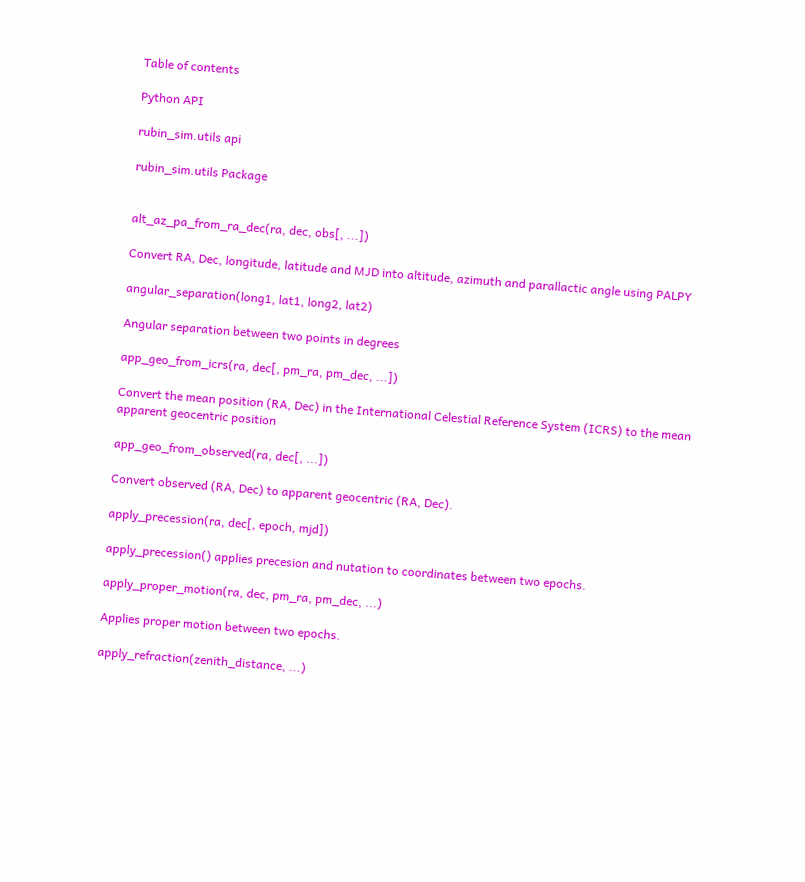Table of contents

Python API

rubin_sim.utils api

rubin_sim.utils Package


alt_az_pa_from_ra_dec(ra, dec, obs[, ...])

Convert RA, Dec, longitude, latitude and MJD into altitude, azimuth and parallactic angle using PALPY

angular_separation(long1, lat1, long2, lat2)

Angular separation between two points in degrees

app_geo_from_icrs(ra, dec[, pm_ra, pm_dec, ...])

Convert the mean position (RA, Dec) in the International Celestial Reference System (ICRS) to the mean apparent geocentric position

app_geo_from_observed(ra, dec[, ...])

Convert observed (RA, Dec) to apparent geocentric (RA, Dec).

apply_precession(ra, dec[, epoch, mjd])

apply_precession() applies precesion and nutation to coordinates between two epochs.

apply_proper_motion(ra, dec, pm_ra, pm_dec, ...)

Applies proper motion between two epochs.

apply_refraction(zenith_distance, ...)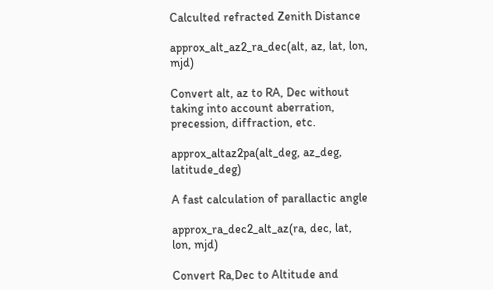Calculted refracted Zenith Distance

approx_alt_az2_ra_dec(alt, az, lat, lon, mjd)

Convert alt, az to RA, Dec without taking into account aberration, precession, diffraction, etc.

approx_altaz2pa(alt_deg, az_deg, latitude_deg)

A fast calculation of parallactic angle

approx_ra_dec2_alt_az(ra, dec, lat, lon, mjd)

Convert Ra,Dec to Altitude and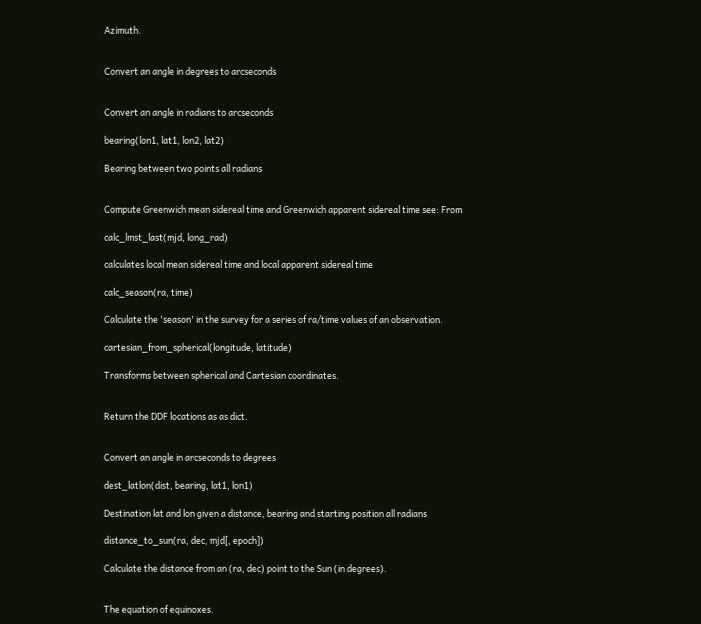Azimuth.


Convert an angle in degrees to arcseconds


Convert an angle in radians to arcseconds

bearing(lon1, lat1, lon2, lat2)

Bearing between two points all radians


Compute Greenwich mean sidereal time and Greenwich apparent sidereal time see: From

calc_lmst_last(mjd, long_rad)

calculates local mean sidereal time and local apparent sidereal time

calc_season(ra, time)

Calculate the 'season' in the survey for a series of ra/time values of an observation.

cartesian_from_spherical(longitude, latitude)

Transforms between spherical and Cartesian coordinates.


Return the DDF locations as as dict.


Convert an angle in arcseconds to degrees

dest_latlon(dist, bearing, lat1, lon1)

Destination lat and lon given a distance, bearing and starting position all radians

distance_to_sun(ra, dec, mjd[, epoch])

Calculate the distance from an (ra, dec) point to the Sun (in degrees).


The equation of equinoxes.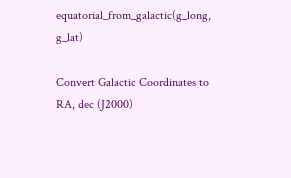equatorial_from_galactic(g_long, g_lat)

Convert Galactic Coordinates to RA, dec (J2000)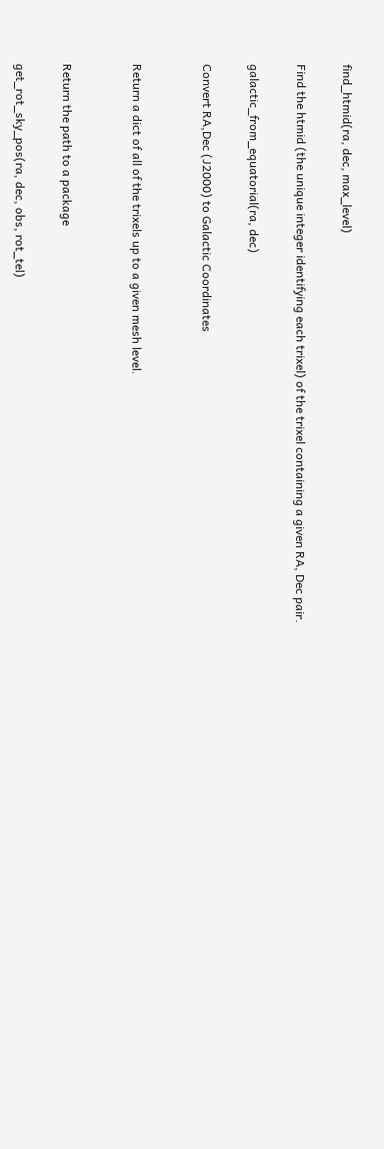find_htmid(ra, dec, max_level)

Find the htmid (the unique integer identifying each trixel) of the trixel containing a given RA, Dec pair.

galactic_from_equatorial(ra, dec)

Convert RA,Dec (J2000) to Galactic Coordinates


Return a dict of all of the trixels up to a given mesh level.


Return the path to a package

get_rot_sky_pos(ra, dec, obs, rot_tel)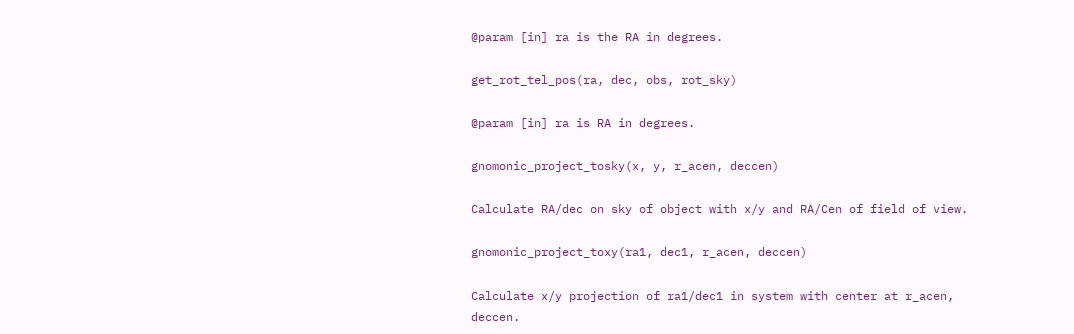@param [in] ra is the RA in degrees.

get_rot_tel_pos(ra, dec, obs, rot_sky)

@param [in] ra is RA in degrees.

gnomonic_project_tosky(x, y, r_acen, deccen)

Calculate RA/dec on sky of object with x/y and RA/Cen of field of view.

gnomonic_project_toxy(ra1, dec1, r_acen, deccen)

Calculate x/y projection of ra1/dec1 in system with center at r_acen, deccen.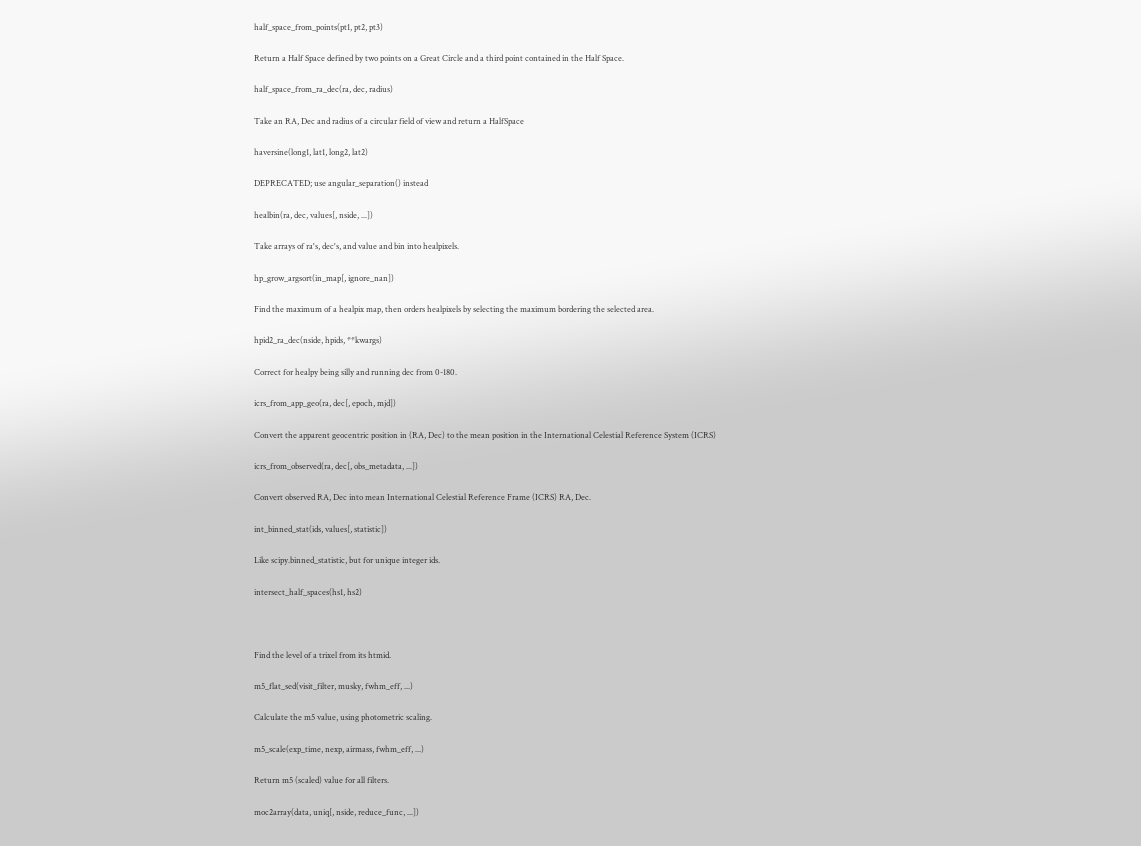half_space_from_points(pt1, pt2, pt3)

Return a Half Space defined by two points on a Great Circle and a third point contained in the Half Space.

half_space_from_ra_dec(ra, dec, radius)

Take an RA, Dec and radius of a circular field of view and return a HalfSpace

haversine(long1, lat1, long2, lat2)

DEPRECATED; use angular_separation() instead

healbin(ra, dec, values[, nside, ...])

Take arrays of ra's, dec's, and value and bin into healpixels.

hp_grow_argsort(in_map[, ignore_nan])

Find the maximum of a healpix map, then orders healpixels by selecting the maximum bordering the selected area.

hpid2_ra_dec(nside, hpids, **kwargs)

Correct for healpy being silly and running dec from 0-180.

icrs_from_app_geo(ra, dec[, epoch, mjd])

Convert the apparent geocentric position in (RA, Dec) to the mean position in the International Celestial Reference System (ICRS)

icrs_from_observed(ra, dec[, obs_metadata, ...])

Convert observed RA, Dec into mean International Celestial Reference Frame (ICRS) RA, Dec.

int_binned_stat(ids, values[, statistic])

Like scipy.binned_statistic, but for unique integer ids.

intersect_half_spaces(hs1, hs2)



Find the level of a trixel from its htmid.

m5_flat_sed(visit_filter, musky, fwhm_eff, ...)

Calculate the m5 value, using photometric scaling.

m5_scale(exp_time, nexp, airmass, fwhm_eff, ...)

Return m5 (scaled) value for all filters.

moc2array(data, uniq[, nside, reduce_func, ...])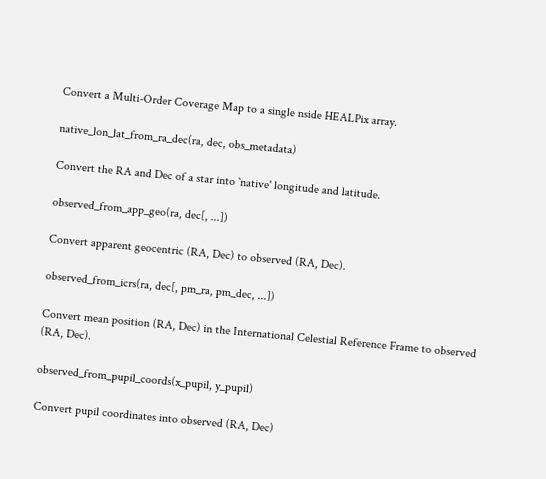Convert a Multi-Order Coverage Map to a single nside HEALPix array.

native_lon_lat_from_ra_dec(ra, dec, obs_metadata)

Convert the RA and Dec of a star into `native' longitude and latitude.

observed_from_app_geo(ra, dec[, ...])

Convert apparent geocentric (RA, Dec) to observed (RA, Dec).

observed_from_icrs(ra, dec[, pm_ra, pm_dec, ...])

Convert mean position (RA, Dec) in the International Celestial Reference Frame to observed (RA, Dec).

observed_from_pupil_coords(x_pupil, y_pupil)

Convert pupil coordinates into observed (RA, Dec)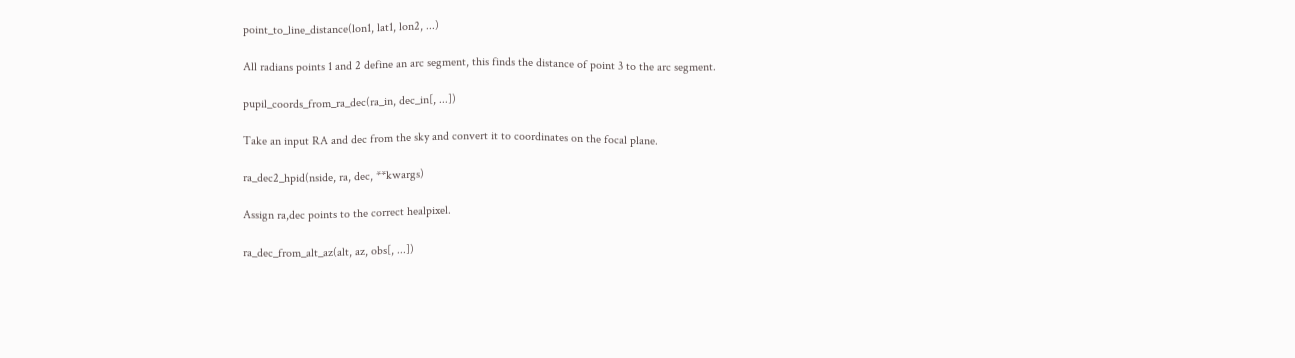point_to_line_distance(lon1, lat1, lon2, ...)

All radians points 1 and 2 define an arc segment, this finds the distance of point 3 to the arc segment.

pupil_coords_from_ra_dec(ra_in, dec_in[, ...])

Take an input RA and dec from the sky and convert it to coordinates on the focal plane.

ra_dec2_hpid(nside, ra, dec, **kwargs)

Assign ra,dec points to the correct healpixel.

ra_dec_from_alt_az(alt, az, obs[, ...])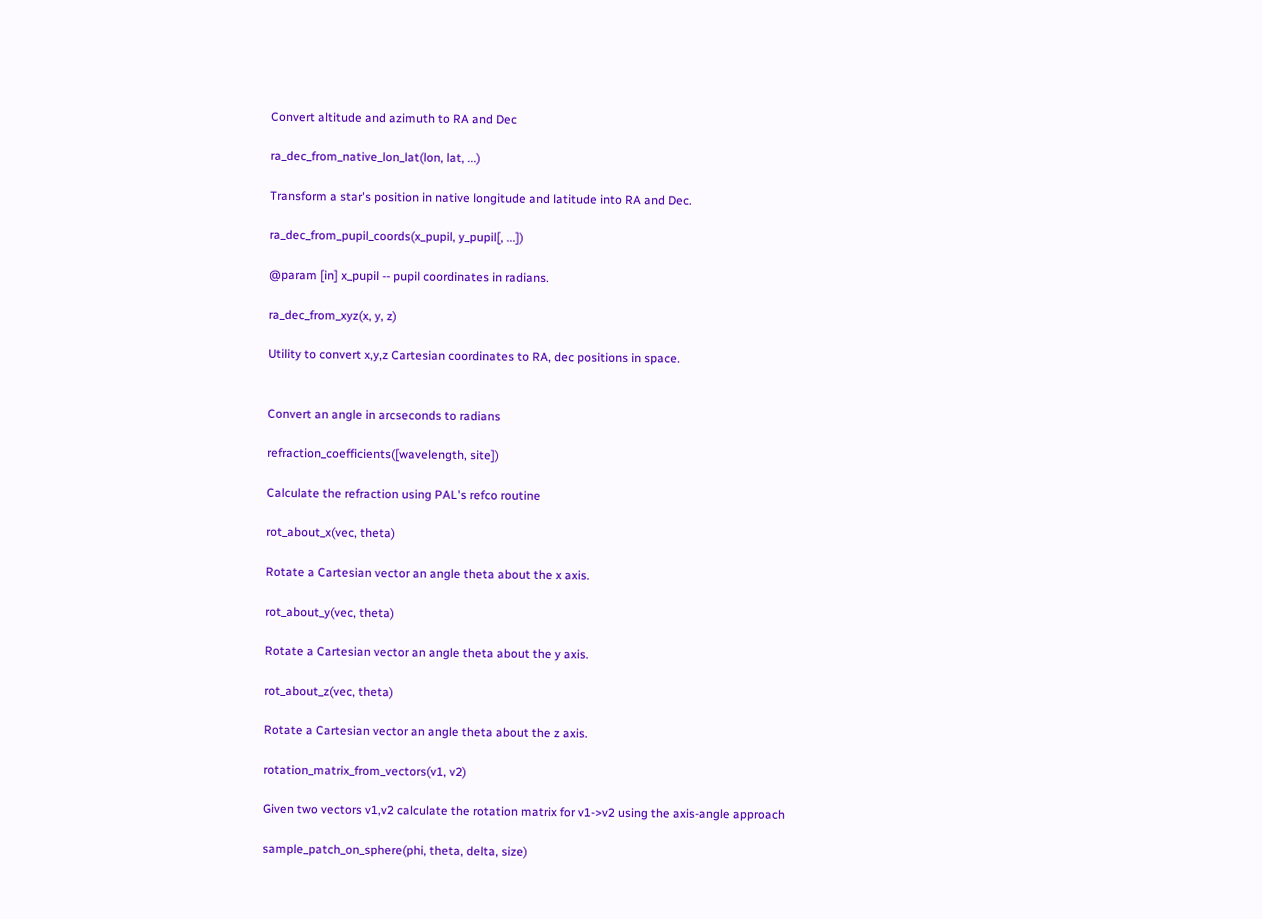Convert altitude and azimuth to RA and Dec

ra_dec_from_native_lon_lat(lon, lat, ...)

Transform a star's position in native longitude and latitude into RA and Dec.

ra_dec_from_pupil_coords(x_pupil, y_pupil[, ...])

@param [in] x_pupil -- pupil coordinates in radians.

ra_dec_from_xyz(x, y, z)

Utility to convert x,y,z Cartesian coordinates to RA, dec positions in space.


Convert an angle in arcseconds to radians

refraction_coefficients([wavelength, site])

Calculate the refraction using PAL's refco routine

rot_about_x(vec, theta)

Rotate a Cartesian vector an angle theta about the x axis.

rot_about_y(vec, theta)

Rotate a Cartesian vector an angle theta about the y axis.

rot_about_z(vec, theta)

Rotate a Cartesian vector an angle theta about the z axis.

rotation_matrix_from_vectors(v1, v2)

Given two vectors v1,v2 calculate the rotation matrix for v1->v2 using the axis-angle approach

sample_patch_on_sphere(phi, theta, delta, size)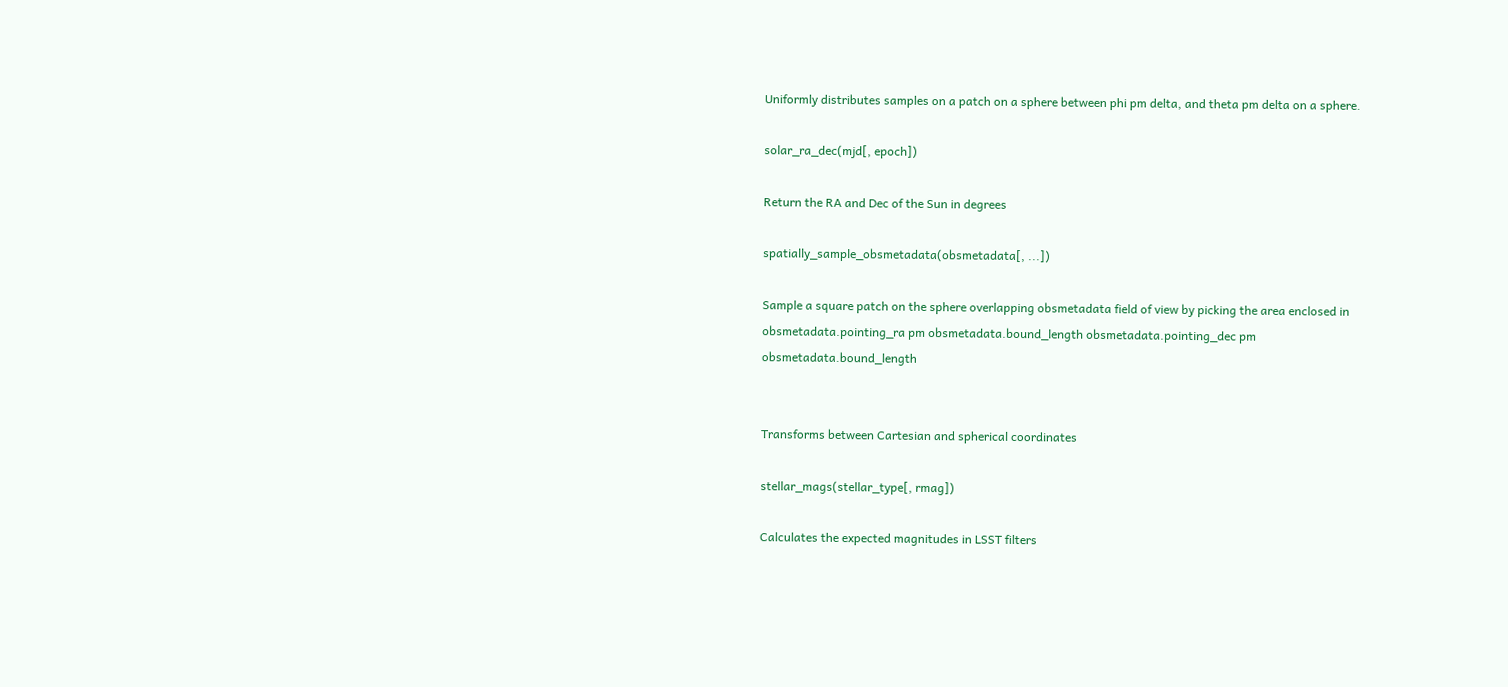Uniformly distributes samples on a patch on a sphere between phi pm delta, and theta pm delta on a sphere.

solar_ra_dec(mjd[, epoch])

Return the RA and Dec of the Sun in degrees

spatially_sample_obsmetadata(obsmetadata[, ...])

Sample a square patch on the sphere overlapping obsmetadata field of view by picking the area enclosed in obsmetadata.pointing_ra pm obsmetadata.bound_length obsmetadata.pointing_dec pm obsmetadata.bound_length


Transforms between Cartesian and spherical coordinates

stellar_mags(stellar_type[, rmag])

Calculates the expected magnitudes in LSST filters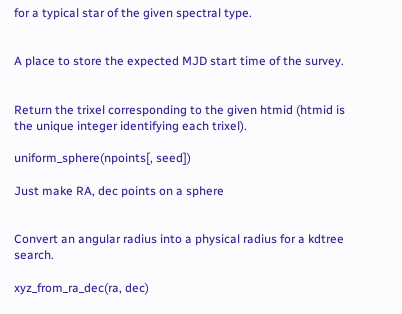for a typical star of the given spectral type.


A place to store the expected MJD start time of the survey.


Return the trixel corresponding to the given htmid (htmid is the unique integer identifying each trixel).

uniform_sphere(npoints[, seed])

Just make RA, dec points on a sphere


Convert an angular radius into a physical radius for a kdtree search.

xyz_from_ra_dec(ra, dec)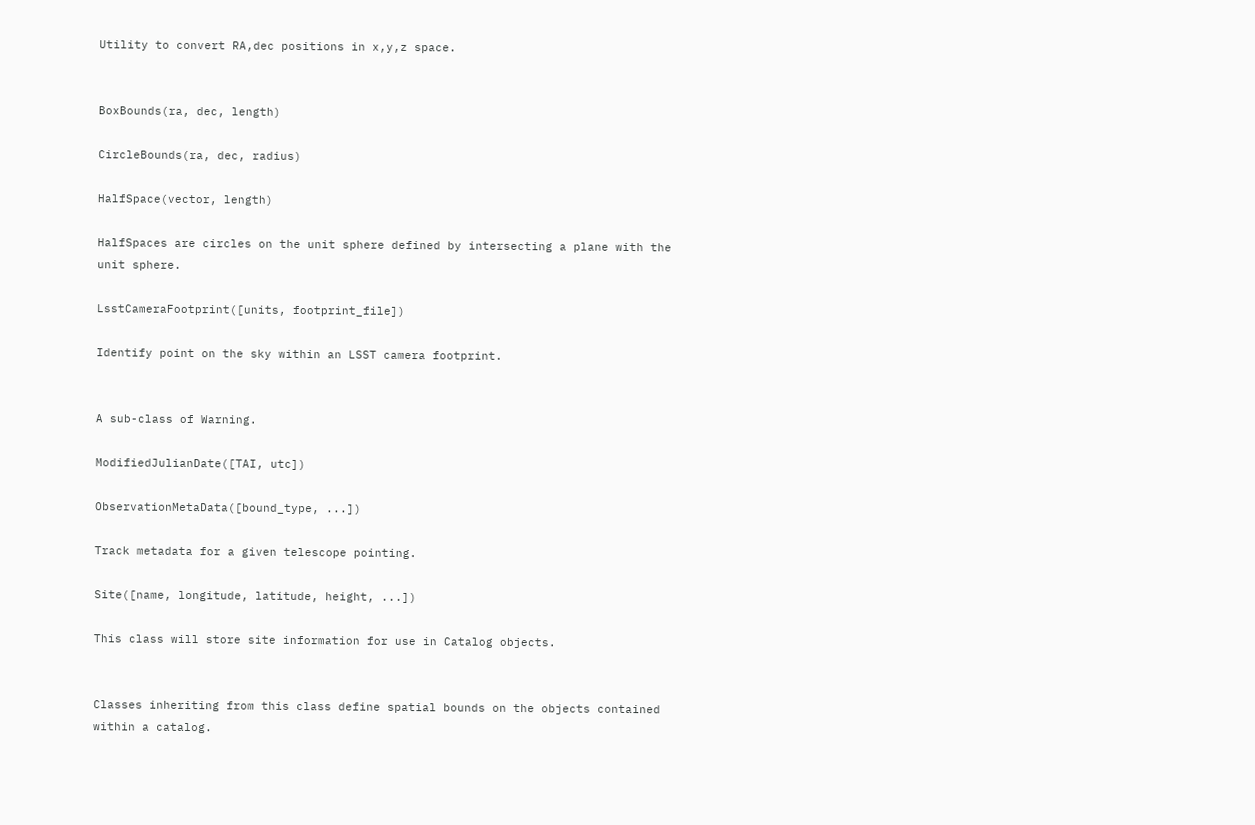Utility to convert RA,dec positions in x,y,z space.


BoxBounds(ra, dec, length)

CircleBounds(ra, dec, radius)

HalfSpace(vector, length)

HalfSpaces are circles on the unit sphere defined by intersecting a plane with the unit sphere.

LsstCameraFootprint([units, footprint_file])

Identify point on the sky within an LSST camera footprint.


A sub-class of Warning.

ModifiedJulianDate([TAI, utc])

ObservationMetaData([bound_type, ...])

Track metadata for a given telescope pointing.

Site([name, longitude, latitude, height, ...])

This class will store site information for use in Catalog objects.


Classes inheriting from this class define spatial bounds on the objects contained within a catalog.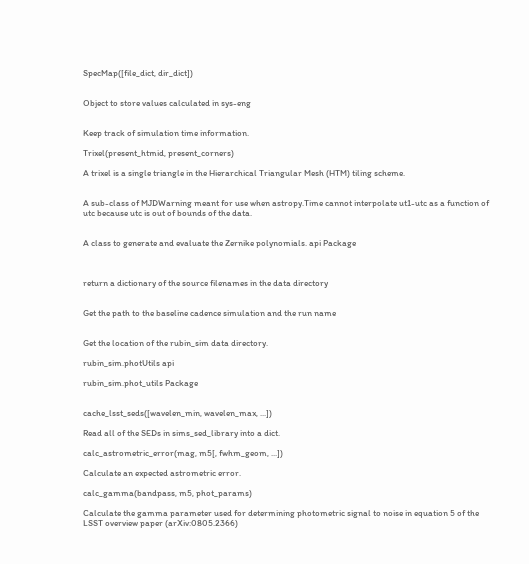SpecMap([file_dict, dir_dict])


Object to store values calculated in sys-eng


Keep track of simulation time information.

Trixel(present_htmid, present_corners)

A trixel is a single triangle in the Hierarchical Triangular Mesh (HTM) tiling scheme.


A sub-class of MJDWarning meant for use when astropy.Time cannot interpolate ut1-utc as a function of utc because utc is out of bounds of the data.


A class to generate and evaluate the Zernike polynomials. api Package



return a dictionary of the source filenames in the data directory


Get the path to the baseline cadence simulation and the run name


Get the location of the rubin_sim data directory.

rubin_sim.photUtils api

rubin_sim.phot_utils Package


cache_lsst_seds([wavelen_min, wavelen_max, ...])

Read all of the SEDs in sims_sed_library into a dict.

calc_astrometric_error(mag, m5[, fwhm_geom, ...])

Calculate an expected astrometric error.

calc_gamma(bandpass, m5, phot_params)

Calculate the gamma parameter used for determining photometric signal to noise in equation 5 of the LSST overview paper (arXiv:0805.2366)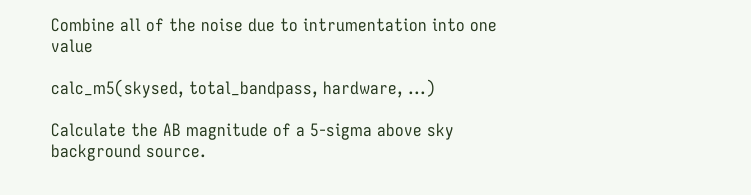Combine all of the noise due to intrumentation into one value

calc_m5(skysed, total_bandpass, hardware, ...)

Calculate the AB magnitude of a 5-sigma above sky background source.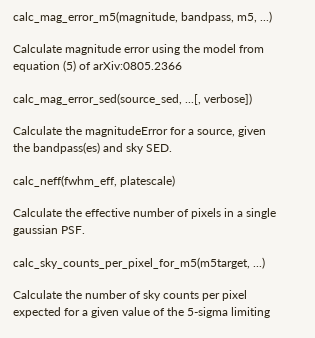calc_mag_error_m5(magnitude, bandpass, m5, ...)

Calculate magnitude error using the model from equation (5) of arXiv:0805.2366

calc_mag_error_sed(source_sed, ...[, verbose])

Calculate the magnitudeError for a source, given the bandpass(es) and sky SED.

calc_neff(fwhm_eff, platescale)

Calculate the effective number of pixels in a single gaussian PSF.

calc_sky_counts_per_pixel_for_m5(m5target, ...)

Calculate the number of sky counts per pixel expected for a given value of the 5-sigma limiting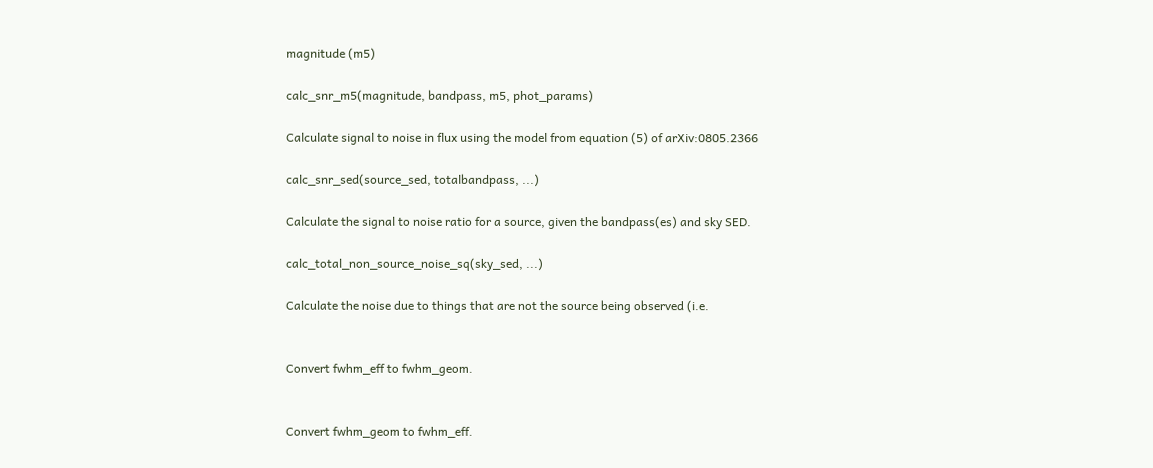magnitude (m5)

calc_snr_m5(magnitude, bandpass, m5, phot_params)

Calculate signal to noise in flux using the model from equation (5) of arXiv:0805.2366

calc_snr_sed(source_sed, totalbandpass, ...)

Calculate the signal to noise ratio for a source, given the bandpass(es) and sky SED.

calc_total_non_source_noise_sq(sky_sed, ...)

Calculate the noise due to things that are not the source being observed (i.e.


Convert fwhm_eff to fwhm_geom.


Convert fwhm_geom to fwhm_eff.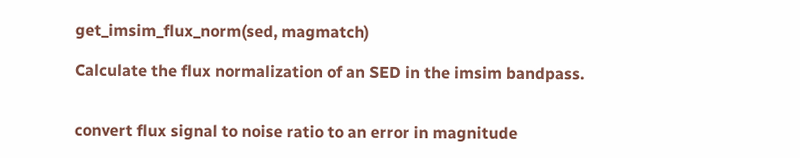get_imsim_flux_norm(sed, magmatch)

Calculate the flux normalization of an SED in the imsim bandpass.


convert flux signal to noise ratio to an error in magnitude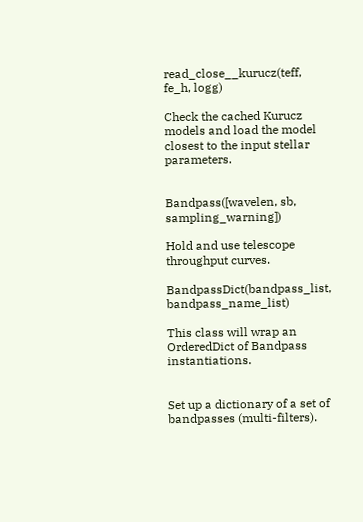read_close__kurucz(teff, fe_h, logg)

Check the cached Kurucz models and load the model closest to the input stellar parameters.


Bandpass([wavelen, sb, sampling_warning])

Hold and use telescope throughput curves.

BandpassDict(bandpass_list, bandpass_name_list)

This class will wrap an OrderedDict of Bandpass instantiations.


Set up a dictionary of a set of bandpasses (multi-filters).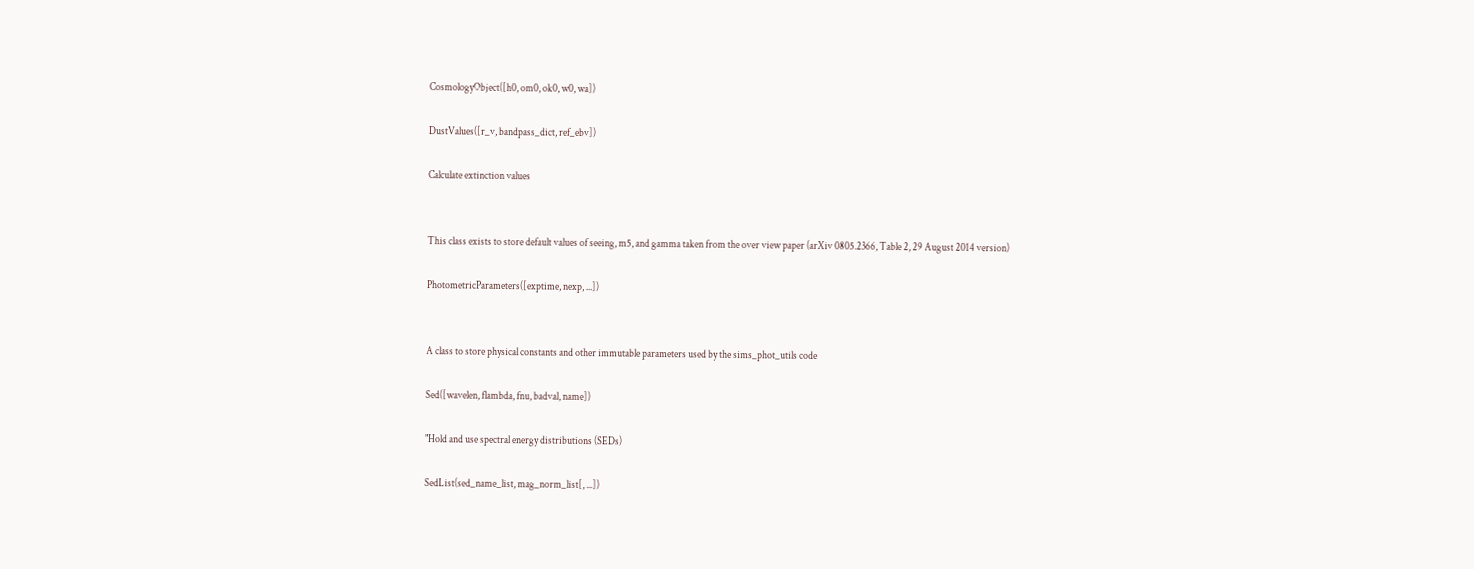CosmologyObject([h0, om0, ok0, w0, wa])

DustValues([r_v, bandpass_dict, ref_ebv])

Calculate extinction values


This class exists to store default values of seeing, m5, and gamma taken from the over view paper (arXiv 0805.2366, Table 2, 29 August 2014 version)

PhotometricParameters([exptime, nexp, ...])


A class to store physical constants and other immutable parameters used by the sims_phot_utils code

Sed([wavelen, flambda, fnu, badval, name])

"Hold and use spectral energy distributions (SEDs)

SedList(sed_name_list, mag_norm_list[, ...])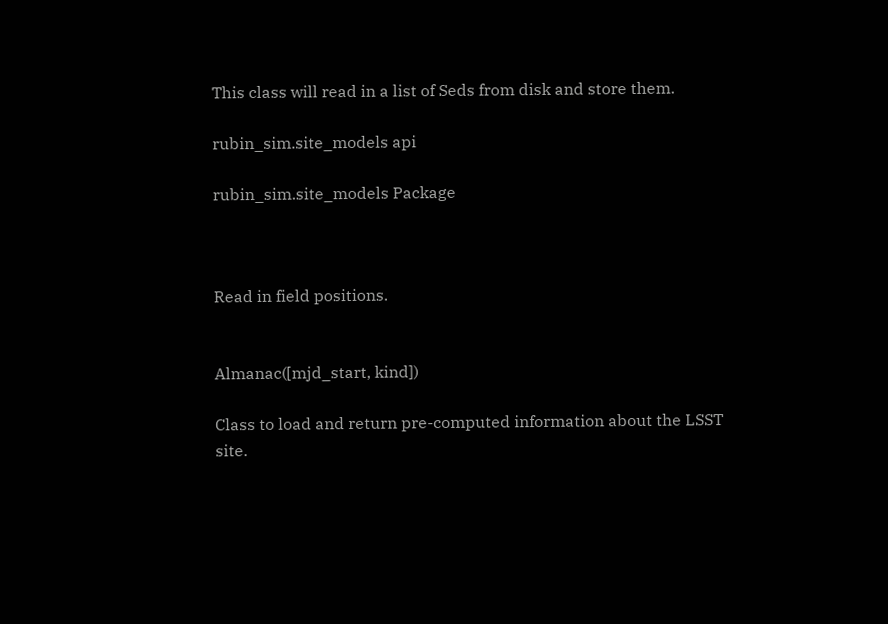This class will read in a list of Seds from disk and store them.

rubin_sim.site_models api

rubin_sim.site_models Package



Read in field positions.


Almanac([mjd_start, kind])

Class to load and return pre-computed information about the LSST site.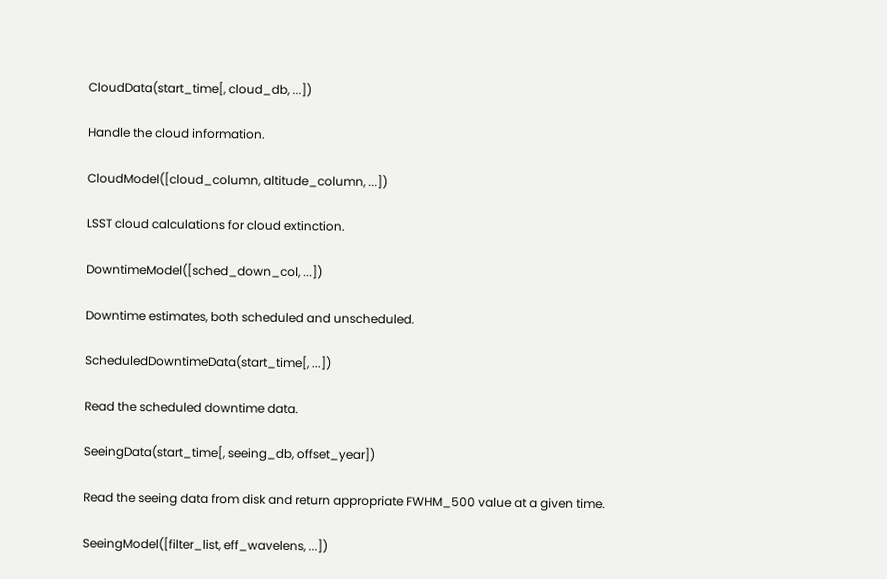CloudData(start_time[, cloud_db, ...])

Handle the cloud information.

CloudModel([cloud_column, altitude_column, ...])

LSST cloud calculations for cloud extinction.

DowntimeModel([sched_down_col, ...])

Downtime estimates, both scheduled and unscheduled.

ScheduledDowntimeData(start_time[, ...])

Read the scheduled downtime data.

SeeingData(start_time[, seeing_db, offset_year])

Read the seeing data from disk and return appropriate FWHM_500 value at a given time.

SeeingModel([filter_list, eff_wavelens, ...])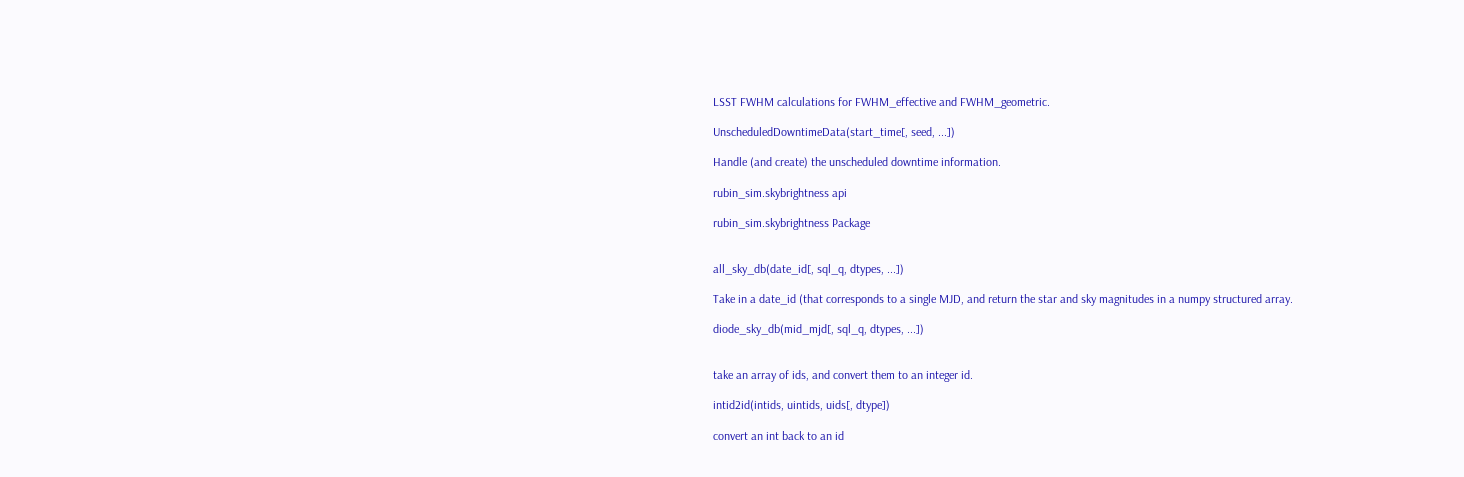LSST FWHM calculations for FWHM_effective and FWHM_geometric.

UnscheduledDowntimeData(start_time[, seed, ...])

Handle (and create) the unscheduled downtime information.

rubin_sim.skybrightness api

rubin_sim.skybrightness Package


all_sky_db(date_id[, sql_q, dtypes, ...])

Take in a date_id (that corresponds to a single MJD, and return the star and sky magnitudes in a numpy structured array.

diode_sky_db(mid_mjd[, sql_q, dtypes, ...])


take an array of ids, and convert them to an integer id.

intid2id(intids, uintids, uids[, dtype])

convert an int back to an id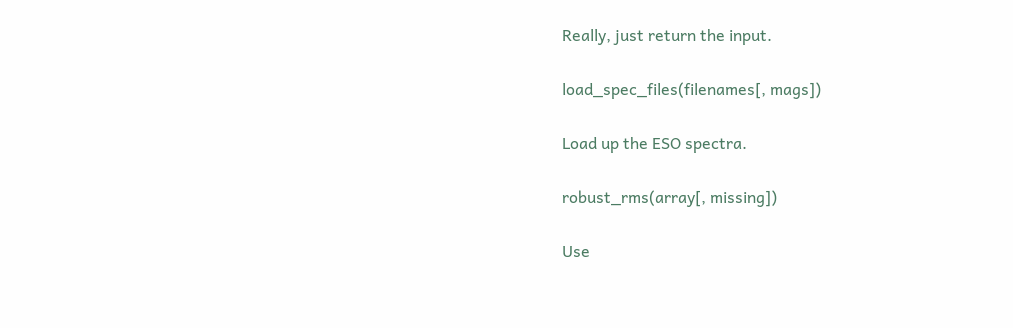Really, just return the input.

load_spec_files(filenames[, mags])

Load up the ESO spectra.

robust_rms(array[, missing])

Use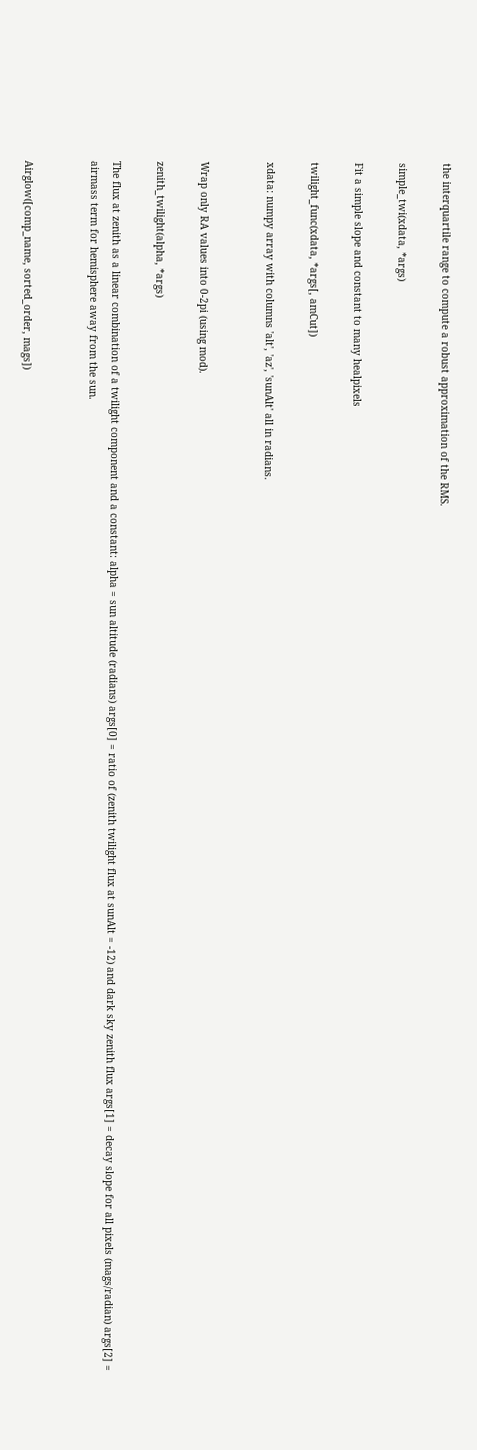the interquartile range to compute a robust approximation of the RMS.

simple_twi(xdata, *args)

Fit a simple slope and constant to many healpixels

twilight_func(xdata, *args[, amCut])

xdata: numpy array with columns 'alt', 'az', 'sunAlt' all in radians.


Wrap only RA values into 0-2pi (using mod).

zenith_twilight(alpha, *args)

The flux at zenith as a linear combination of a twilight component and a constant: alpha = sun altitude (radians) args[0] = ratio of (zenith twilight flux at sunAlt = -12) and dark sky zenith flux args[1] = decay slope for all pixels (mags/radian) args[2] = airmass term for hemisphere away from the sun.


Airglow([comp_name, sorted_order, mags])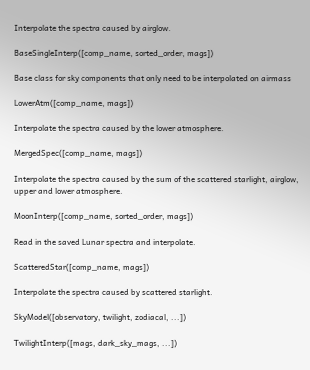Interpolate the spectra caused by airglow.

BaseSingleInterp([comp_name, sorted_order, mags])

Base class for sky components that only need to be interpolated on airmass

LowerAtm([comp_name, mags])

Interpolate the spectra caused by the lower atmosphere.

MergedSpec([comp_name, mags])

Interpolate the spectra caused by the sum of the scattered starlight, airglow, upper and lower atmosphere.

MoonInterp([comp_name, sorted_order, mags])

Read in the saved Lunar spectra and interpolate.

ScatteredStar([comp_name, mags])

Interpolate the spectra caused by scattered starlight.

SkyModel([observatory, twilight, zodiacal, ...])

TwilightInterp([mags, dark_sky_mags, ...])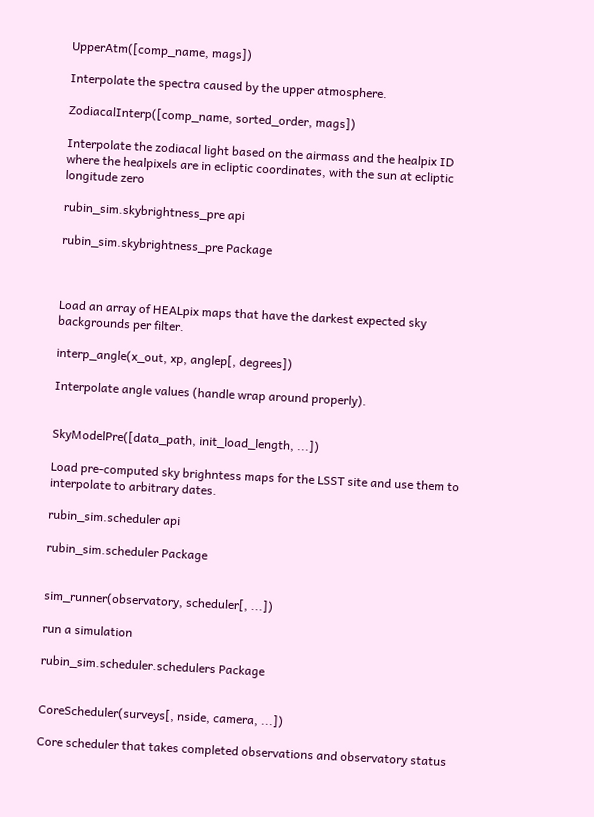UpperAtm([comp_name, mags])

Interpolate the spectra caused by the upper atmosphere.

ZodiacalInterp([comp_name, sorted_order, mags])

Interpolate the zodiacal light based on the airmass and the healpix ID where the healpixels are in ecliptic coordinates, with the sun at ecliptic longitude zero

rubin_sim.skybrightness_pre api

rubin_sim.skybrightness_pre Package



Load an array of HEALpix maps that have the darkest expected sky backgrounds per filter.

interp_angle(x_out, xp, anglep[, degrees])

Interpolate angle values (handle wrap around properly).


SkyModelPre([data_path, init_load_length, ...])

Load pre-computed sky brighntess maps for the LSST site and use them to interpolate to arbitrary dates.

rubin_sim.scheduler api

rubin_sim.scheduler Package


sim_runner(observatory, scheduler[, ...])

run a simulation

rubin_sim.scheduler.schedulers Package


CoreScheduler(surveys[, nside, camera, ...])

Core scheduler that takes completed observations and observatory status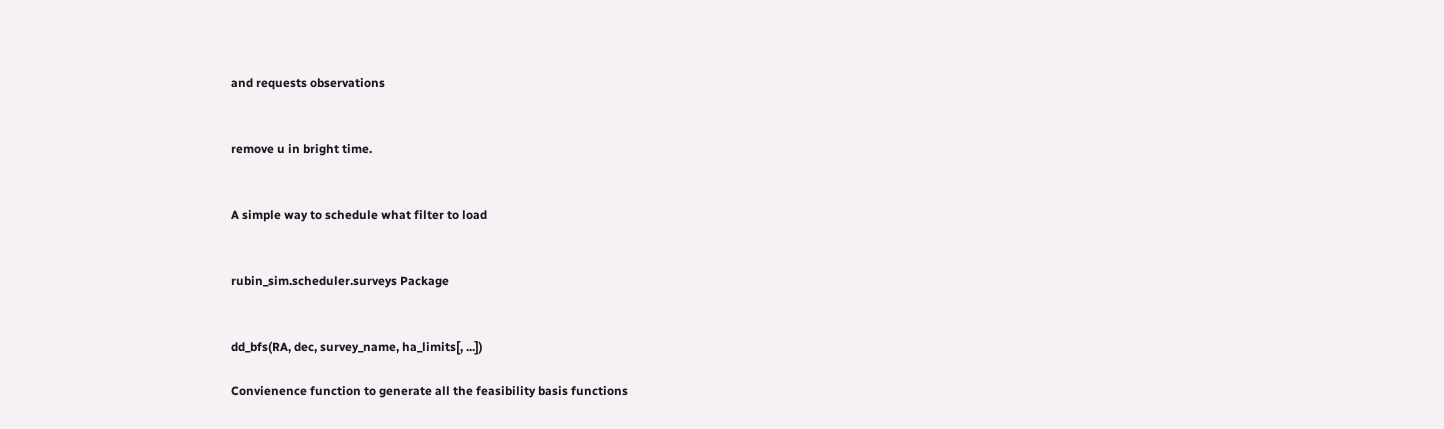and requests observations


remove u in bright time.


A simple way to schedule what filter to load


rubin_sim.scheduler.surveys Package


dd_bfs(RA, dec, survey_name, ha_limits[, ...])

Convienence function to generate all the feasibility basis functions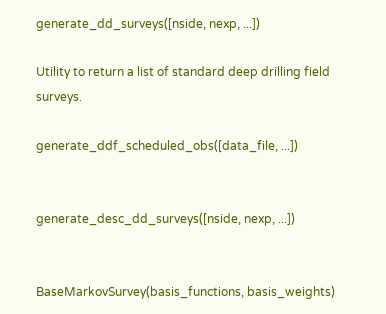generate_dd_surveys([nside, nexp, ...])

Utility to return a list of standard deep drilling field surveys.

generate_ddf_scheduled_obs([data_file, ...])


generate_desc_dd_surveys([nside, nexp, ...])


BaseMarkovSurvey(basis_functions, basis_weights)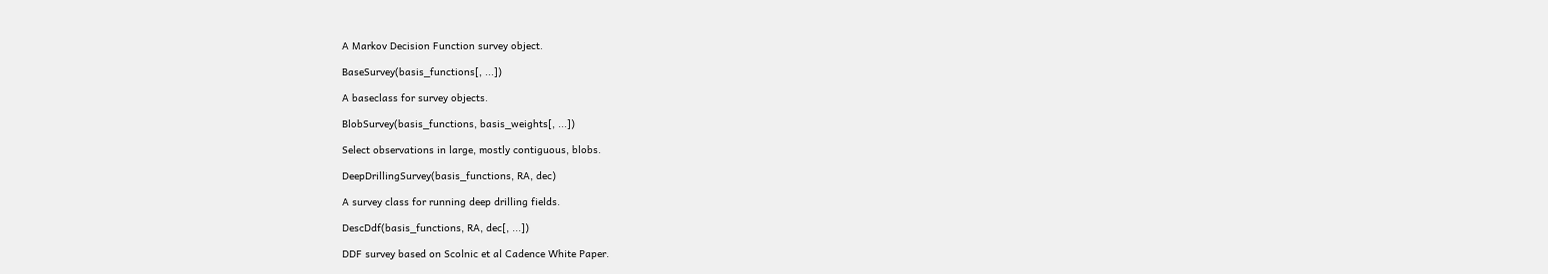A Markov Decision Function survey object.

BaseSurvey(basis_functions[, ...])

A baseclass for survey objects.

BlobSurvey(basis_functions, basis_weights[, ...])

Select observations in large, mostly contiguous, blobs.

DeepDrillingSurvey(basis_functions, RA, dec)

A survey class for running deep drilling fields.

DescDdf(basis_functions, RA, dec[, ...])

DDF survey based on Scolnic et al Cadence White Paper.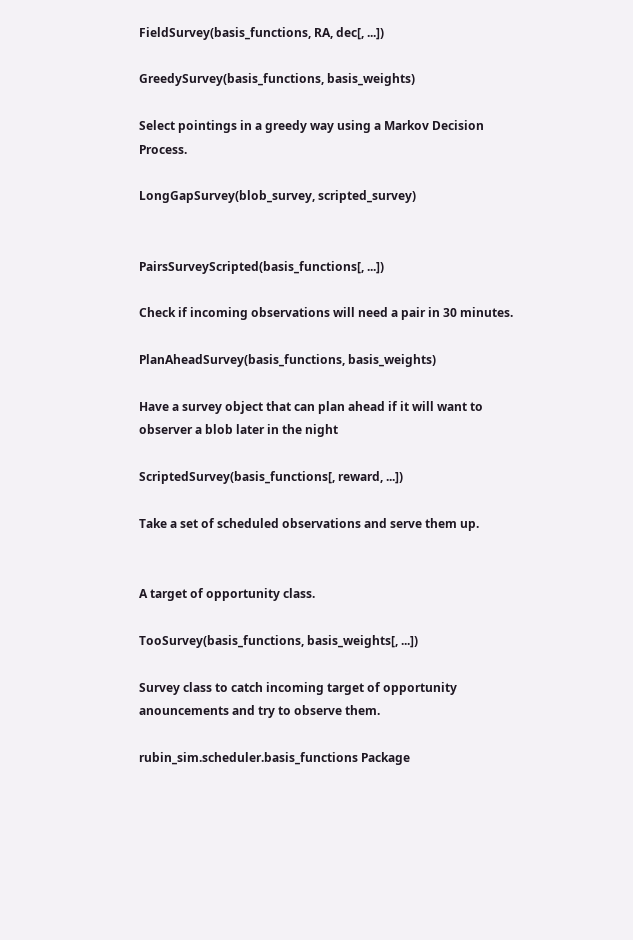FieldSurvey(basis_functions, RA, dec[, ...])

GreedySurvey(basis_functions, basis_weights)

Select pointings in a greedy way using a Markov Decision Process.

LongGapSurvey(blob_survey, scripted_survey)


PairsSurveyScripted(basis_functions[, ...])

Check if incoming observations will need a pair in 30 minutes.

PlanAheadSurvey(basis_functions, basis_weights)

Have a survey object that can plan ahead if it will want to observer a blob later in the night

ScriptedSurvey(basis_functions[, reward, ...])

Take a set of scheduled observations and serve them up.


A target of opportunity class.

TooSurvey(basis_functions, basis_weights[, ...])

Survey class to catch incoming target of opportunity anouncements and try to observe them.

rubin_sim.scheduler.basis_functions Package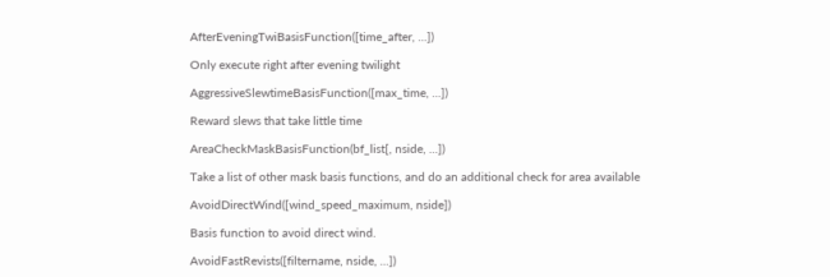AfterEveningTwiBasisFunction([time_after, ...])

Only execute right after evening twilight

AggressiveSlewtimeBasisFunction([max_time, ...])

Reward slews that take little time

AreaCheckMaskBasisFunction(bf_list[, nside, ...])

Take a list of other mask basis functions, and do an additional check for area available

AvoidDirectWind([wind_speed_maximum, nside])

Basis function to avoid direct wind.

AvoidFastRevists([filtername, nside, ...])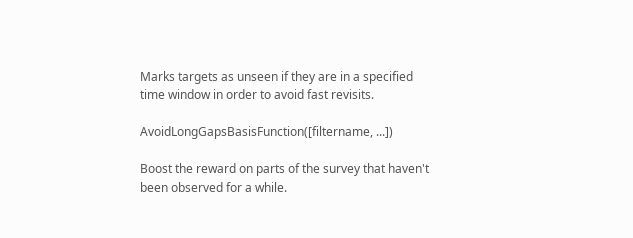Marks targets as unseen if they are in a specified time window in order to avoid fast revisits.

AvoidLongGapsBasisFunction([filtername, ...])

Boost the reward on parts of the survey that haven't been observed for a while.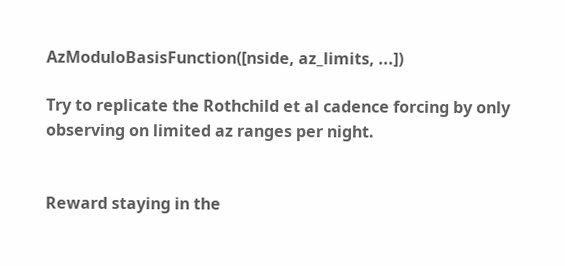AzModuloBasisFunction([nside, az_limits, ...])

Try to replicate the Rothchild et al cadence forcing by only observing on limited az ranges per night.


Reward staying in the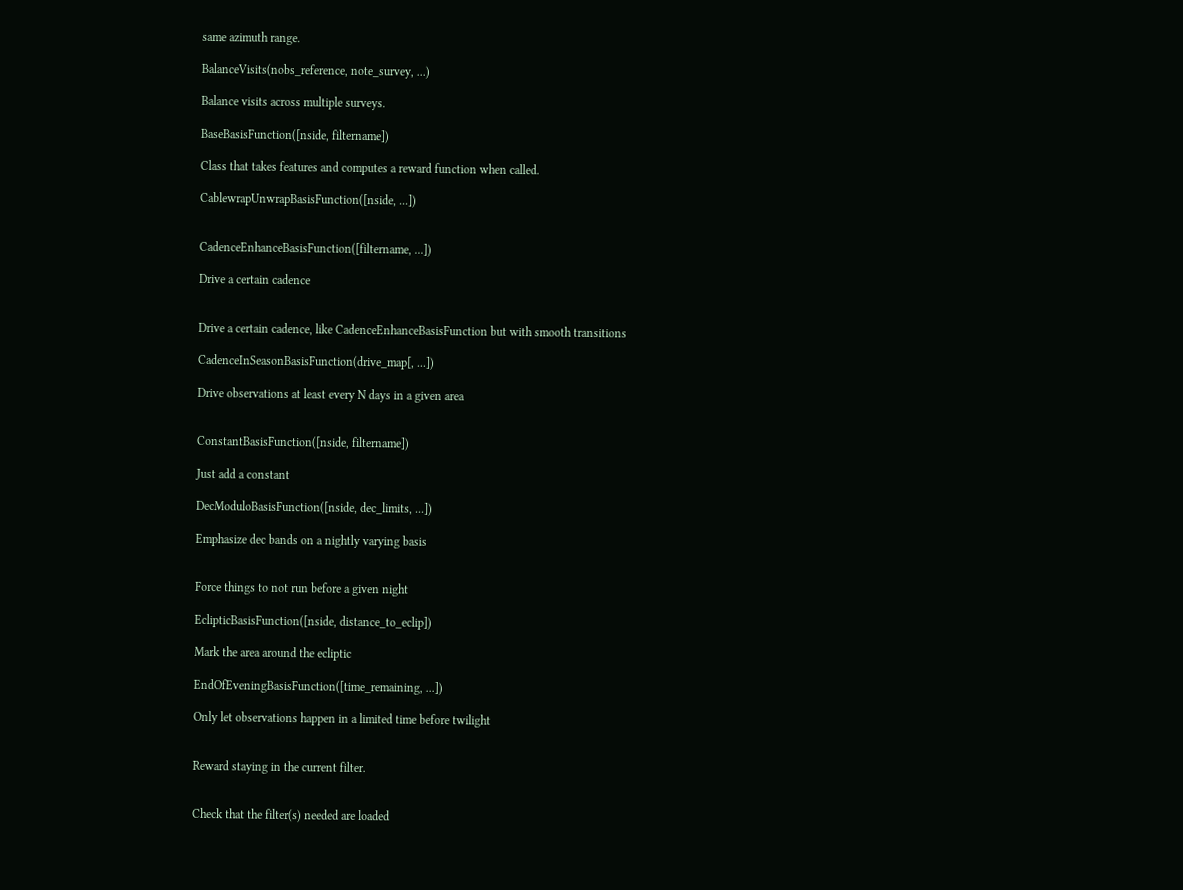same azimuth range.

BalanceVisits(nobs_reference, note_survey, ...)

Balance visits across multiple surveys.

BaseBasisFunction([nside, filtername])

Class that takes features and computes a reward function when called.

CablewrapUnwrapBasisFunction([nside, ...])


CadenceEnhanceBasisFunction([filtername, ...])

Drive a certain cadence


Drive a certain cadence, like CadenceEnhanceBasisFunction but with smooth transitions

CadenceInSeasonBasisFunction(drive_map[, ...])

Drive observations at least every N days in a given area


ConstantBasisFunction([nside, filtername])

Just add a constant

DecModuloBasisFunction([nside, dec_limits, ...])

Emphasize dec bands on a nightly varying basis


Force things to not run before a given night

EclipticBasisFunction([nside, distance_to_eclip])

Mark the area around the ecliptic

EndOfEveningBasisFunction([time_remaining, ...])

Only let observations happen in a limited time before twilight


Reward staying in the current filter.


Check that the filter(s) needed are loaded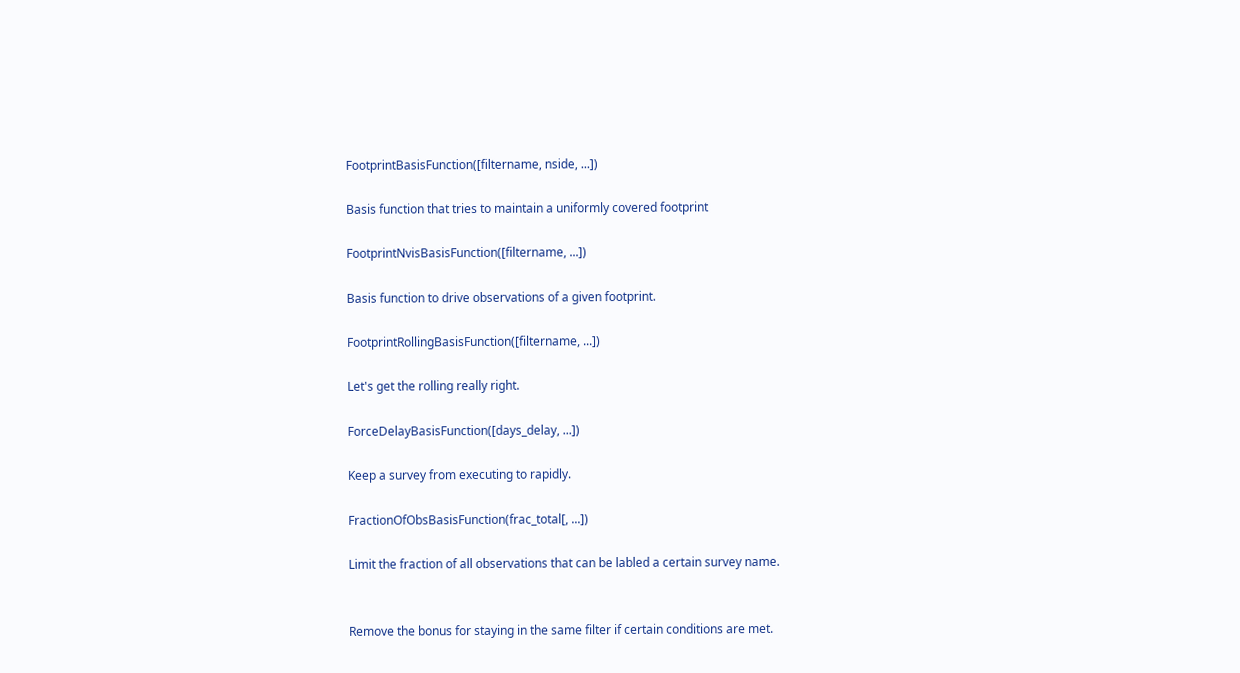FootprintBasisFunction([filtername, nside, ...])

Basis function that tries to maintain a uniformly covered footprint

FootprintNvisBasisFunction([filtername, ...])

Basis function to drive observations of a given footprint.

FootprintRollingBasisFunction([filtername, ...])

Let's get the rolling really right.

ForceDelayBasisFunction([days_delay, ...])

Keep a survey from executing to rapidly.

FractionOfObsBasisFunction(frac_total[, ...])

Limit the fraction of all observations that can be labled a certain survey name.


Remove the bonus for staying in the same filter if certain conditions are met.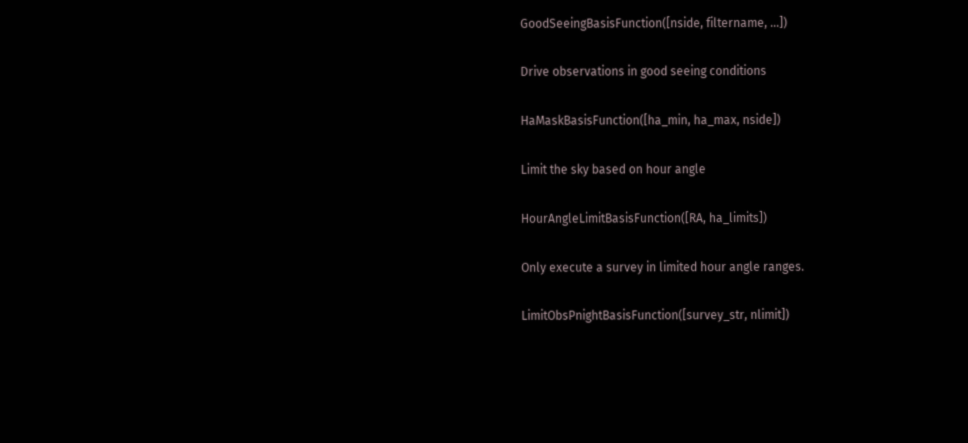GoodSeeingBasisFunction([nside, filtername, ...])

Drive observations in good seeing conditions

HaMaskBasisFunction([ha_min, ha_max, nside])

Limit the sky based on hour angle

HourAngleLimitBasisFunction([RA, ha_limits])

Only execute a survey in limited hour angle ranges.

LimitObsPnightBasisFunction([survey_str, nlimit])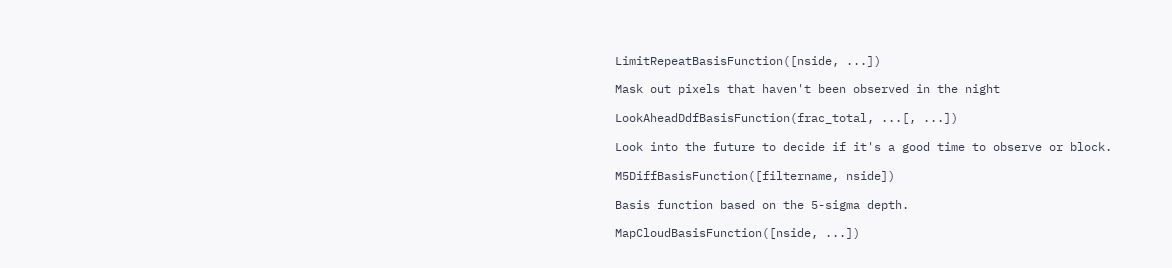LimitRepeatBasisFunction([nside, ...])

Mask out pixels that haven't been observed in the night

LookAheadDdfBasisFunction(frac_total, ...[, ...])

Look into the future to decide if it's a good time to observe or block.

M5DiffBasisFunction([filtername, nside])

Basis function based on the 5-sigma depth.

MapCloudBasisFunction([nside, ...])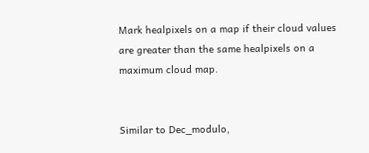Mark healpixels on a map if their cloud values are greater than the same healpixels on a maximum cloud map.


Similar to Dec_modulo,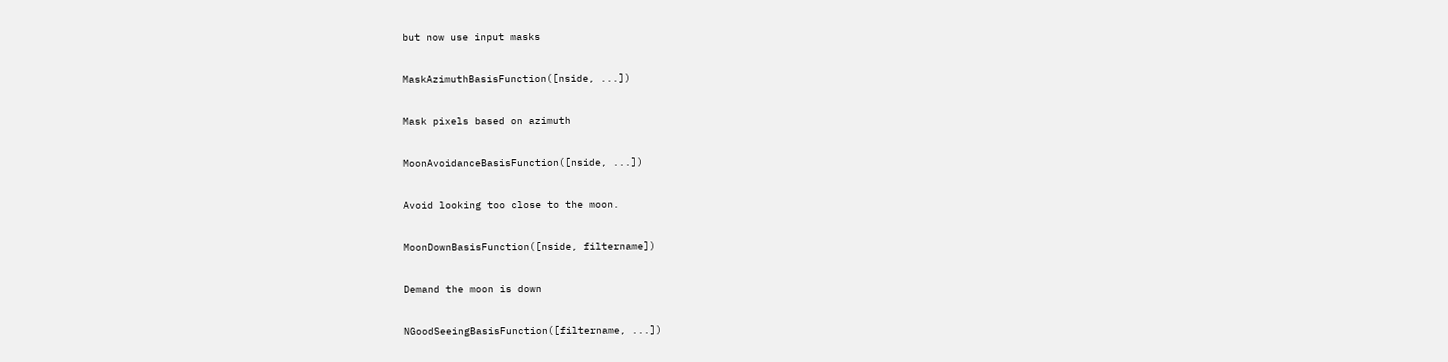but now use input masks

MaskAzimuthBasisFunction([nside, ...])

Mask pixels based on azimuth

MoonAvoidanceBasisFunction([nside, ...])

Avoid looking too close to the moon.

MoonDownBasisFunction([nside, filtername])

Demand the moon is down

NGoodSeeingBasisFunction([filtername, ...])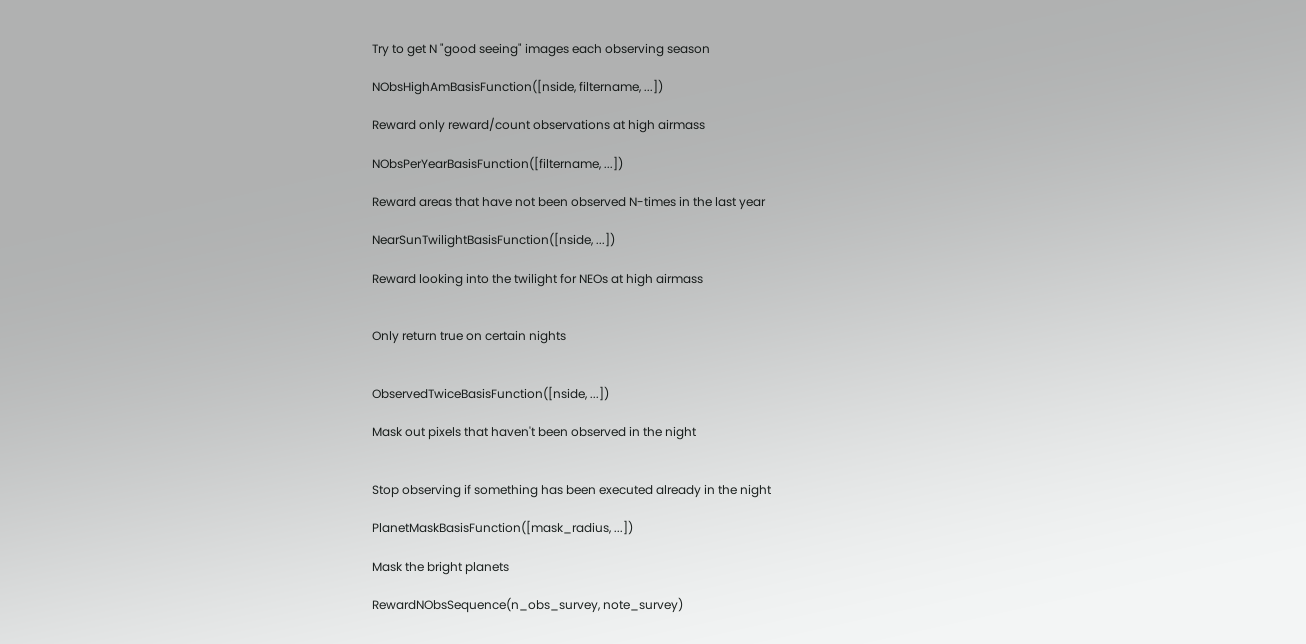Try to get N "good seeing" images each observing season

NObsHighAmBasisFunction([nside, filtername, ...])

Reward only reward/count observations at high airmass

NObsPerYearBasisFunction([filtername, ...])

Reward areas that have not been observed N-times in the last year

NearSunTwilightBasisFunction([nside, ...])

Reward looking into the twilight for NEOs at high airmass


Only return true on certain nights


ObservedTwiceBasisFunction([nside, ...])

Mask out pixels that haven't been observed in the night


Stop observing if something has been executed already in the night

PlanetMaskBasisFunction([mask_radius, ...])

Mask the bright planets

RewardNObsSequence(n_obs_survey, note_survey)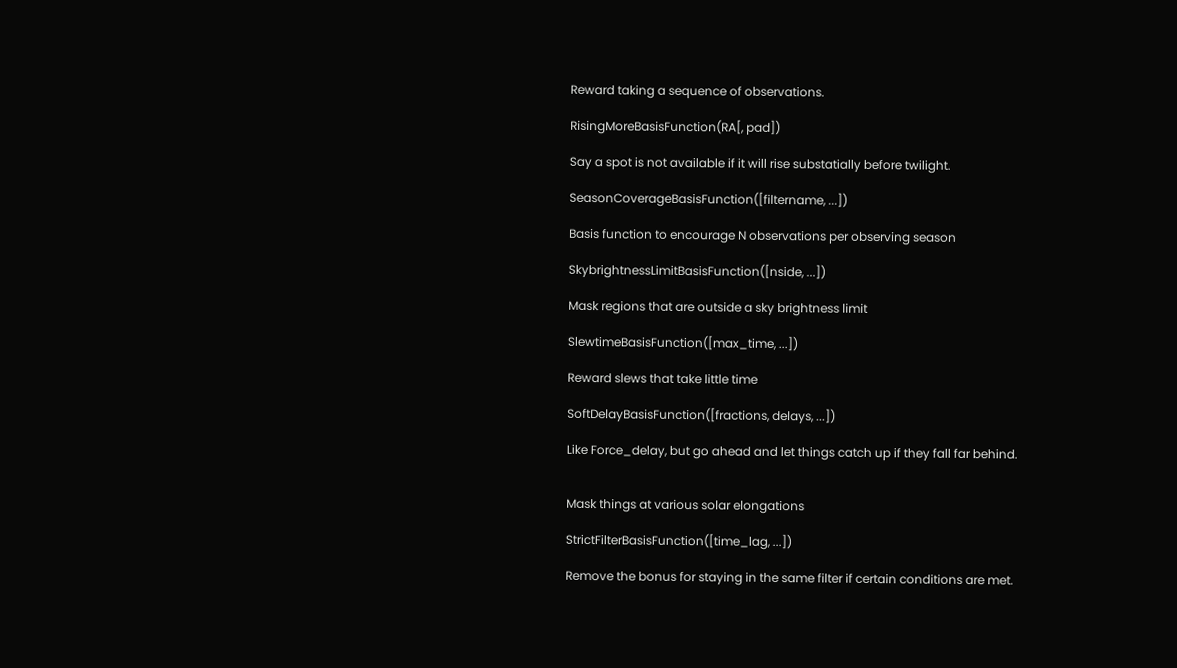Reward taking a sequence of observations.

RisingMoreBasisFunction(RA[, pad])

Say a spot is not available if it will rise substatially before twilight.

SeasonCoverageBasisFunction([filtername, ...])

Basis function to encourage N observations per observing season

SkybrightnessLimitBasisFunction([nside, ...])

Mask regions that are outside a sky brightness limit

SlewtimeBasisFunction([max_time, ...])

Reward slews that take little time

SoftDelayBasisFunction([fractions, delays, ...])

Like Force_delay, but go ahead and let things catch up if they fall far behind.


Mask things at various solar elongations

StrictFilterBasisFunction([time_lag, ...])

Remove the bonus for staying in the same filter if certain conditions are met.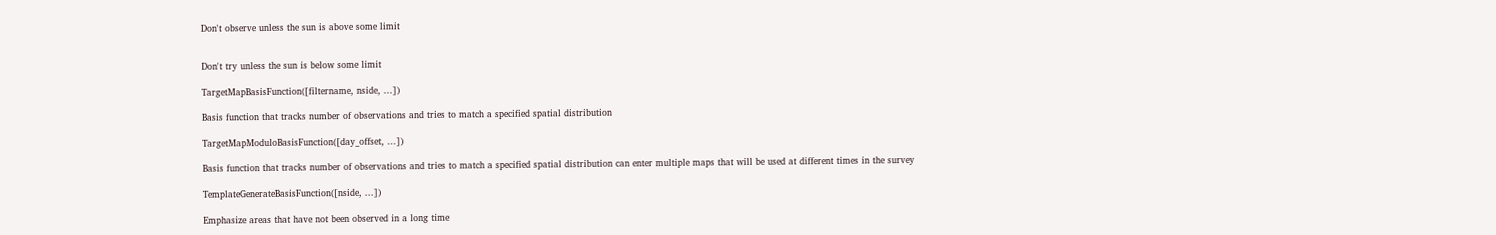Don't observe unless the sun is above some limit


Don't try unless the sun is below some limit

TargetMapBasisFunction([filtername, nside, ...])

Basis function that tracks number of observations and tries to match a specified spatial distribution

TargetMapModuloBasisFunction([day_offset, ...])

Basis function that tracks number of observations and tries to match a specified spatial distribution can enter multiple maps that will be used at different times in the survey

TemplateGenerateBasisFunction([nside, ...])

Emphasize areas that have not been observed in a long time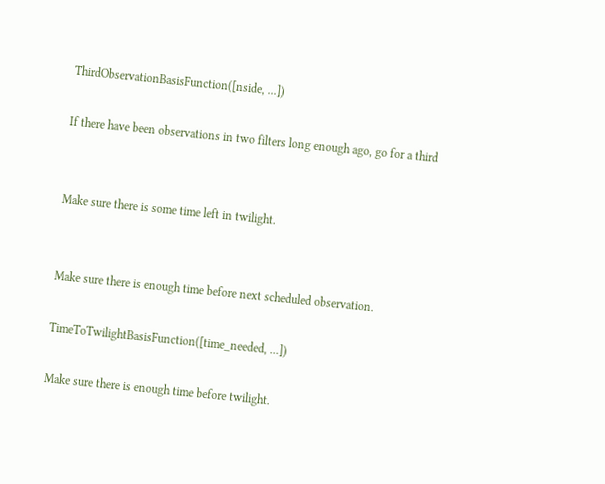ThirdObservationBasisFunction([nside, ...])

If there have been observations in two filters long enough ago, go for a third


Make sure there is some time left in twilight.


Make sure there is enough time before next scheduled observation.

TimeToTwilightBasisFunction([time_needed, ...])

Make sure there is enough time before twilight.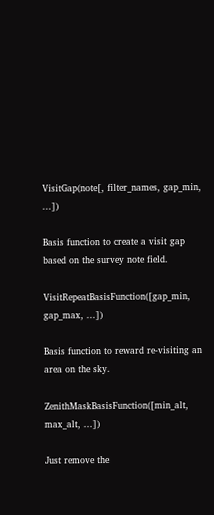VisitGap(note[, filter_names, gap_min, ...])

Basis function to create a visit gap based on the survey note field.

VisitRepeatBasisFunction([gap_min, gap_max, ...])

Basis function to reward re-visiting an area on the sky.

ZenithMaskBasisFunction([min_alt, max_alt, ...])

Just remove the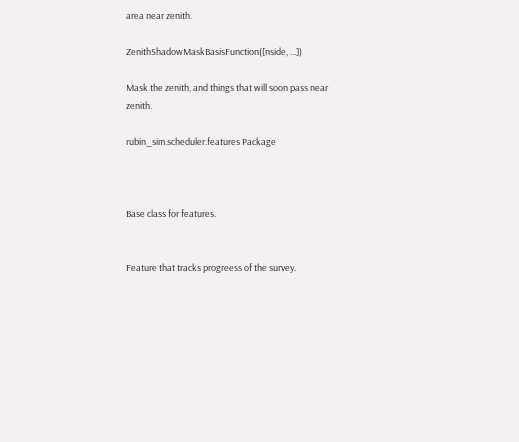area near zenith.

ZenithShadowMaskBasisFunction([nside, ...])

Mask the zenith, and things that will soon pass near zenith.

rubin_sim.scheduler.features Package



Base class for features.


Feature that tracks progreess of the survey.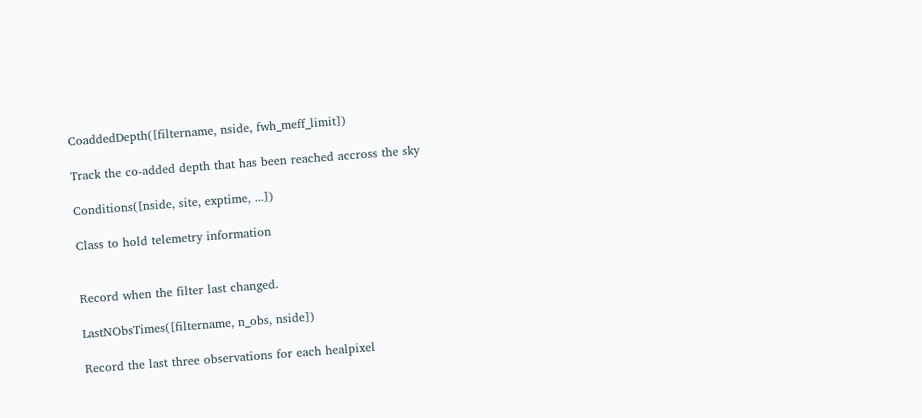CoaddedDepth([filtername, nside, fwh_meff_limit])

Track the co-added depth that has been reached accross the sky

Conditions([nside, site, exptime, ...])

Class to hold telemetry information


Record when the filter last changed.

LastNObsTimes([filtername, n_obs, nside])

Record the last three observations for each healpixel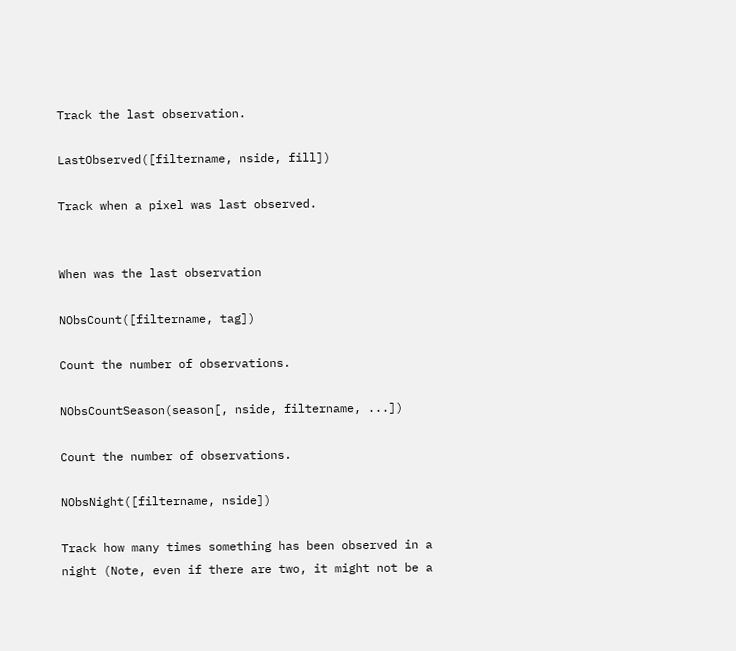Track the last observation.

LastObserved([filtername, nside, fill])

Track when a pixel was last observed.


When was the last observation

NObsCount([filtername, tag])

Count the number of observations.

NObsCountSeason(season[, nside, filtername, ...])

Count the number of observations.

NObsNight([filtername, nside])

Track how many times something has been observed in a night (Note, even if there are two, it might not be a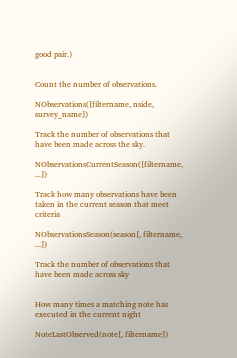good pair.)


Count the number of observations.

NObservations([filtername, nside, survey_name])

Track the number of observations that have been made across the sky.

NObservationsCurrentSeason([filtername, ...])

Track how many observations have been taken in the current season that meet criteria

NObservationsSeason(season[, filtername, ...])

Track the number of observations that have been made across sky


How many times a matching note has executed in the current night

NoteLastObserved(note[, filtername])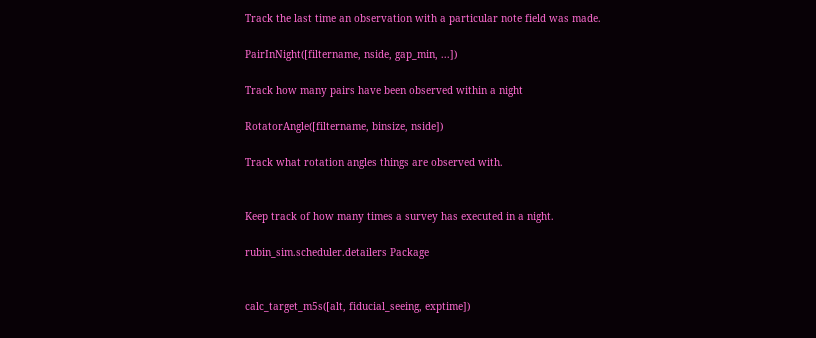Track the last time an observation with a particular note field was made.

PairInNight([filtername, nside, gap_min, ...])

Track how many pairs have been observed within a night

RotatorAngle([filtername, binsize, nside])

Track what rotation angles things are observed with.


Keep track of how many times a survey has executed in a night.

rubin_sim.scheduler.detailers Package


calc_target_m5s([alt, fiducial_seeing, exptime])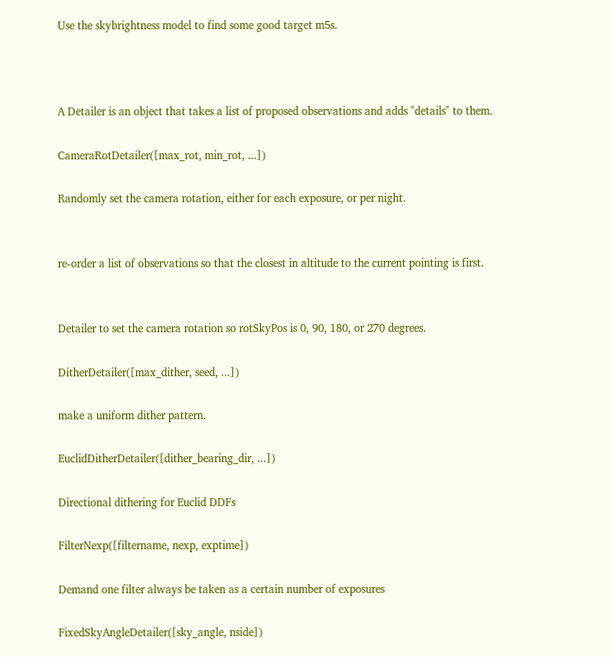Use the skybrightness model to find some good target m5s.



A Detailer is an object that takes a list of proposed observations and adds "details" to them.

CameraRotDetailer([max_rot, min_rot, ...])

Randomly set the camera rotation, either for each exposure, or per night.


re-order a list of observations so that the closest in altitude to the current pointing is first.


Detailer to set the camera rotation so rotSkyPos is 0, 90, 180, or 270 degrees.

DitherDetailer([max_dither, seed, ...])

make a uniform dither pattern.

EuclidDitherDetailer([dither_bearing_dir, ...])

Directional dithering for Euclid DDFs

FilterNexp([filtername, nexp, exptime])

Demand one filter always be taken as a certain number of exposures

FixedSkyAngleDetailer([sky_angle, nside])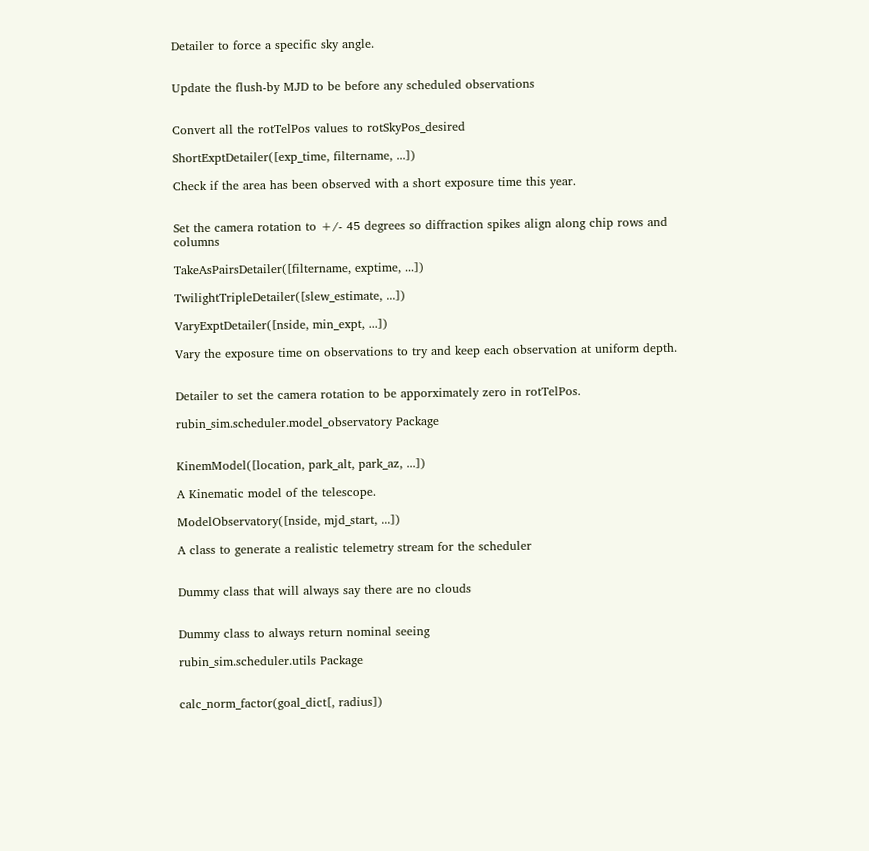Detailer to force a specific sky angle.


Update the flush-by MJD to be before any scheduled observations


Convert all the rotTelPos values to rotSkyPos_desired

ShortExptDetailer([exp_time, filtername, ...])

Check if the area has been observed with a short exposure time this year.


Set the camera rotation to +/- 45 degrees so diffraction spikes align along chip rows and columns

TakeAsPairsDetailer([filtername, exptime, ...])

TwilightTripleDetailer([slew_estimate, ...])

VaryExptDetailer([nside, min_expt, ...])

Vary the exposure time on observations to try and keep each observation at uniform depth.


Detailer to set the camera rotation to be apporximately zero in rotTelPos.

rubin_sim.scheduler.model_observatory Package


KinemModel([location, park_alt, park_az, ...])

A Kinematic model of the telescope.

ModelObservatory([nside, mjd_start, ...])

A class to generate a realistic telemetry stream for the scheduler


Dummy class that will always say there are no clouds


Dummy class to always return nominal seeing

rubin_sim.scheduler.utils Package


calc_norm_factor(goal_dict[, radius])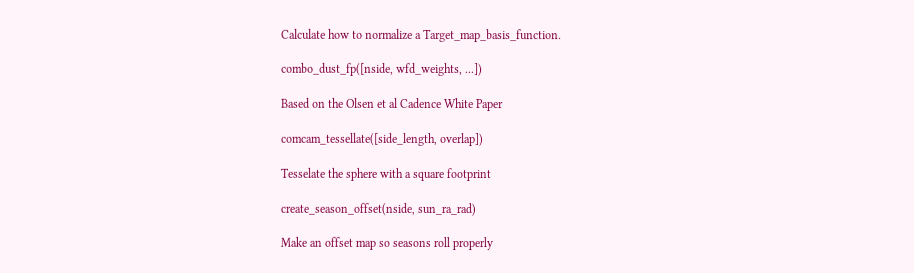Calculate how to normalize a Target_map_basis_function.

combo_dust_fp([nside, wfd_weights, ...])

Based on the Olsen et al Cadence White Paper

comcam_tessellate([side_length, overlap])

Tesselate the sphere with a square footprint

create_season_offset(nside, sun_ra_rad)

Make an offset map so seasons roll properly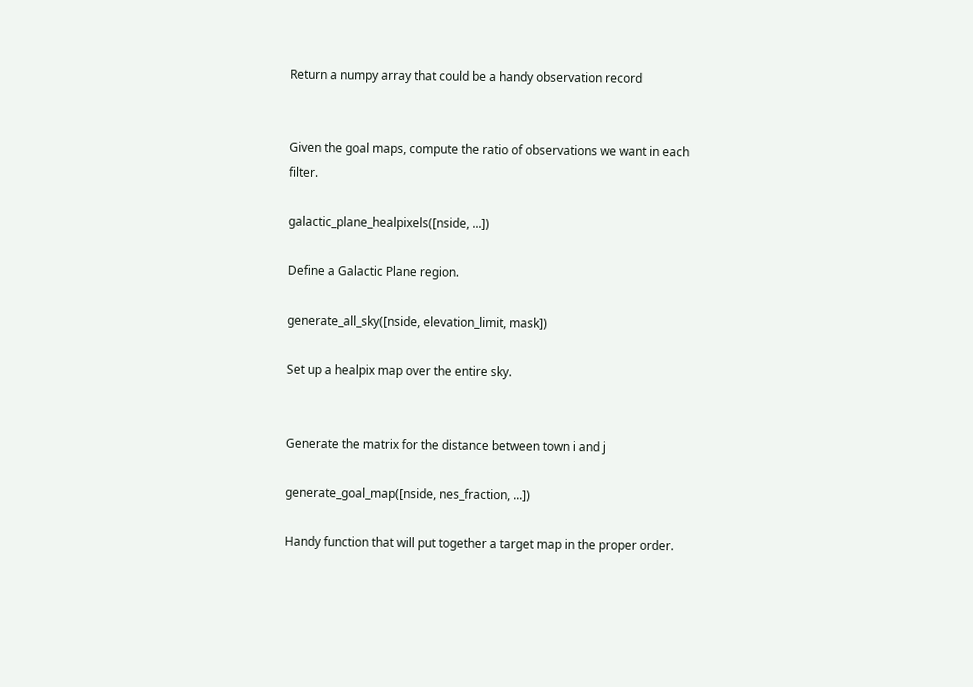Return a numpy array that could be a handy observation record


Given the goal maps, compute the ratio of observations we want in each filter.

galactic_plane_healpixels([nside, ...])

Define a Galactic Plane region.

generate_all_sky([nside, elevation_limit, mask])

Set up a healpix map over the entire sky.


Generate the matrix for the distance between town i and j

generate_goal_map([nside, nes_fraction, ...])

Handy function that will put together a target map in the proper order.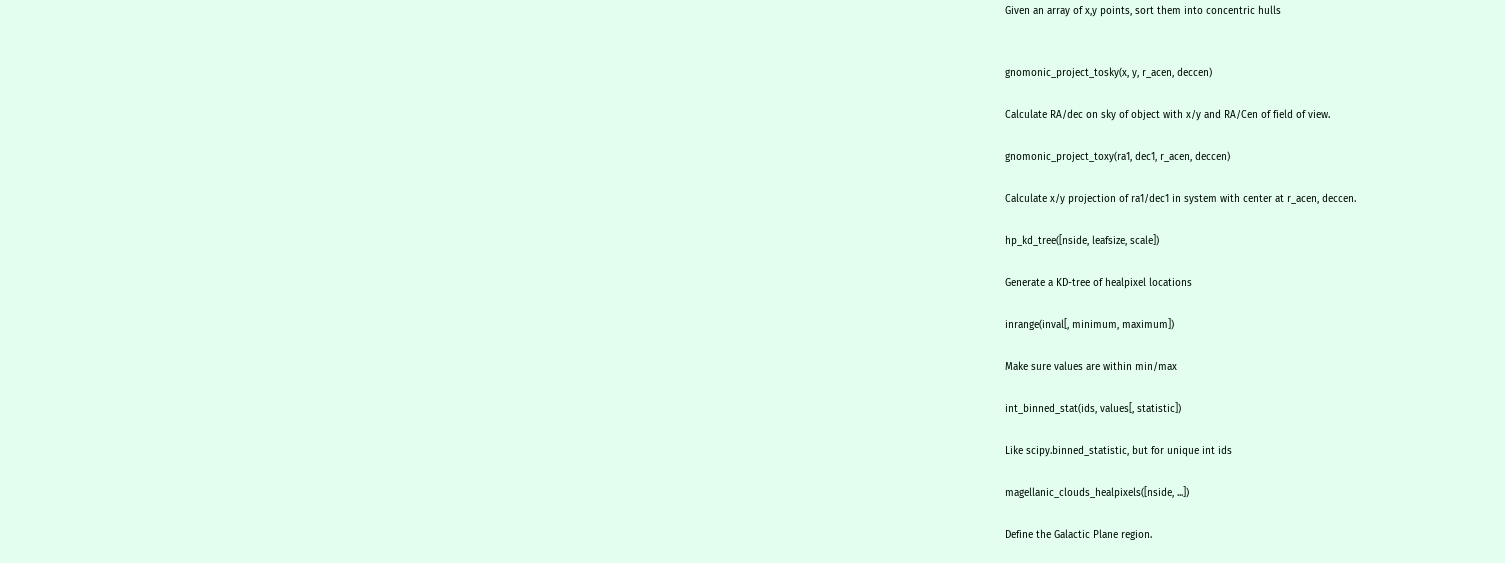Given an array of x,y points, sort them into concentric hulls


gnomonic_project_tosky(x, y, r_acen, deccen)

Calculate RA/dec on sky of object with x/y and RA/Cen of field of view.

gnomonic_project_toxy(ra1, dec1, r_acen, deccen)

Calculate x/y projection of ra1/dec1 in system with center at r_acen, deccen.

hp_kd_tree([nside, leafsize, scale])

Generate a KD-tree of healpixel locations

inrange(inval[, minimum, maximum])

Make sure values are within min/max

int_binned_stat(ids, values[, statistic])

Like scipy.binned_statistic, but for unique int ids

magellanic_clouds_healpixels([nside, ...])

Define the Galactic Plane region.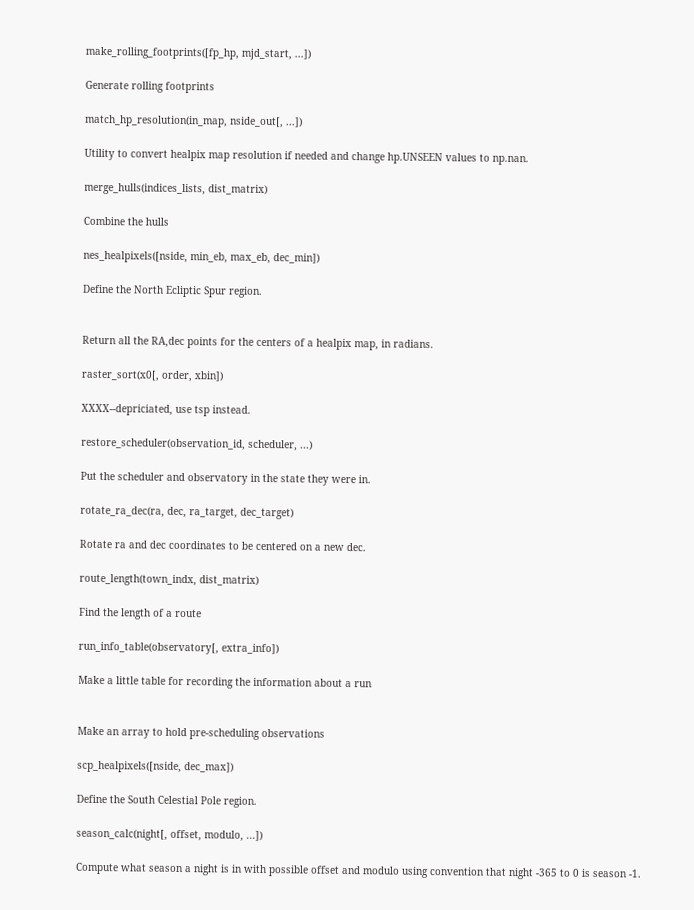make_rolling_footprints([fp_hp, mjd_start, ...])

Generate rolling footprints

match_hp_resolution(in_map, nside_out[, ...])

Utility to convert healpix map resolution if needed and change hp.UNSEEN values to np.nan.

merge_hulls(indices_lists, dist_matrix)

Combine the hulls

nes_healpixels([nside, min_eb, max_eb, dec_min])

Define the North Ecliptic Spur region.


Return all the RA,dec points for the centers of a healpix map, in radians.

raster_sort(x0[, order, xbin])

XXXX--depriciated, use tsp instead.

restore_scheduler(observation_id, scheduler, ...)

Put the scheduler and observatory in the state they were in.

rotate_ra_dec(ra, dec, ra_target, dec_target)

Rotate ra and dec coordinates to be centered on a new dec.

route_length(town_indx, dist_matrix)

Find the length of a route

run_info_table(observatory[, extra_info])

Make a little table for recording the information about a run


Make an array to hold pre-scheduling observations

scp_healpixels([nside, dec_max])

Define the South Celestial Pole region.

season_calc(night[, offset, modulo, ...])

Compute what season a night is in with possible offset and modulo using convention that night -365 to 0 is season -1.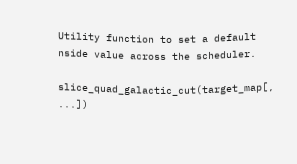Utility function to set a default nside value across the scheduler.

slice_quad_galactic_cut(target_map[, ...])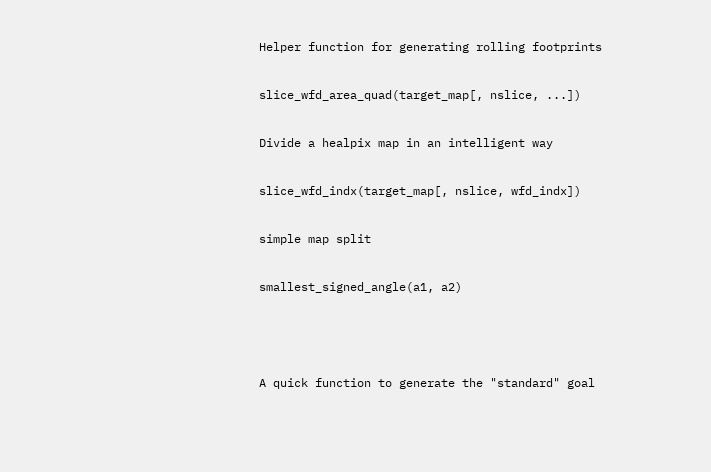Helper function for generating rolling footprints

slice_wfd_area_quad(target_map[, nslice, ...])

Divide a healpix map in an intelligent way

slice_wfd_indx(target_map[, nslice, wfd_indx])

simple map split

smallest_signed_angle(a1, a2)



A quick function to generate the "standard" goal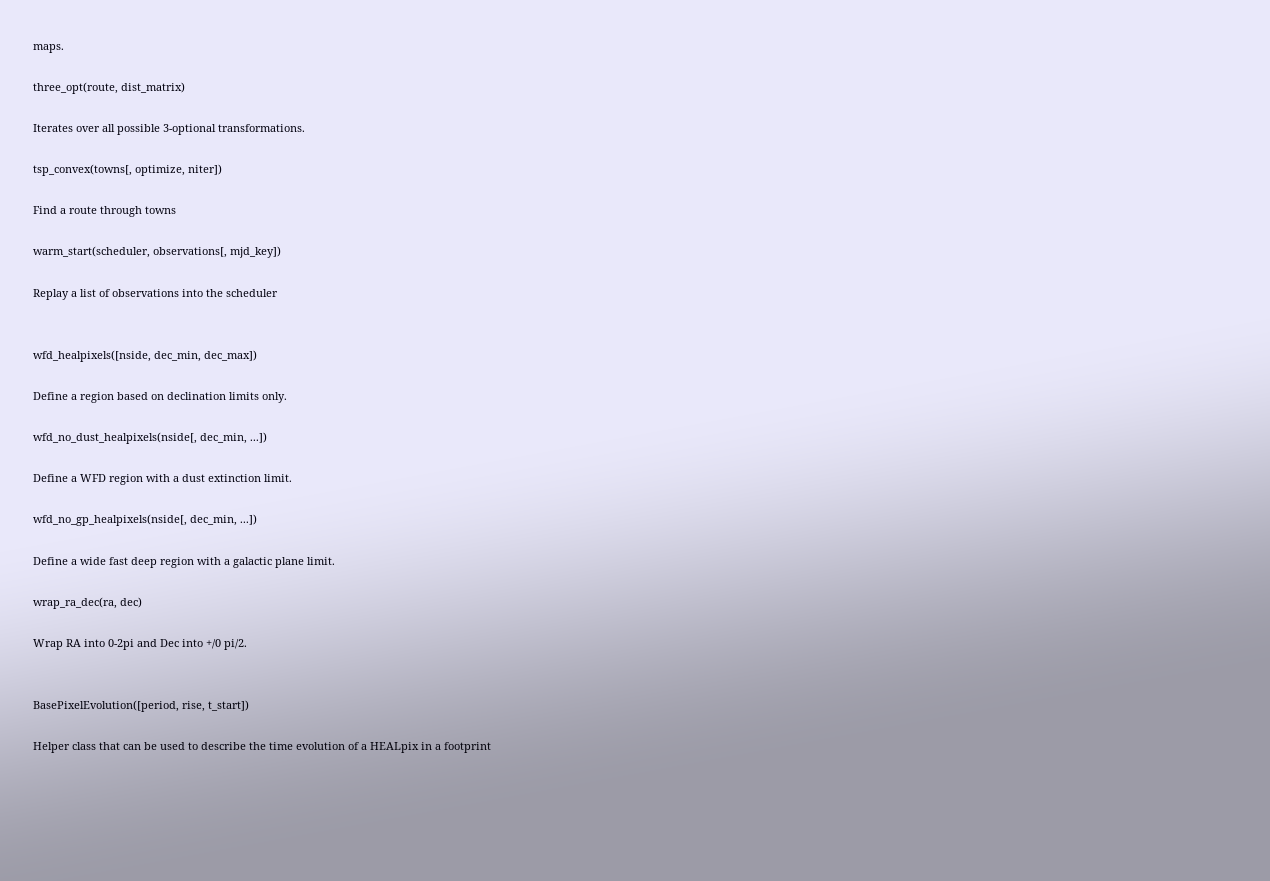maps.

three_opt(route, dist_matrix)

Iterates over all possible 3-optional transformations.

tsp_convex(towns[, optimize, niter])

Find a route through towns

warm_start(scheduler, observations[, mjd_key])

Replay a list of observations into the scheduler


wfd_healpixels([nside, dec_min, dec_max])

Define a region based on declination limits only.

wfd_no_dust_healpixels(nside[, dec_min, ...])

Define a WFD region with a dust extinction limit.

wfd_no_gp_healpixels(nside[, dec_min, ...])

Define a wide fast deep region with a galactic plane limit.

wrap_ra_dec(ra, dec)

Wrap RA into 0-2pi and Dec into +/0 pi/2.


BasePixelEvolution([period, rise, t_start])

Helper class that can be used to describe the time evolution of a HEALpix in a footprint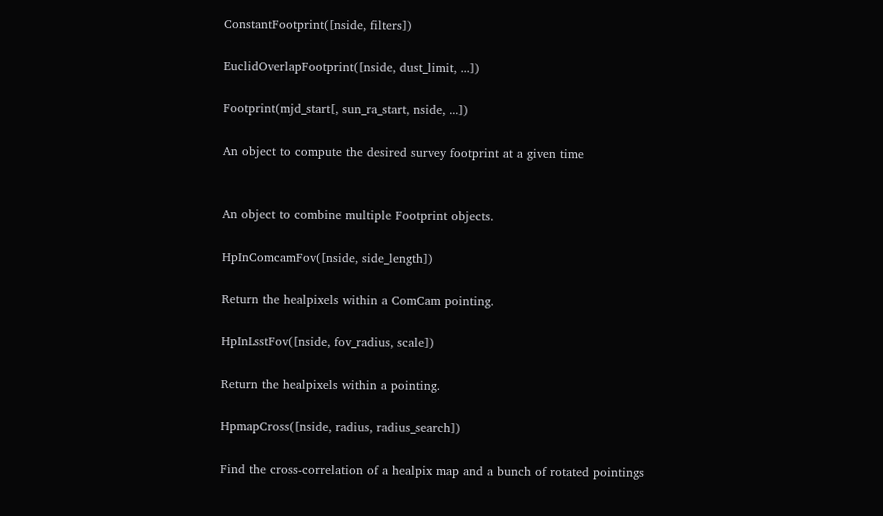ConstantFootprint([nside, filters])

EuclidOverlapFootprint([nside, dust_limit, ...])

Footprint(mjd_start[, sun_ra_start, nside, ...])

An object to compute the desired survey footprint at a given time


An object to combine multiple Footprint objects.

HpInComcamFov([nside, side_length])

Return the healpixels within a ComCam pointing.

HpInLsstFov([nside, fov_radius, scale])

Return the healpixels within a pointing.

HpmapCross([nside, radius, radius_search])

Find the cross-correlation of a healpix map and a bunch of rotated pointings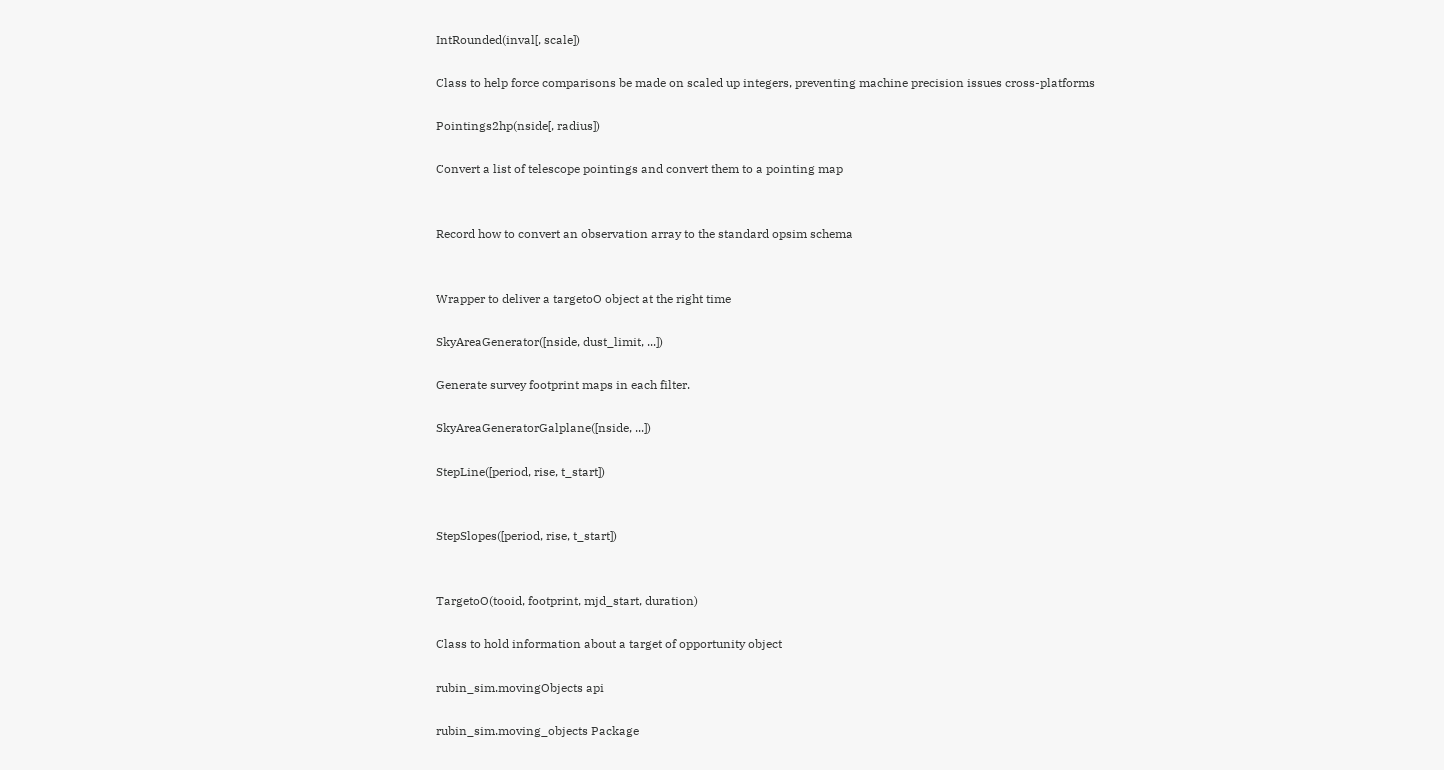IntRounded(inval[, scale])

Class to help force comparisons be made on scaled up integers, preventing machine precision issues cross-platforms

Pointings2hp(nside[, radius])

Convert a list of telescope pointings and convert them to a pointing map


Record how to convert an observation array to the standard opsim schema


Wrapper to deliver a targetoO object at the right time

SkyAreaGenerator([nside, dust_limit, ...])

Generate survey footprint maps in each filter.

SkyAreaGeneratorGalplane([nside, ...])

StepLine([period, rise, t_start])


StepSlopes([period, rise, t_start])


TargetoO(tooid, footprint, mjd_start, duration)

Class to hold information about a target of opportunity object

rubin_sim.movingObjects api

rubin_sim.moving_objects Package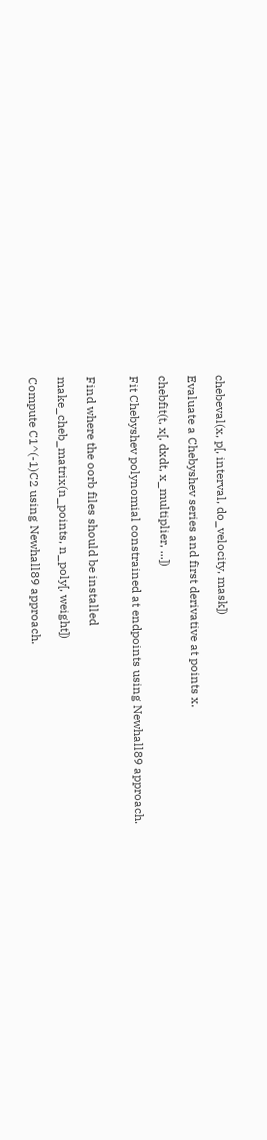chebeval(x, p[, interval, do_velocity, mask])

Evaluate a Chebyshev series and first derivative at points x.

chebfit(t, x[, dxdt, x_multiplier, ...])

Fit Chebyshev polynomial constrained at endpoints using Newhall89 approach.


Find where the oorb files should be installed

make_cheb_matrix(n_points, n_poly[, weight])

Compute C1^(-1)C2 using Newhall89 approach.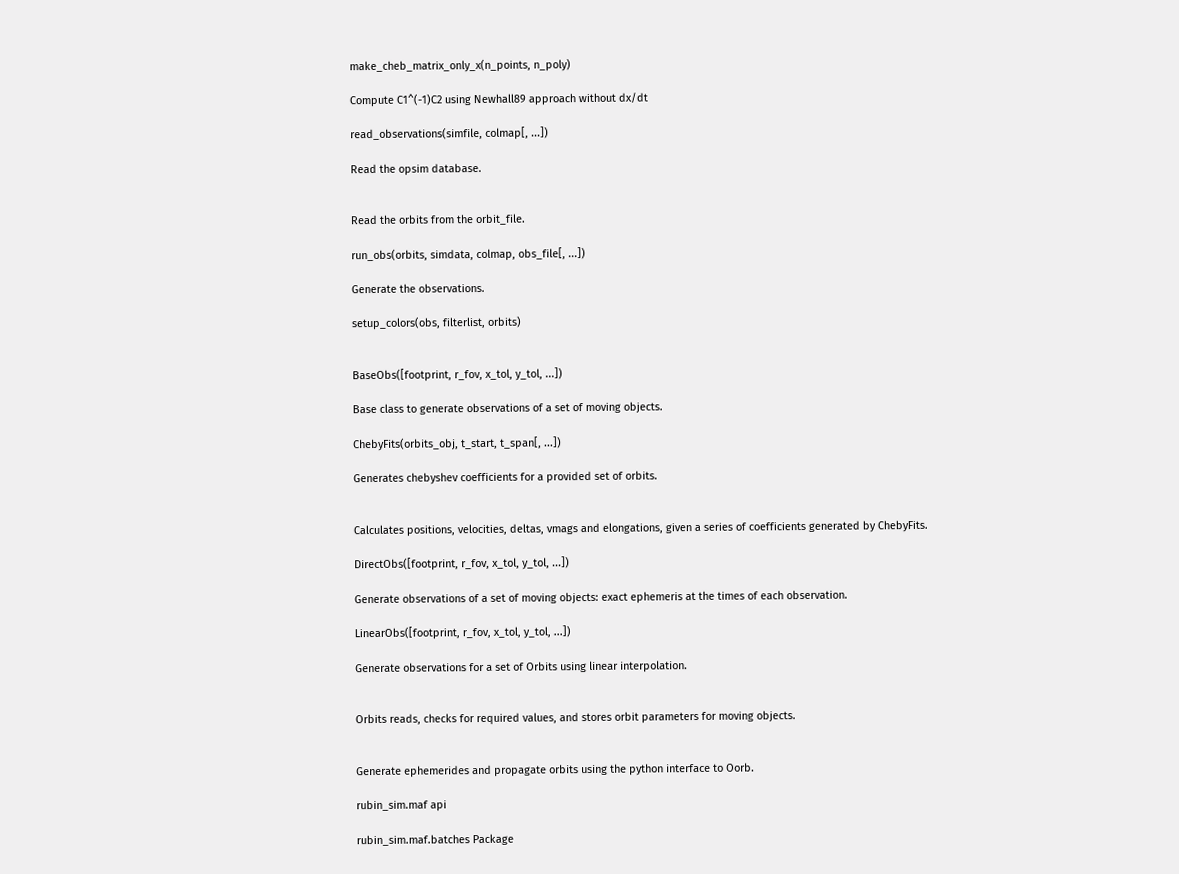make_cheb_matrix_only_x(n_points, n_poly)

Compute C1^(-1)C2 using Newhall89 approach without dx/dt

read_observations(simfile, colmap[, ...])

Read the opsim database.


Read the orbits from the orbit_file.

run_obs(orbits, simdata, colmap, obs_file[, ...])

Generate the observations.

setup_colors(obs, filterlist, orbits)


BaseObs([footprint, r_fov, x_tol, y_tol, ...])

Base class to generate observations of a set of moving objects.

ChebyFits(orbits_obj, t_start, t_span[, ...])

Generates chebyshev coefficients for a provided set of orbits.


Calculates positions, velocities, deltas, vmags and elongations, given a series of coefficients generated by ChebyFits.

DirectObs([footprint, r_fov, x_tol, y_tol, ...])

Generate observations of a set of moving objects: exact ephemeris at the times of each observation.

LinearObs([footprint, r_fov, x_tol, y_tol, ...])

Generate observations for a set of Orbits using linear interpolation.


Orbits reads, checks for required values, and stores orbit parameters for moving objects.


Generate ephemerides and propagate orbits using the python interface to Oorb.

rubin_sim.maf api

rubin_sim.maf.batches Package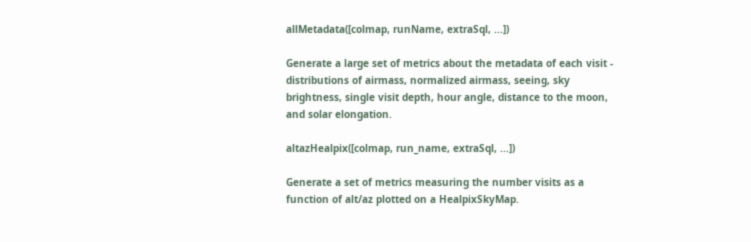allMetadata([colmap, runName, extraSql, ...])

Generate a large set of metrics about the metadata of each visit - distributions of airmass, normalized airmass, seeing, sky brightness, single visit depth, hour angle, distance to the moon, and solar elongation.

altazHealpix([colmap, run_name, extraSql, ...])

Generate a set of metrics measuring the number visits as a function of alt/az plotted on a HealpixSkyMap.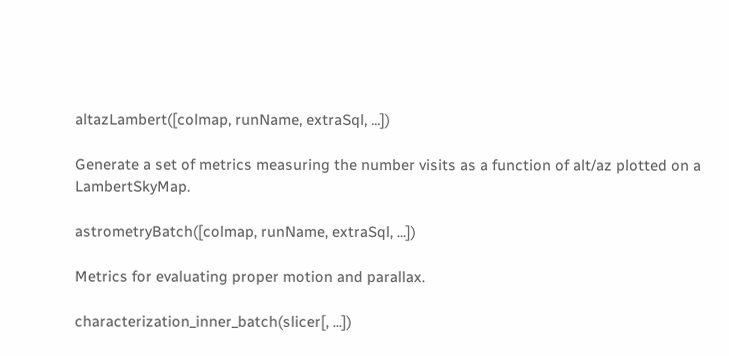altazLambert([colmap, runName, extraSql, ...])

Generate a set of metrics measuring the number visits as a function of alt/az plotted on a LambertSkyMap.

astrometryBatch([colmap, runName, extraSql, ...])

Metrics for evaluating proper motion and parallax.

characterization_inner_batch(slicer[, ...])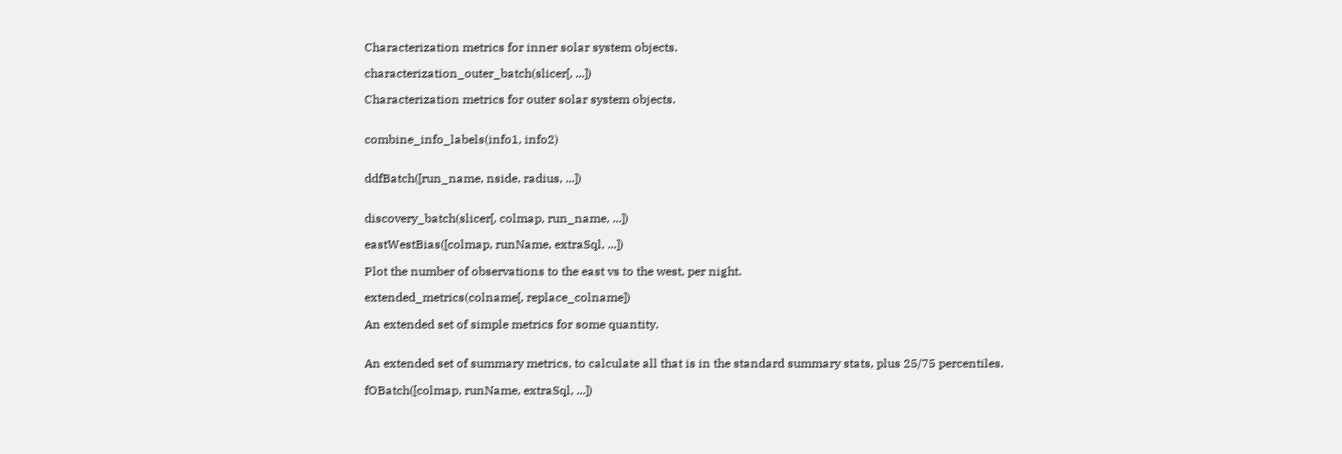Characterization metrics for inner solar system objects.

characterization_outer_batch(slicer[, ...])

Characterization metrics for outer solar system objects.


combine_info_labels(info1, info2)


ddfBatch([run_name, nside, radius, ...])


discovery_batch(slicer[, colmap, run_name, ...])

eastWestBias([colmap, runName, extraSql, ...])

Plot the number of observations to the east vs to the west, per night.

extended_metrics(colname[, replace_colname])

An extended set of simple metrics for some quantity.


An extended set of summary metrics, to calculate all that is in the standard summary stats, plus 25/75 percentiles.

fOBatch([colmap, runName, extraSql, ...])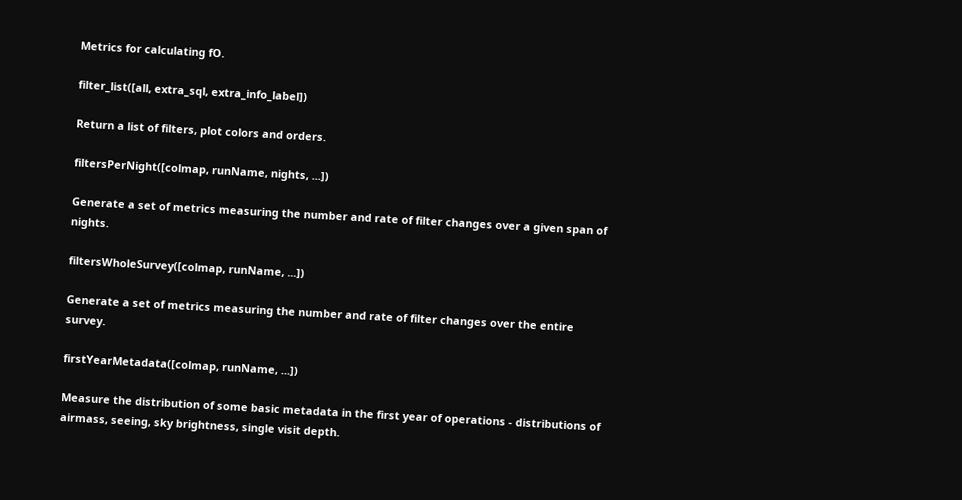Metrics for calculating fO.

filter_list([all, extra_sql, extra_info_label])

Return a list of filters, plot colors and orders.

filtersPerNight([colmap, runName, nights, ...])

Generate a set of metrics measuring the number and rate of filter changes over a given span of nights.

filtersWholeSurvey([colmap, runName, ...])

Generate a set of metrics measuring the number and rate of filter changes over the entire survey.

firstYearMetadata([colmap, runName, ...])

Measure the distribution of some basic metadata in the first year of operations - distributions of airmass, seeing, sky brightness, single visit depth.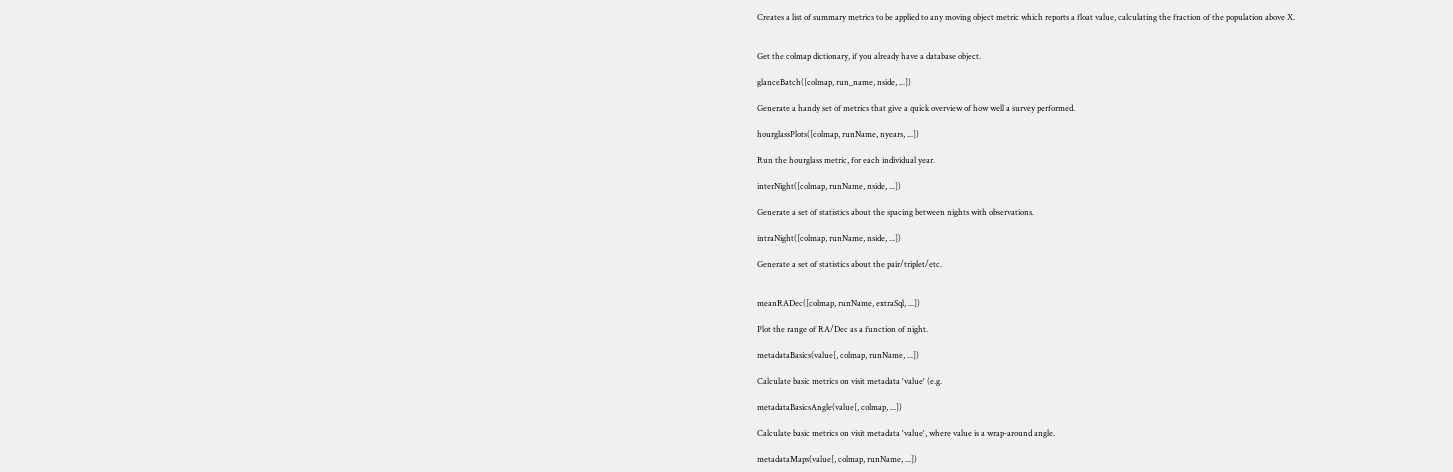Creates a list of summary metrics to be applied to any moving object metric which reports a float value, calculating the fraction of the population above X.


Get the colmap dictionary, if you already have a database object.

glanceBatch([colmap, run_name, nside, ...])

Generate a handy set of metrics that give a quick overview of how well a survey performed.

hourglassPlots([colmap, runName, nyears, ...])

Run the hourglass metric, for each individual year.

interNight([colmap, runName, nside, ...])

Generate a set of statistics about the spacing between nights with observations.

intraNight([colmap, runName, nside, ...])

Generate a set of statistics about the pair/triplet/etc.


meanRADec([colmap, runName, extraSql, ...])

Plot the range of RA/Dec as a function of night.

metadataBasics(value[, colmap, runName, ...])

Calculate basic metrics on visit metadata 'value' (e.g.

metadataBasicsAngle(value[, colmap, ...])

Calculate basic metrics on visit metadata 'value', where value is a wrap-around angle.

metadataMaps(value[, colmap, runName, ...])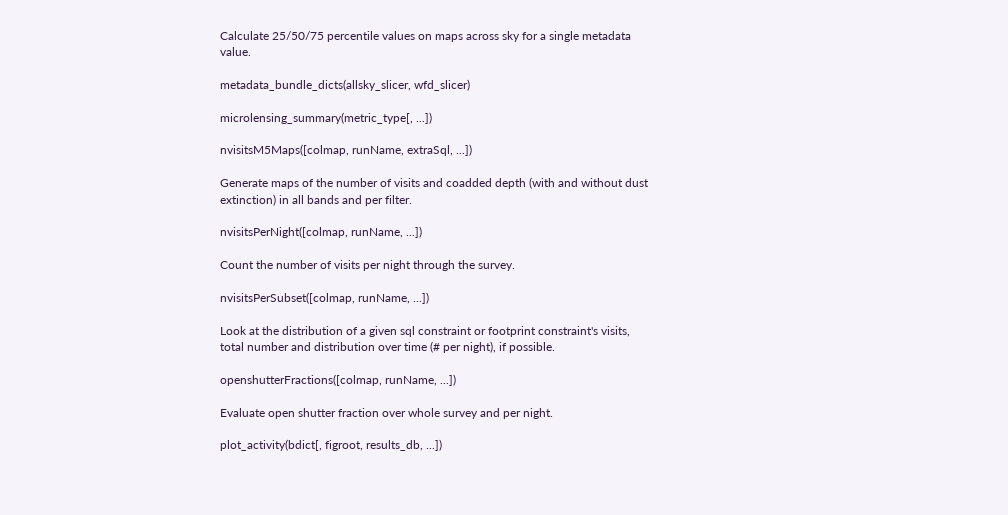Calculate 25/50/75 percentile values on maps across sky for a single metadata value.

metadata_bundle_dicts(allsky_slicer, wfd_slicer)

microlensing_summary(metric_type[, ...])

nvisitsM5Maps([colmap, runName, extraSql, ...])

Generate maps of the number of visits and coadded depth (with and without dust extinction) in all bands and per filter.

nvisitsPerNight([colmap, runName, ...])

Count the number of visits per night through the survey.

nvisitsPerSubset([colmap, runName, ...])

Look at the distribution of a given sql constraint or footprint constraint's visits, total number and distribution over time (# per night), if possible.

openshutterFractions([colmap, runName, ...])

Evaluate open shutter fraction over whole survey and per night.

plot_activity(bdict[, figroot, results_db, ...])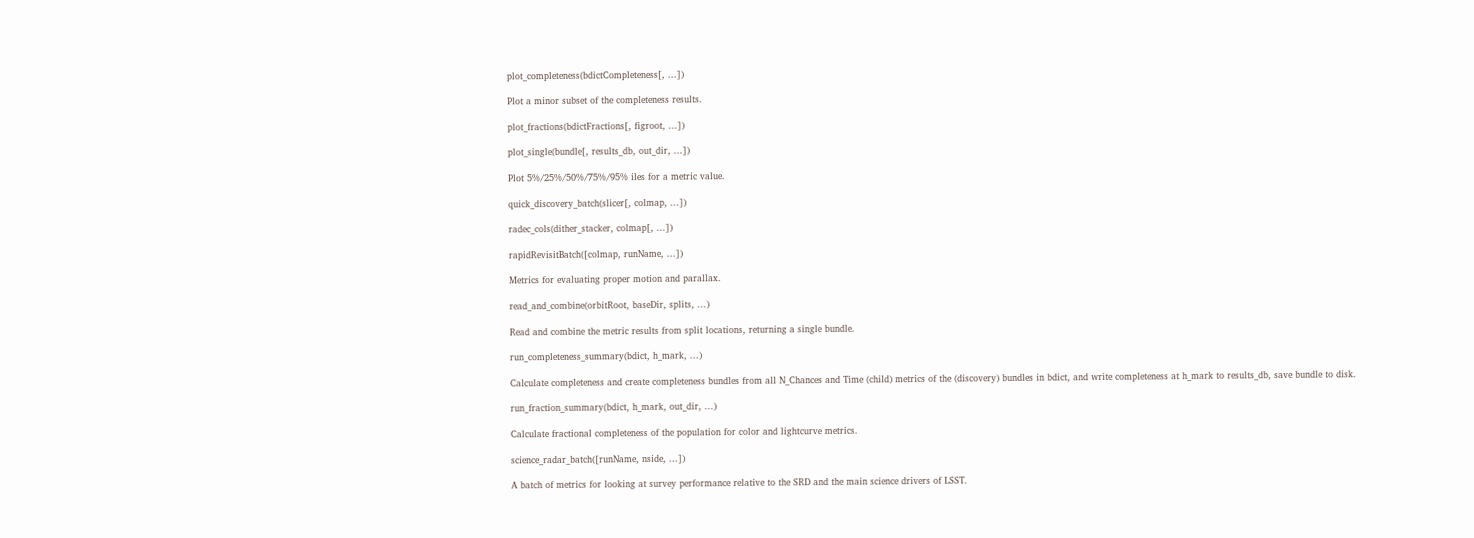plot_completeness(bdictCompleteness[, ...])

Plot a minor subset of the completeness results.

plot_fractions(bdictFractions[, figroot, ...])

plot_single(bundle[, results_db, out_dir, ...])

Plot 5%/25%/50%/75%/95% iles for a metric value.

quick_discovery_batch(slicer[, colmap, ...])

radec_cols(dither_stacker, colmap[, ...])

rapidRevisitBatch([colmap, runName, ...])

Metrics for evaluating proper motion and parallax.

read_and_combine(orbitRoot, baseDir, splits, ...)

Read and combine the metric results from split locations, returning a single bundle.

run_completeness_summary(bdict, h_mark, ...)

Calculate completeness and create completeness bundles from all N_Chances and Time (child) metrics of the (discovery) bundles in bdict, and write completeness at h_mark to results_db, save bundle to disk.

run_fraction_summary(bdict, h_mark, out_dir, ...)

Calculate fractional completeness of the population for color and lightcurve metrics.

science_radar_batch([runName, nside, ...])

A batch of metrics for looking at survey performance relative to the SRD and the main science drivers of LSST.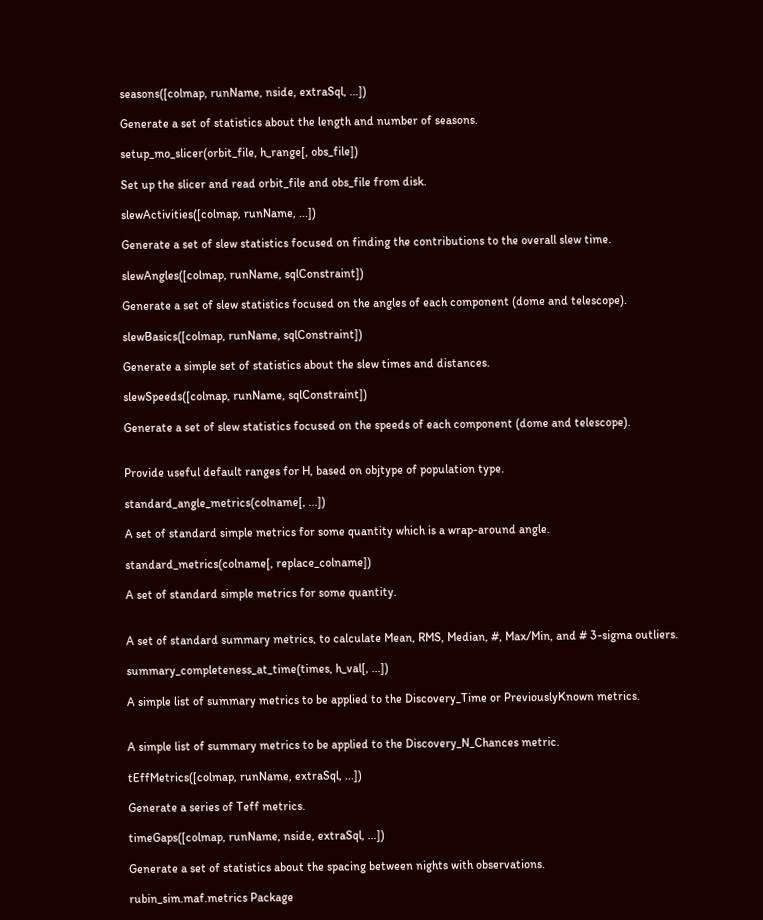seasons([colmap, runName, nside, extraSql, ...])

Generate a set of statistics about the length and number of seasons.

setup_mo_slicer(orbit_file, h_range[, obs_file])

Set up the slicer and read orbit_file and obs_file from disk.

slewActivities([colmap, runName, ...])

Generate a set of slew statistics focused on finding the contributions to the overall slew time.

slewAngles([colmap, runName, sqlConstraint])

Generate a set of slew statistics focused on the angles of each component (dome and telescope).

slewBasics([colmap, runName, sqlConstraint])

Generate a simple set of statistics about the slew times and distances.

slewSpeeds([colmap, runName, sqlConstraint])

Generate a set of slew statistics focused on the speeds of each component (dome and telescope).


Provide useful default ranges for H, based on objtype of population type.

standard_angle_metrics(colname[, ...])

A set of standard simple metrics for some quantity which is a wrap-around angle.

standard_metrics(colname[, replace_colname])

A set of standard simple metrics for some quantity.


A set of standard summary metrics, to calculate Mean, RMS, Median, #, Max/Min, and # 3-sigma outliers.

summary_completeness_at_time(times, h_val[, ...])

A simple list of summary metrics to be applied to the Discovery_Time or PreviouslyKnown metrics.


A simple list of summary metrics to be applied to the Discovery_N_Chances metric.

tEffMetrics([colmap, runName, extraSql, ...])

Generate a series of Teff metrics.

timeGaps([colmap, runName, nside, extraSql, ...])

Generate a set of statistics about the spacing between nights with observations.

rubin_sim.maf.metrics Package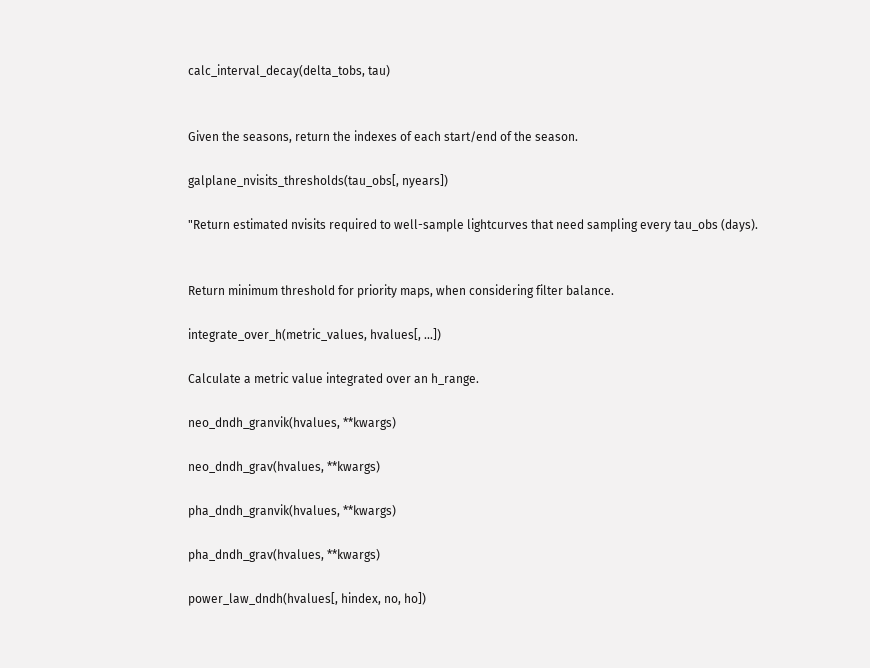calc_interval_decay(delta_tobs, tau)


Given the seasons, return the indexes of each start/end of the season.

galplane_nvisits_thresholds(tau_obs[, nyears])

"Return estimated nvisits required to well-sample lightcurves that need sampling every tau_obs (days).


Return minimum threshold for priority maps, when considering filter balance.

integrate_over_h(metric_values, hvalues[, ...])

Calculate a metric value integrated over an h_range.

neo_dndh_granvik(hvalues, **kwargs)

neo_dndh_grav(hvalues, **kwargs)

pha_dndh_granvik(hvalues, **kwargs)

pha_dndh_grav(hvalues, **kwargs)

power_law_dndh(hvalues[, hindex, no, ho])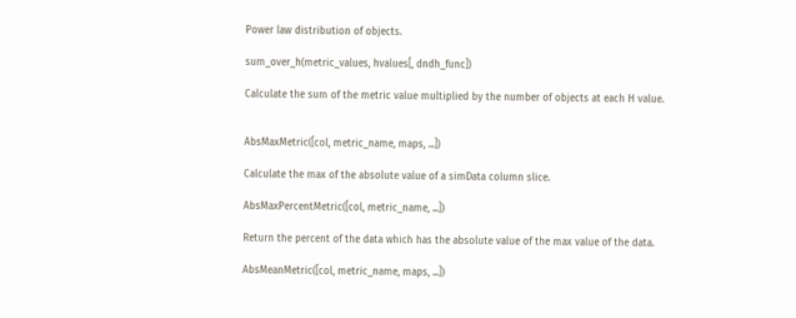Power law distribution of objects.

sum_over_h(metric_values, hvalues[, dndh_func])

Calculate the sum of the metric value multiplied by the number of objects at each H value.


AbsMaxMetric([col, metric_name, maps, ...])

Calculate the max of the absolute value of a simData column slice.

AbsMaxPercentMetric([col, metric_name, ...])

Return the percent of the data which has the absolute value of the max value of the data.

AbsMeanMetric([col, metric_name, maps, ...])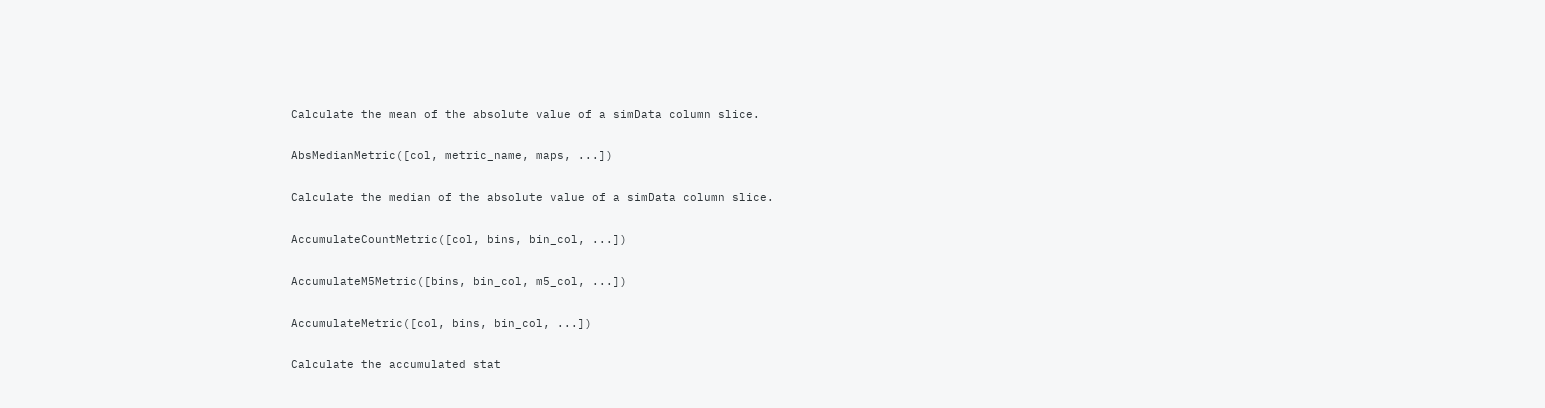Calculate the mean of the absolute value of a simData column slice.

AbsMedianMetric([col, metric_name, maps, ...])

Calculate the median of the absolute value of a simData column slice.

AccumulateCountMetric([col, bins, bin_col, ...])

AccumulateM5Metric([bins, bin_col, m5_col, ...])

AccumulateMetric([col, bins, bin_col, ...])

Calculate the accumulated stat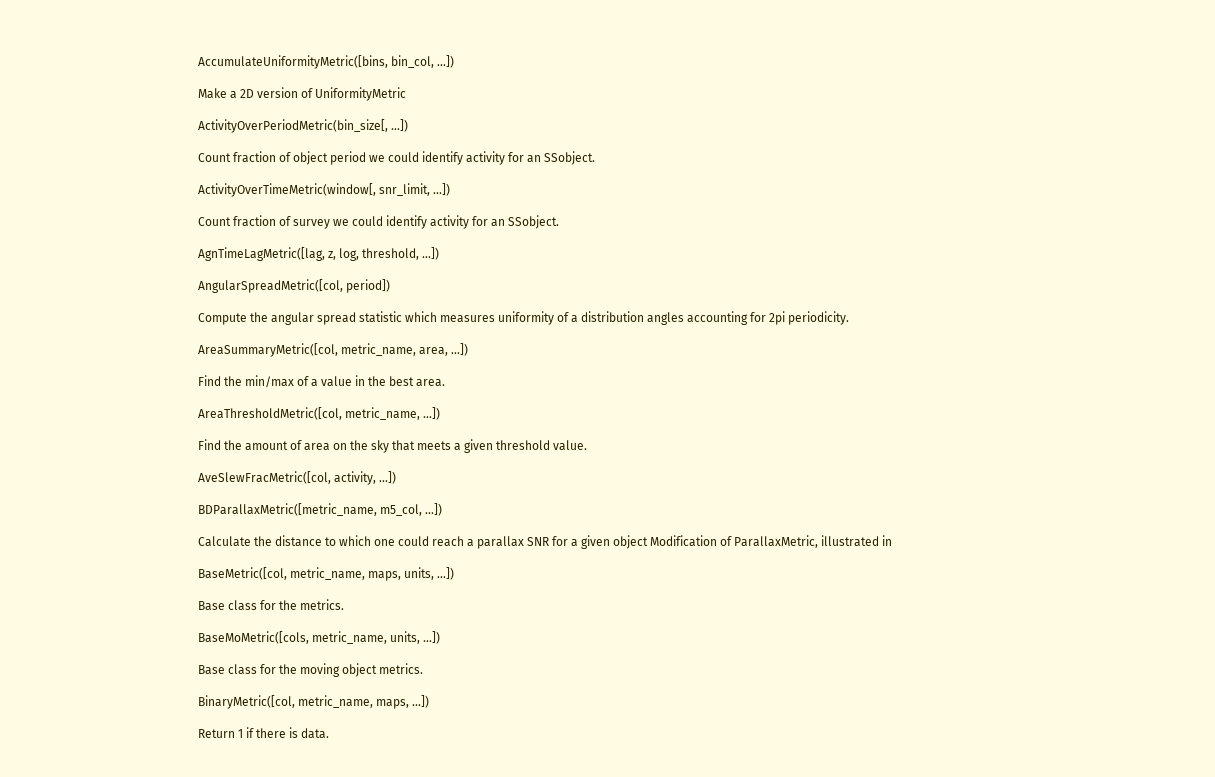AccumulateUniformityMetric([bins, bin_col, ...])

Make a 2D version of UniformityMetric

ActivityOverPeriodMetric(bin_size[, ...])

Count fraction of object period we could identify activity for an SSobject.

ActivityOverTimeMetric(window[, snr_limit, ...])

Count fraction of survey we could identify activity for an SSobject.

AgnTimeLagMetric([lag, z, log, threshold, ...])

AngularSpreadMetric([col, period])

Compute the angular spread statistic which measures uniformity of a distribution angles accounting for 2pi periodicity.

AreaSummaryMetric([col, metric_name, area, ...])

Find the min/max of a value in the best area.

AreaThresholdMetric([col, metric_name, ...])

Find the amount of area on the sky that meets a given threshold value.

AveSlewFracMetric([col, activity, ...])

BDParallaxMetric([metric_name, m5_col, ...])

Calculate the distance to which one could reach a parallax SNR for a given object Modification of ParallaxMetric, illustrated in

BaseMetric([col, metric_name, maps, units, ...])

Base class for the metrics.

BaseMoMetric([cols, metric_name, units, ...])

Base class for the moving object metrics.

BinaryMetric([col, metric_name, maps, ...])

Return 1 if there is data.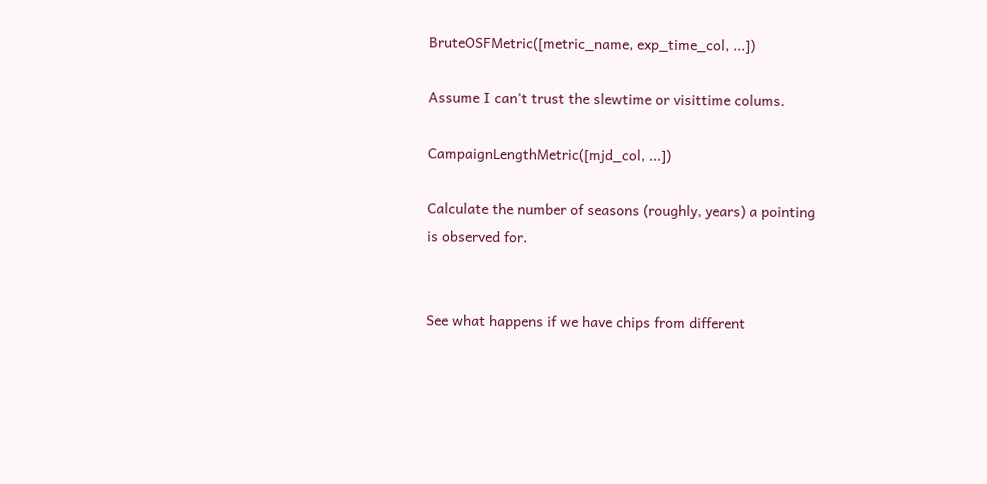BruteOSFMetric([metric_name, exp_time_col, ...])

Assume I can't trust the slewtime or visittime colums.

CampaignLengthMetric([mjd_col, ...])

Calculate the number of seasons (roughly, years) a pointing is observed for.


See what happens if we have chips from different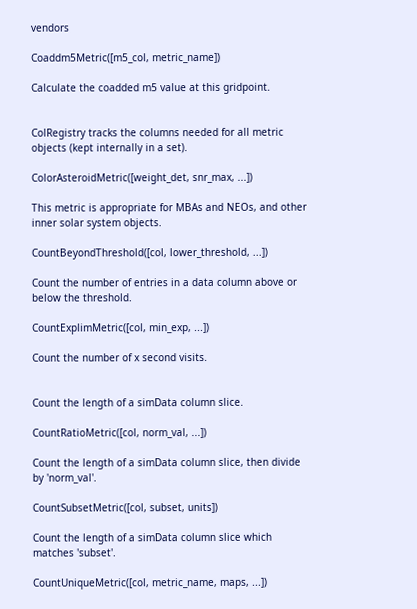vendors

Coaddm5Metric([m5_col, metric_name])

Calculate the coadded m5 value at this gridpoint.


ColRegistry tracks the columns needed for all metric objects (kept internally in a set).

ColorAsteroidMetric([weight_det, snr_max, ...])

This metric is appropriate for MBAs and NEOs, and other inner solar system objects.

CountBeyondThreshold([col, lower_threshold, ...])

Count the number of entries in a data column above or below the threshold.

CountExplimMetric([col, min_exp, ...])

Count the number of x second visits.


Count the length of a simData column slice.

CountRatioMetric([col, norm_val, ...])

Count the length of a simData column slice, then divide by 'norm_val'.

CountSubsetMetric([col, subset, units])

Count the length of a simData column slice which matches 'subset'.

CountUniqueMetric([col, metric_name, maps, ...])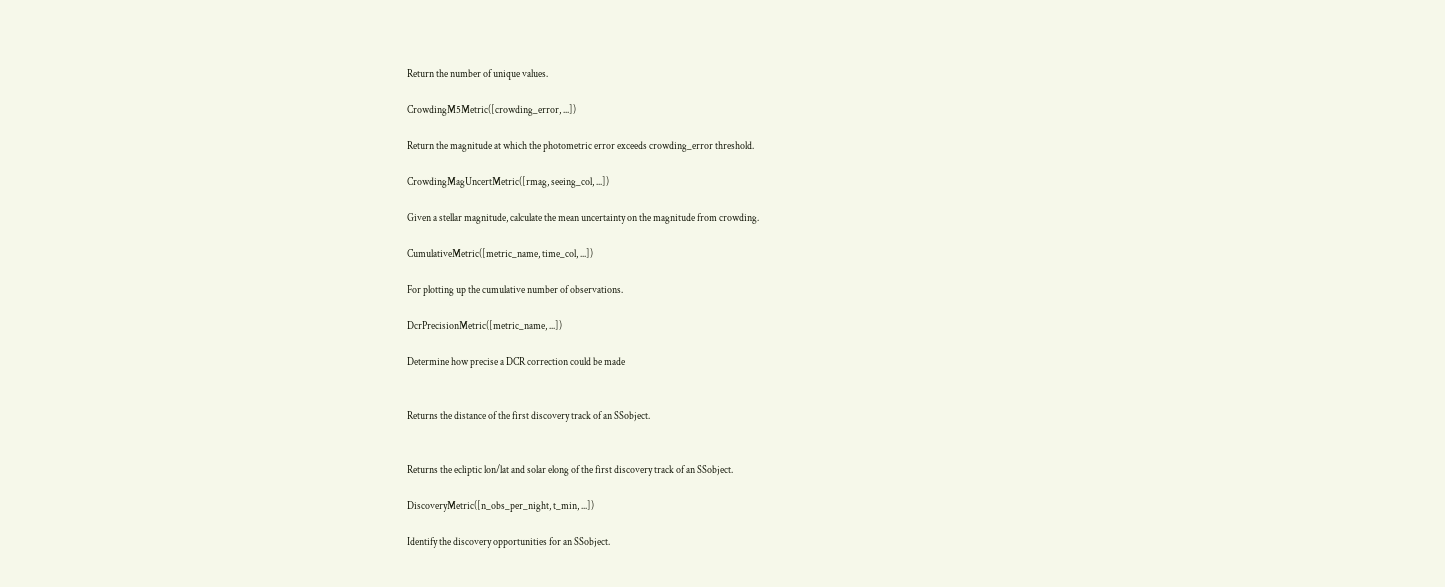Return the number of unique values.

CrowdingM5Metric([crowding_error, ...])

Return the magnitude at which the photometric error exceeds crowding_error threshold.

CrowdingMagUncertMetric([rmag, seeing_col, ...])

Given a stellar magnitude, calculate the mean uncertainty on the magnitude from crowding.

CumulativeMetric([metric_name, time_col, ...])

For plotting up the cumulative number of observations.

DcrPrecisionMetric([metric_name, ...])

Determine how precise a DCR correction could be made


Returns the distance of the first discovery track of an SSobject.


Returns the ecliptic lon/lat and solar elong of the first discovery track of an SSobject.

DiscoveryMetric([n_obs_per_night, t_min, ...])

Identify the discovery opportunities for an SSobject.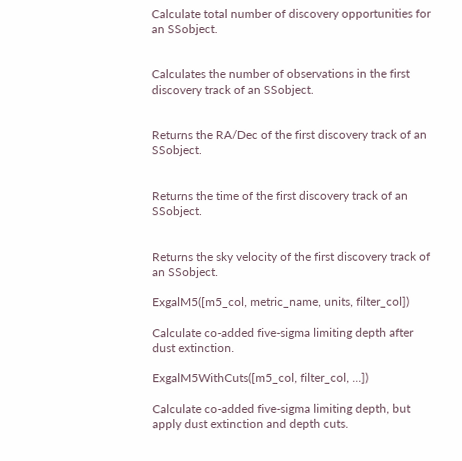Calculate total number of discovery opportunities for an SSobject.


Calculates the number of observations in the first discovery track of an SSobject.


Returns the RA/Dec of the first discovery track of an SSobject.


Returns the time of the first discovery track of an SSobject.


Returns the sky velocity of the first discovery track of an SSobject.

ExgalM5([m5_col, metric_name, units, filter_col])

Calculate co-added five-sigma limiting depth after dust extinction.

ExgalM5WithCuts([m5_col, filter_col, ...])

Calculate co-added five-sigma limiting depth, but apply dust extinction and depth cuts.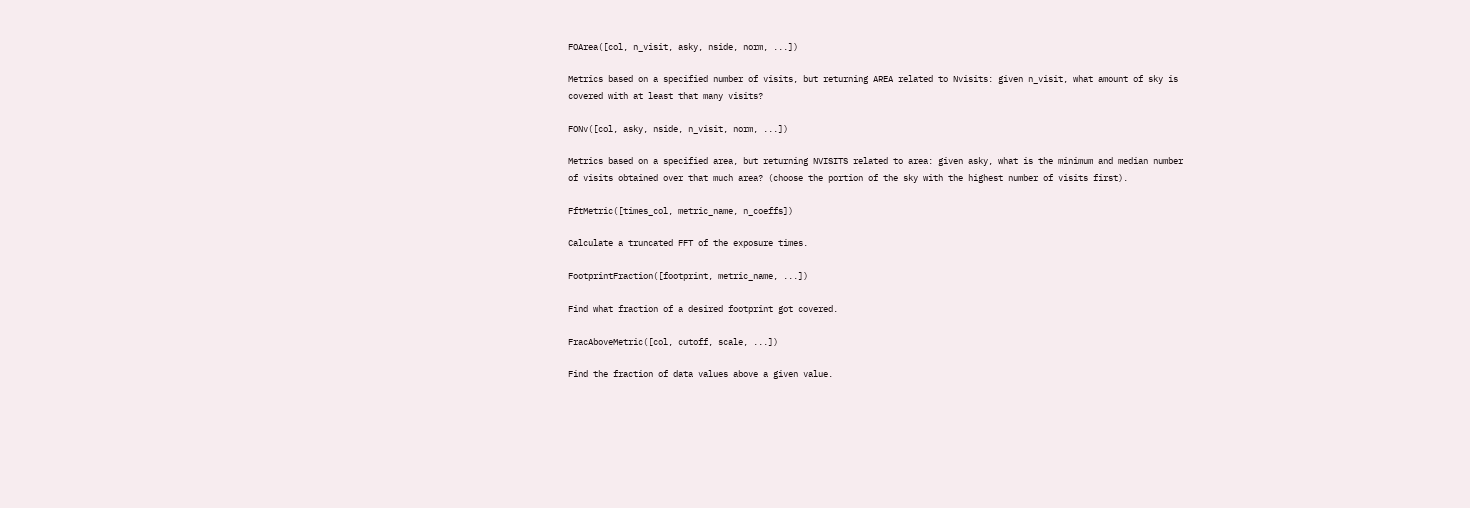FOArea([col, n_visit, asky, nside, norm, ...])

Metrics based on a specified number of visits, but returning AREA related to Nvisits: given n_visit, what amount of sky is covered with at least that many visits?

FONv([col, asky, nside, n_visit, norm, ...])

Metrics based on a specified area, but returning NVISITS related to area: given asky, what is the minimum and median number of visits obtained over that much area? (choose the portion of the sky with the highest number of visits first).

FftMetric([times_col, metric_name, n_coeffs])

Calculate a truncated FFT of the exposure times.

FootprintFraction([footprint, metric_name, ...])

Find what fraction of a desired footprint got covered.

FracAboveMetric([col, cutoff, scale, ...])

Find the fraction of data values above a given value.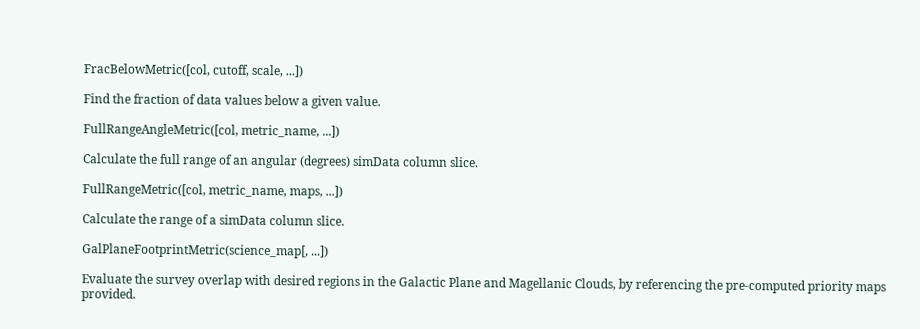FracBelowMetric([col, cutoff, scale, ...])

Find the fraction of data values below a given value.

FullRangeAngleMetric([col, metric_name, ...])

Calculate the full range of an angular (degrees) simData column slice.

FullRangeMetric([col, metric_name, maps, ...])

Calculate the range of a simData column slice.

GalPlaneFootprintMetric(science_map[, ...])

Evaluate the survey overlap with desired regions in the Galactic Plane and Magellanic Clouds, by referencing the pre-computed priority maps provided.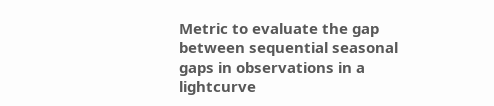Metric to evaluate the gap between sequential seasonal gaps in observations in a lightcurve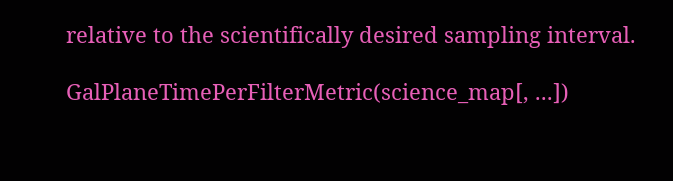relative to the scientifically desired sampling interval.

GalPlaneTimePerFilterMetric(science_map[, ...])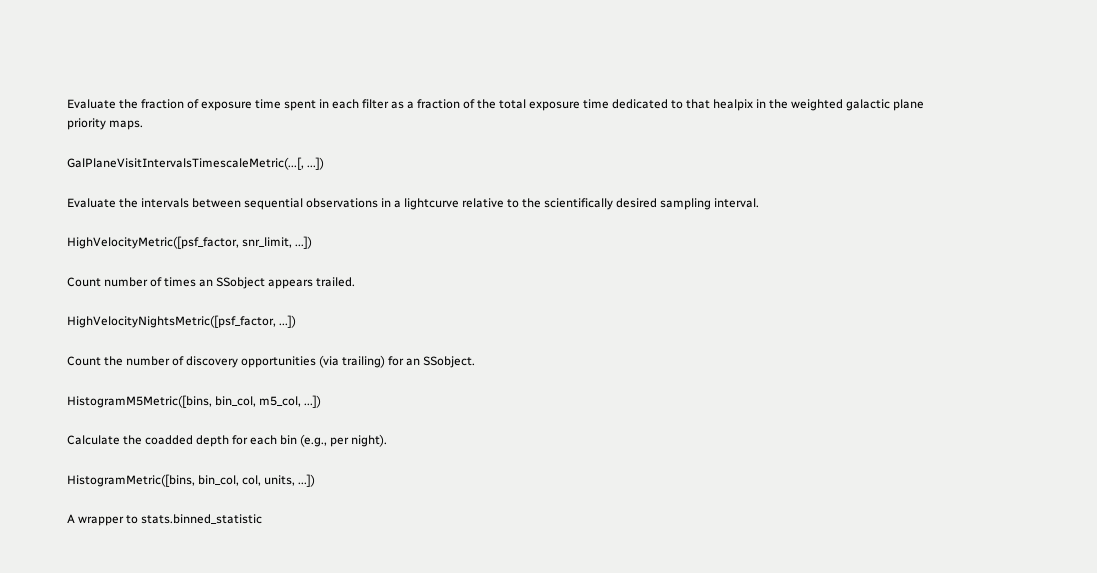Evaluate the fraction of exposure time spent in each filter as a fraction of the total exposure time dedicated to that healpix in the weighted galactic plane priority maps.

GalPlaneVisitIntervalsTimescaleMetric(...[, ...])

Evaluate the intervals between sequential observations in a lightcurve relative to the scientifically desired sampling interval.

HighVelocityMetric([psf_factor, snr_limit, ...])

Count number of times an SSobject appears trailed.

HighVelocityNightsMetric([psf_factor, ...])

Count the number of discovery opportunities (via trailing) for an SSobject.

HistogramM5Metric([bins, bin_col, m5_col, ...])

Calculate the coadded depth for each bin (e.g., per night).

HistogramMetric([bins, bin_col, col, units, ...])

A wrapper to stats.binned_statistic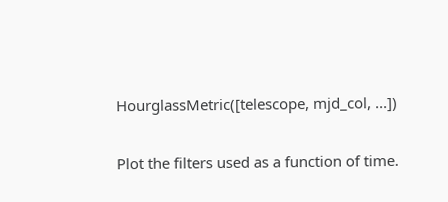HourglassMetric([telescope, mjd_col, ...])

Plot the filters used as a function of time.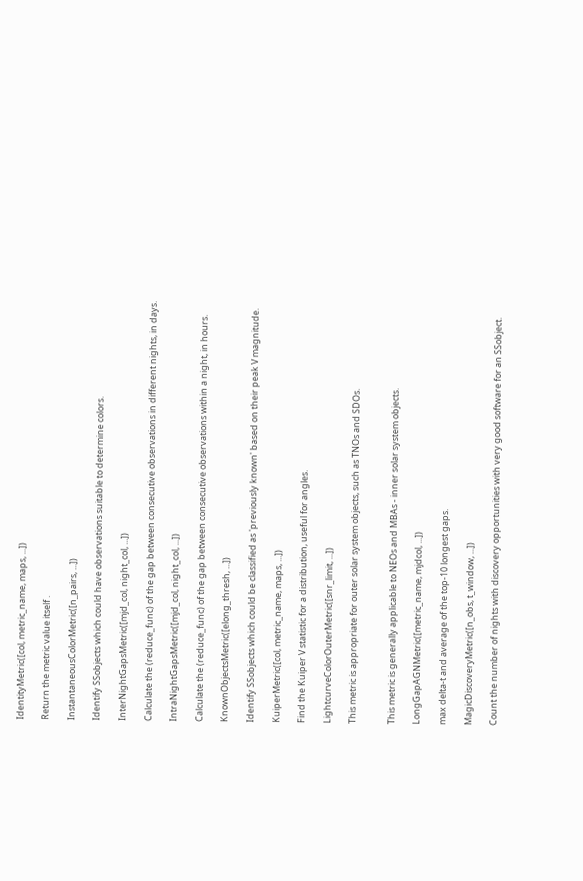IdentityMetric([col, metric_name, maps, ...])

Return the metric value itself .

InstantaneousColorMetric([n_pairs, ...])

Identify SSobjects which could have observations suitable to determine colors.

InterNightGapsMetric([mjd_col, night_col, ...])

Calculate the (reduce_func) of the gap between consecutive observations in different nights, in days.

IntraNightGapsMetric([mjd_col, night_col, ...])

Calculate the (reduce_func) of the gap between consecutive observations within a night, in hours.

KnownObjectsMetric([elong_thresh, ...])

Identify SSobjects which could be classified as 'previously known' based on their peak V magnitude.

KuiperMetric([col, metric_name, maps, ...])

Find the Kuiper V statistic for a distribution, useful for angles.

LightcurveColorOuterMetric([snr_limit, ...])

This metric is appropriate for outer solar system objects, such as TNOs and SDOs.


This metric is generally applicable to NEOs and MBAs - inner solar system objects.

LongGapAGNMetric([metric_name, mjdcol, ...])

max delta-t and average of the top-10 longest gaps.

MagicDiscoveryMetric([n_obs, t_window, ...])

Count the number of nights with discovery opportunities with very good software for an SSobject.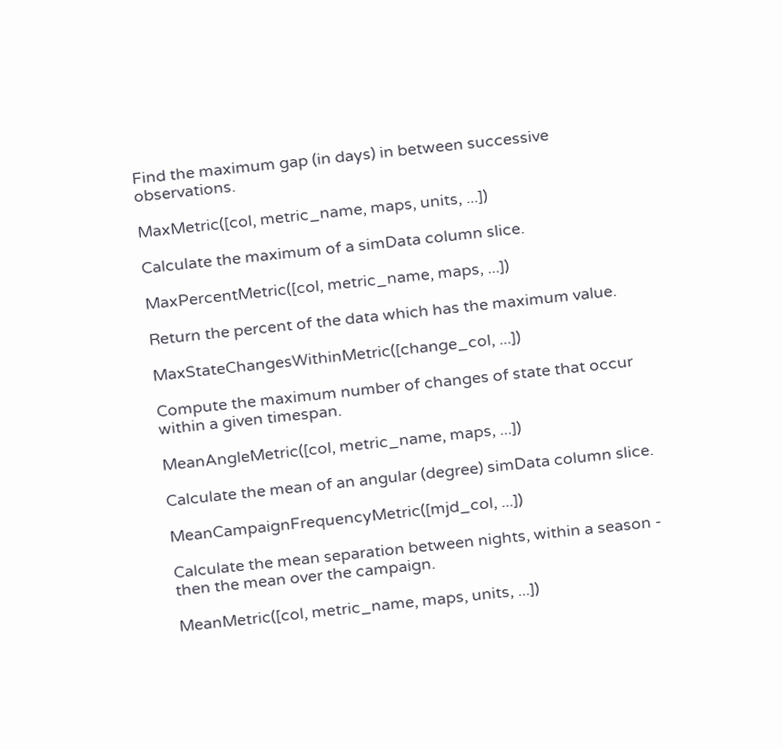Find the maximum gap (in days) in between successive observations.

MaxMetric([col, metric_name, maps, units, ...])

Calculate the maximum of a simData column slice.

MaxPercentMetric([col, metric_name, maps, ...])

Return the percent of the data which has the maximum value.

MaxStateChangesWithinMetric([change_col, ...])

Compute the maximum number of changes of state that occur within a given timespan.

MeanAngleMetric([col, metric_name, maps, ...])

Calculate the mean of an angular (degree) simData column slice.

MeanCampaignFrequencyMetric([mjd_col, ...])

Calculate the mean separation between nights, within a season - then the mean over the campaign.

MeanMetric([col, metric_name, maps, units, ...])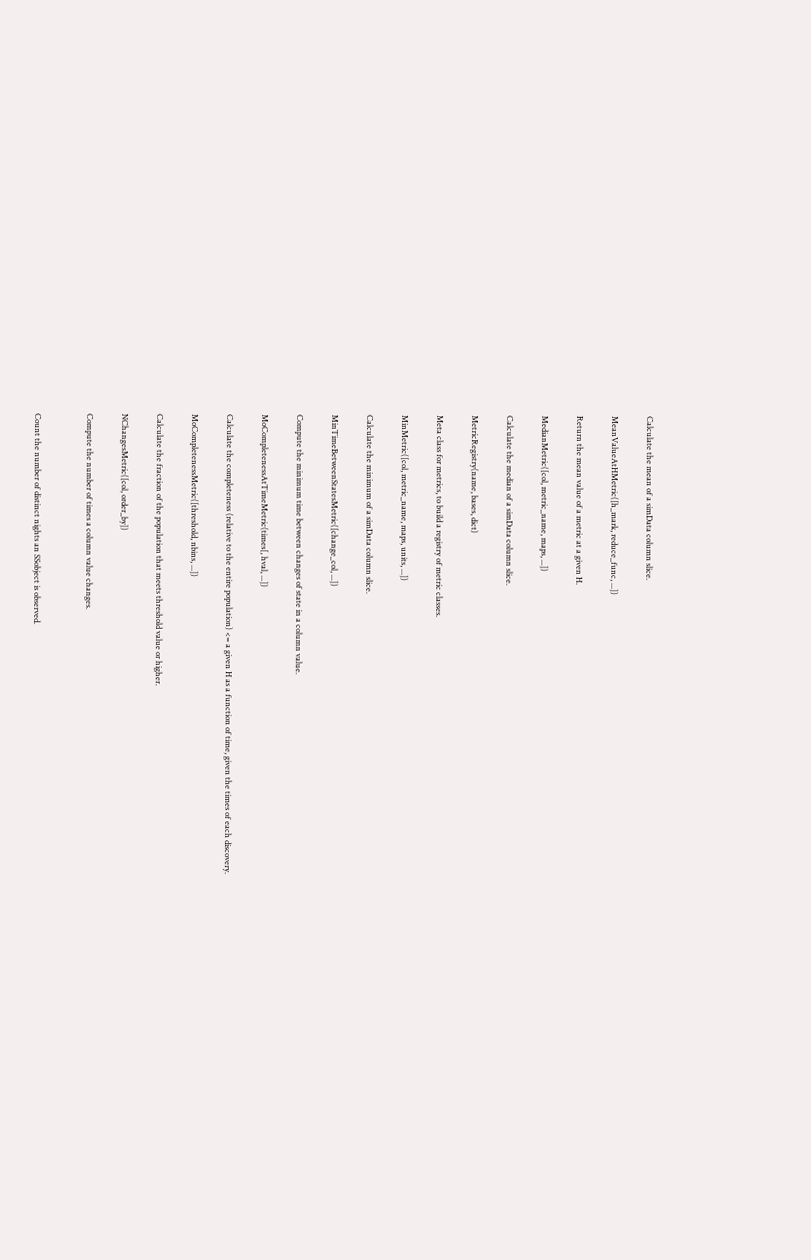Calculate the mean of a simData column slice.

MeanValueAtHMetric([h_mark, reduce_func, ...])

Return the mean value of a metric at a given H.

MedianMetric([col, metric_name, maps, ...])

Calculate the median of a simData column slice.

MetricRegistry(name, bases, dict)

Meta class for metrics, to build a registry of metric classes.

MinMetric([col, metric_name, maps, units, ...])

Calculate the minimum of a simData column slice.

MinTimeBetweenStatesMetric([change_col, ...])

Compute the minimum time between changes of state in a column value.

MoCompletenessAtTimeMetric(times[, hval, ...])

Calculate the completeness (relative to the entire population) <= a given H as a function of time, given the times of each discovery.

MoCompletenessMetric([threshold, nbins, ...])

Calculate the fraction of the population that meets threshold value or higher.

NChangesMetric([col, order_by])

Compute the number of times a column value changes.


Count the number of distinct nights an SSobject is observed.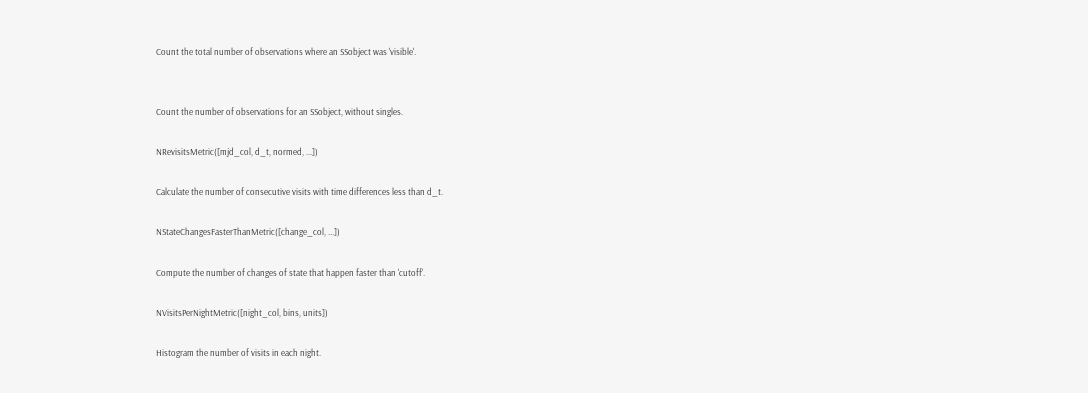Count the total number of observations where an SSobject was 'visible'.


Count the number of observations for an SSobject, without singles.

NRevisitsMetric([mjd_col, d_t, normed, ...])

Calculate the number of consecutive visits with time differences less than d_t.

NStateChangesFasterThanMetric([change_col, ...])

Compute the number of changes of state that happen faster than 'cutoff'.

NVisitsPerNightMetric([night_col, bins, units])

Histogram the number of visits in each night.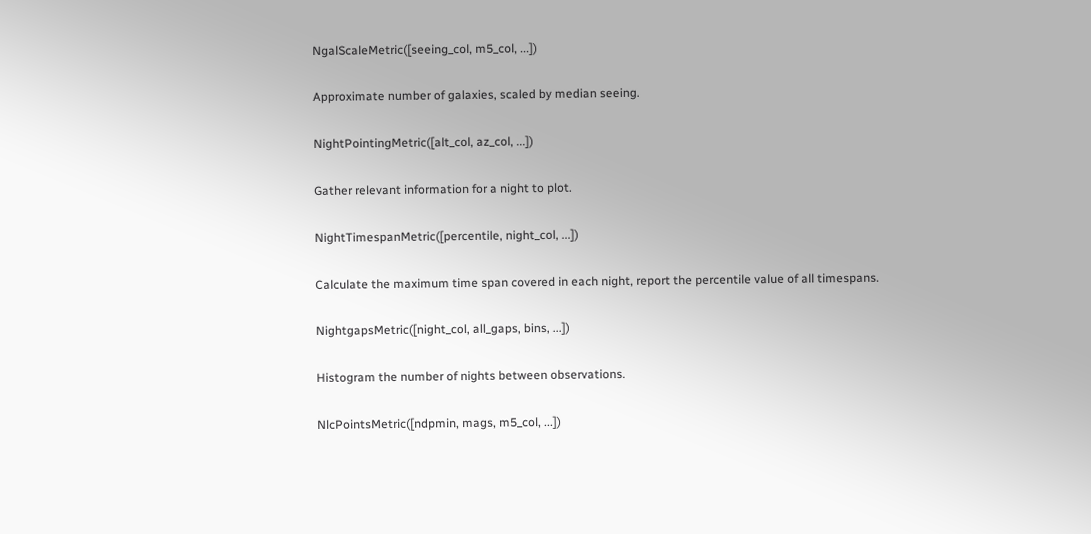NgalScaleMetric([seeing_col, m5_col, ...])

Approximate number of galaxies, scaled by median seeing.

NightPointingMetric([alt_col, az_col, ...])

Gather relevant information for a night to plot.

NightTimespanMetric([percentile, night_col, ...])

Calculate the maximum time span covered in each night, report the percentile value of all timespans.

NightgapsMetric([night_col, all_gaps, bins, ...])

Histogram the number of nights between observations.

NlcPointsMetric([ndpmin, mags, m5_col, ...])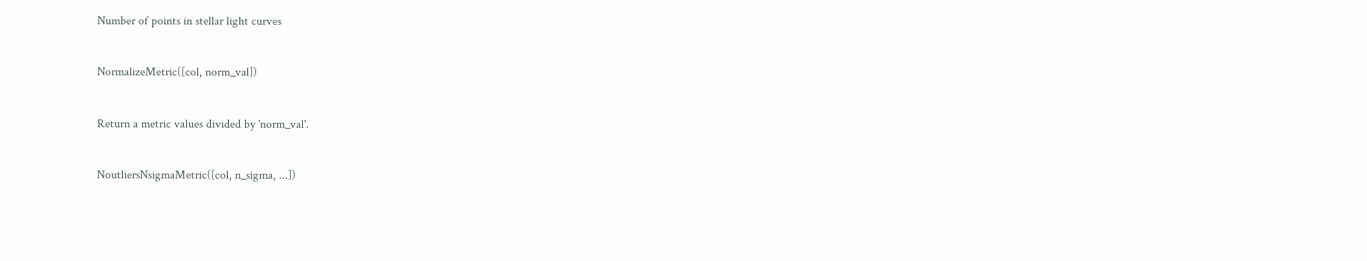Number of points in stellar light curves

NormalizeMetric([col, norm_val])

Return a metric values divided by 'norm_val'.

NoutliersNsigmaMetric([col, n_sigma, ...])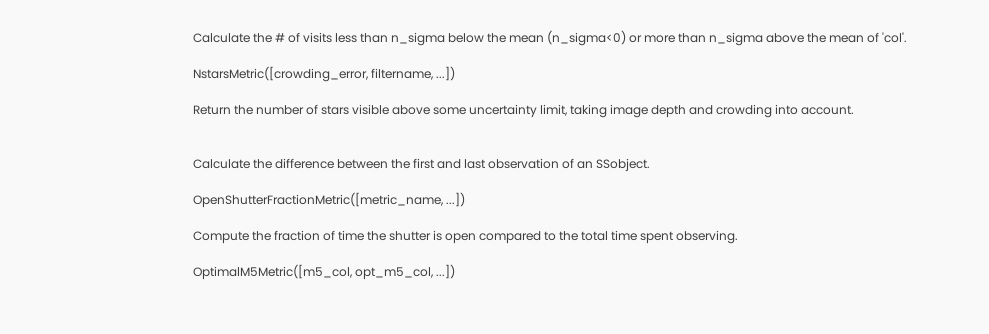Calculate the # of visits less than n_sigma below the mean (n_sigma<0) or more than n_sigma above the mean of 'col'.

NstarsMetric([crowding_error, filtername, ...])

Return the number of stars visible above some uncertainty limit, taking image depth and crowding into account.


Calculate the difference between the first and last observation of an SSobject.

OpenShutterFractionMetric([metric_name, ...])

Compute the fraction of time the shutter is open compared to the total time spent observing.

OptimalM5Metric([m5_col, opt_m5_col, ...])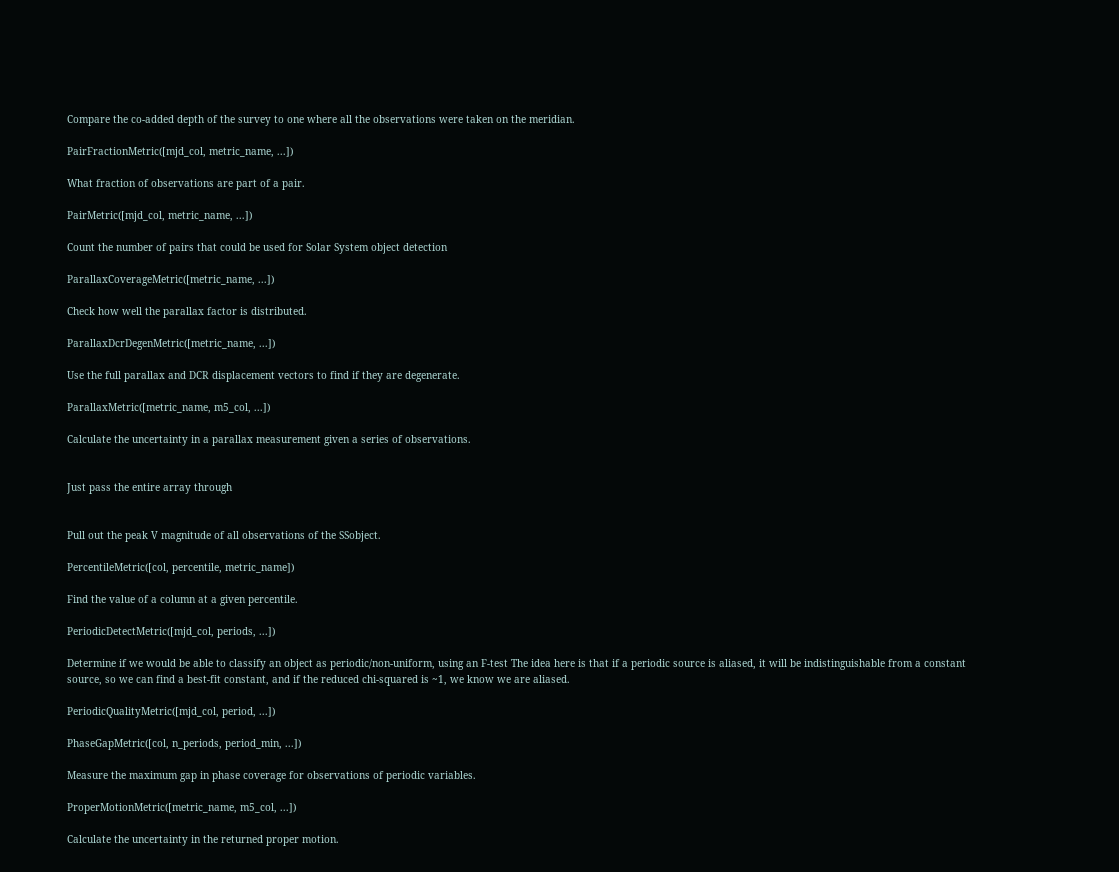Compare the co-added depth of the survey to one where all the observations were taken on the meridian.

PairFractionMetric([mjd_col, metric_name, ...])

What fraction of observations are part of a pair.

PairMetric([mjd_col, metric_name, ...])

Count the number of pairs that could be used for Solar System object detection

ParallaxCoverageMetric([metric_name, ...])

Check how well the parallax factor is distributed.

ParallaxDcrDegenMetric([metric_name, ...])

Use the full parallax and DCR displacement vectors to find if they are degenerate.

ParallaxMetric([metric_name, m5_col, ...])

Calculate the uncertainty in a parallax measurement given a series of observations.


Just pass the entire array through


Pull out the peak V magnitude of all observations of the SSobject.

PercentileMetric([col, percentile, metric_name])

Find the value of a column at a given percentile.

PeriodicDetectMetric([mjd_col, periods, ...])

Determine if we would be able to classify an object as periodic/non-uniform, using an F-test The idea here is that if a periodic source is aliased, it will be indistinguishable from a constant source, so we can find a best-fit constant, and if the reduced chi-squared is ~1, we know we are aliased.

PeriodicQualityMetric([mjd_col, period, ...])

PhaseGapMetric([col, n_periods, period_min, ...])

Measure the maximum gap in phase coverage for observations of periodic variables.

ProperMotionMetric([metric_name, m5_col, ...])

Calculate the uncertainty in the returned proper motion.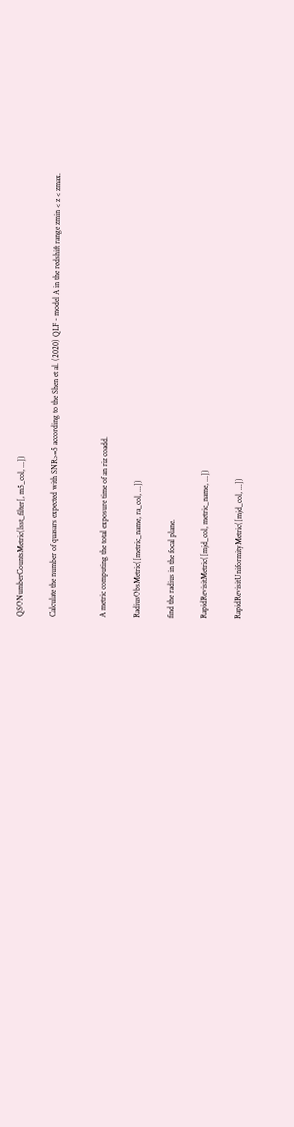QSONumberCountsMetric(lsst_filter[, m5_col, ...])

Calculate the number of quasars expected with SNR>=5 according to the Shen et al. (2020) QLF - model A in the redshift range zmin < z < zmax.


A metric computing the total exposure time of an riz coadd.

RadiusObsMetric([metric_name, ra_col, ...])

find the radius in the focal plane.

RapidRevisitMetric([mjd_col, metric_name, ...])

RapidRevisitUniformityMetric([mjd_col, ...])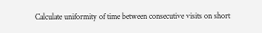Calculate uniformity of time between consecutive visits on short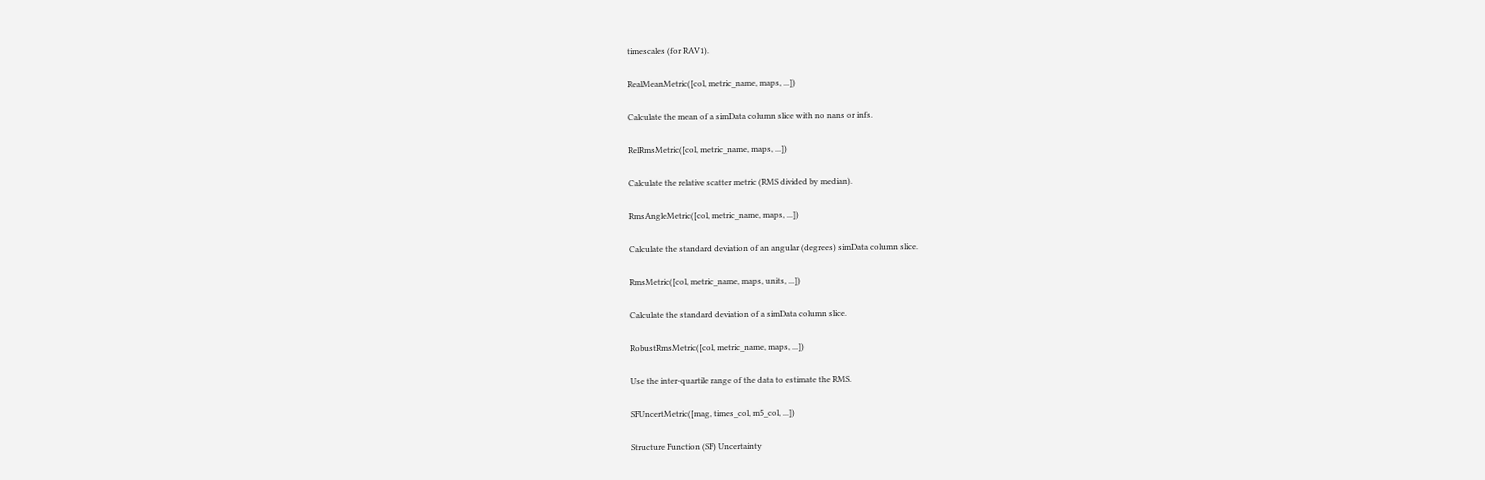timescales (for RAV1).

RealMeanMetric([col, metric_name, maps, ...])

Calculate the mean of a simData column slice with no nans or infs.

RelRmsMetric([col, metric_name, maps, ...])

Calculate the relative scatter metric (RMS divided by median).

RmsAngleMetric([col, metric_name, maps, ...])

Calculate the standard deviation of an angular (degrees) simData column slice.

RmsMetric([col, metric_name, maps, units, ...])

Calculate the standard deviation of a simData column slice.

RobustRmsMetric([col, metric_name, maps, ...])

Use the inter-quartile range of the data to estimate the RMS.

SFUncertMetric([mag, times_col, m5_col, ...])

Structure Function (SF) Uncertainty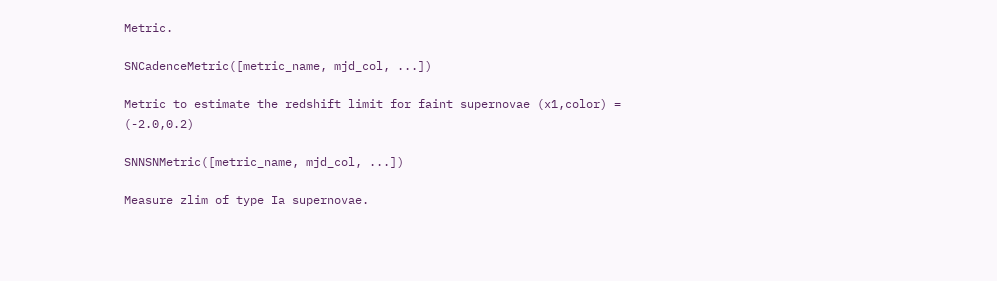Metric.

SNCadenceMetric([metric_name, mjd_col, ...])

Metric to estimate the redshift limit for faint supernovae (x1,color) = (-2.0,0.2)

SNNSNMetric([metric_name, mjd_col, ...])

Measure zlim of type Ia supernovae.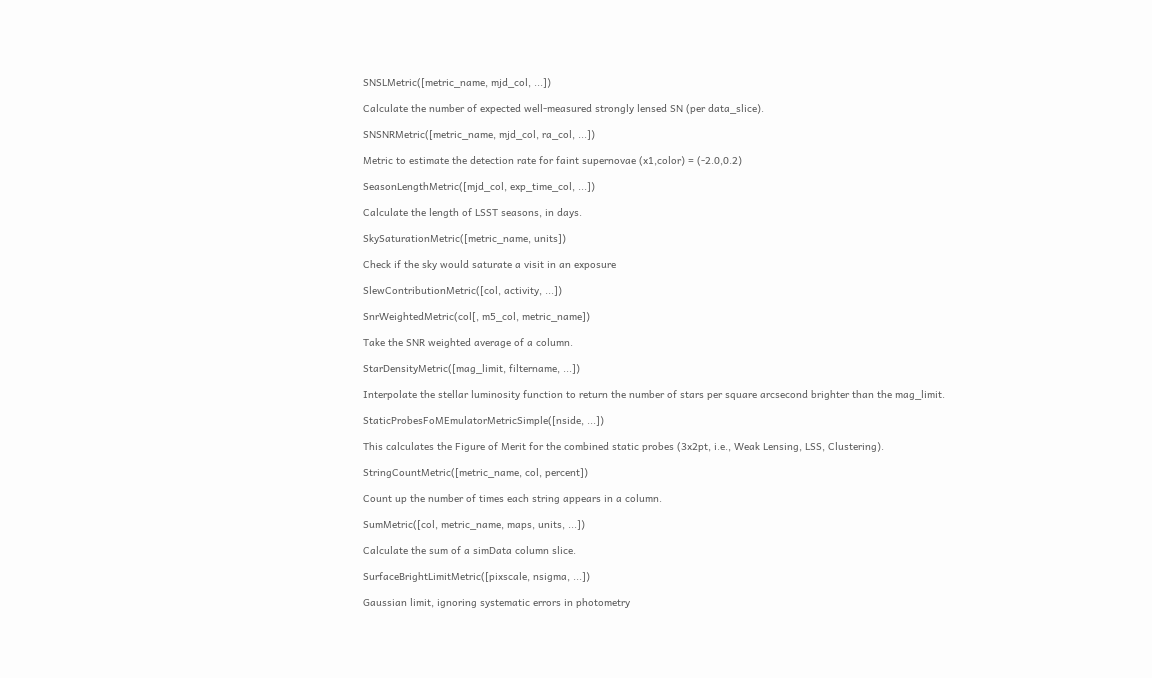SNSLMetric([metric_name, mjd_col, ...])

Calculate the number of expected well-measured strongly lensed SN (per data_slice).

SNSNRMetric([metric_name, mjd_col, ra_col, ...])

Metric to estimate the detection rate for faint supernovae (x1,color) = (-2.0,0.2)

SeasonLengthMetric([mjd_col, exp_time_col, ...])

Calculate the length of LSST seasons, in days.

SkySaturationMetric([metric_name, units])

Check if the sky would saturate a visit in an exposure

SlewContributionMetric([col, activity, ...])

SnrWeightedMetric(col[, m5_col, metric_name])

Take the SNR weighted average of a column.

StarDensityMetric([mag_limit, filtername, ...])

Interpolate the stellar luminosity function to return the number of stars per square arcsecond brighter than the mag_limit.

StaticProbesFoMEmulatorMetricSimple([nside, ...])

This calculates the Figure of Merit for the combined static probes (3x2pt, i.e., Weak Lensing, LSS, Clustering).

StringCountMetric([metric_name, col, percent])

Count up the number of times each string appears in a column.

SumMetric([col, metric_name, maps, units, ...])

Calculate the sum of a simData column slice.

SurfaceBrightLimitMetric([pixscale, nsigma, ...])

Gaussian limit, ignoring systematic errors in photometry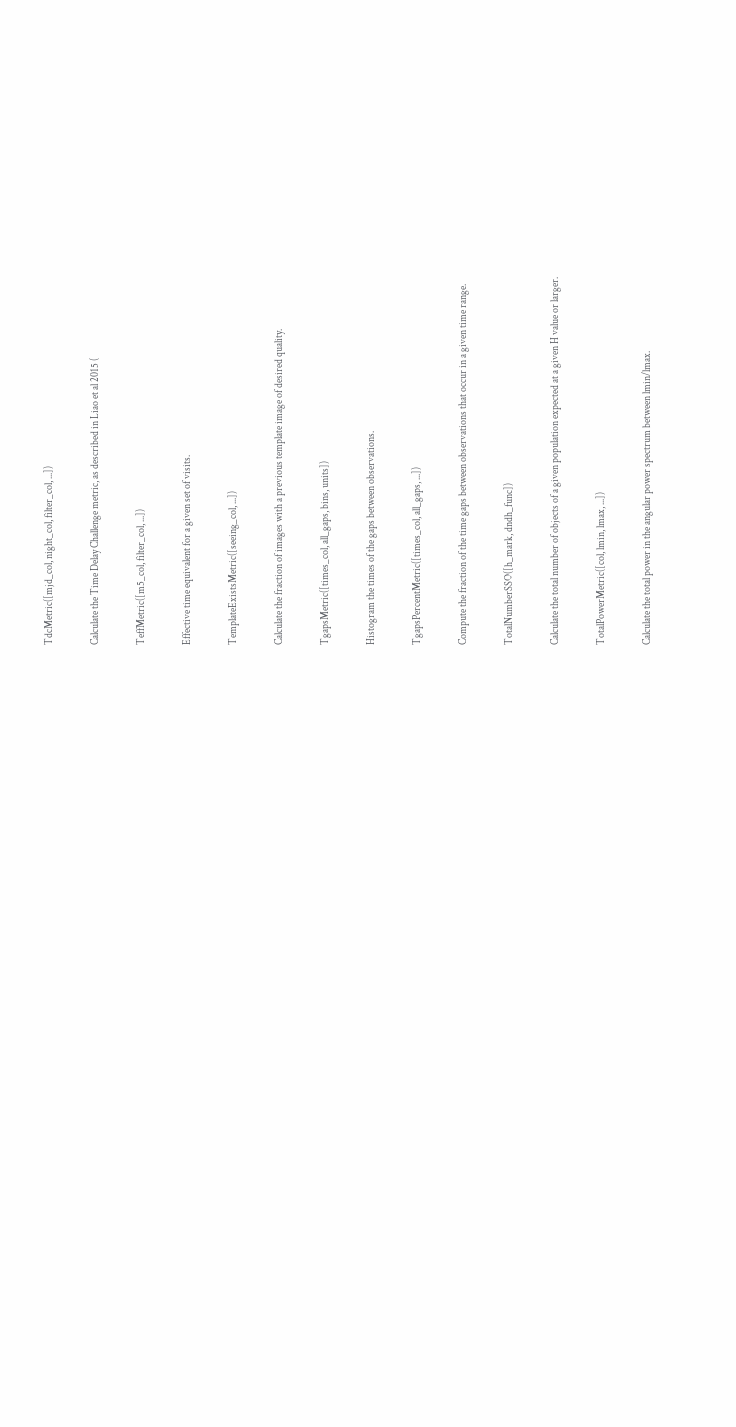TdcMetric([mjd_col, night_col, filter_col, ...])

Calculate the Time Delay Challenge metric, as described in Liao et al 2015 (

TeffMetric([m5_col, filter_col, ...])

Effective time equivalent for a given set of visits.

TemplateExistsMetric([seeing_col, ...])

Calculate the fraction of images with a previous template image of desired quality.

TgapsMetric([times_col, all_gaps, bins, units])

Histogram the times of the gaps between observations.

TgapsPercentMetric([times_col, all_gaps, ...])

Compute the fraction of the time gaps between observations that occur in a given time range.

TotalNumberSSO([h_mark, dndh_func])

Calculate the total number of objects of a given population expected at a given H value or larger.

TotalPowerMetric([col, lmin, lmax, ...])

Calculate the total power in the angular power spectrum between lmin/lmax.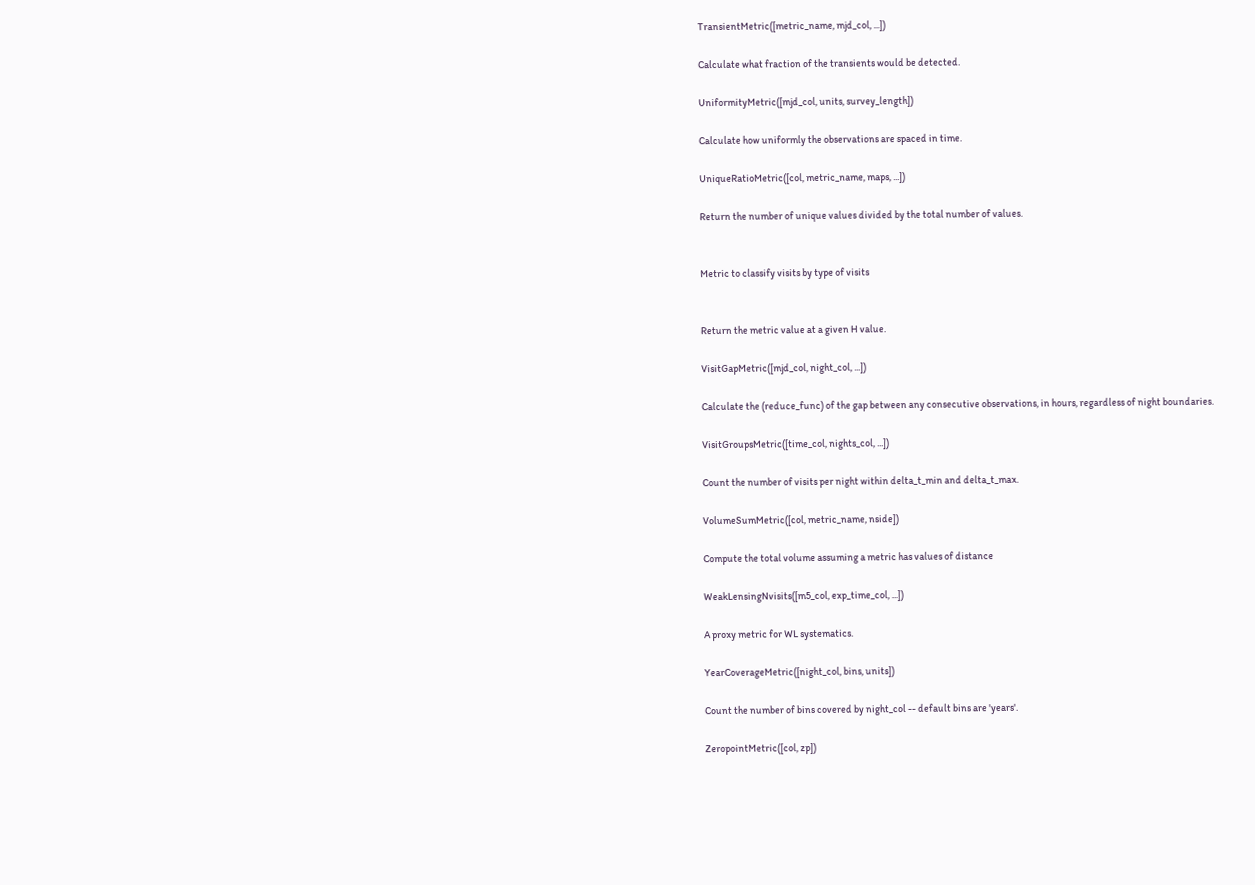TransientMetric([metric_name, mjd_col, ...])

Calculate what fraction of the transients would be detected.

UniformityMetric([mjd_col, units, survey_length])

Calculate how uniformly the observations are spaced in time.

UniqueRatioMetric([col, metric_name, maps, ...])

Return the number of unique values divided by the total number of values.


Metric to classify visits by type of visits


Return the metric value at a given H value.

VisitGapMetric([mjd_col, night_col, ...])

Calculate the (reduce_func) of the gap between any consecutive observations, in hours, regardless of night boundaries.

VisitGroupsMetric([time_col, nights_col, ...])

Count the number of visits per night within delta_t_min and delta_t_max.

VolumeSumMetric([col, metric_name, nside])

Compute the total volume assuming a metric has values of distance

WeakLensingNvisits([m5_col, exp_time_col, ...])

A proxy metric for WL systematics.

YearCoverageMetric([night_col, bins, units])

Count the number of bins covered by night_col -- default bins are 'years'.

ZeropointMetric([col, zp])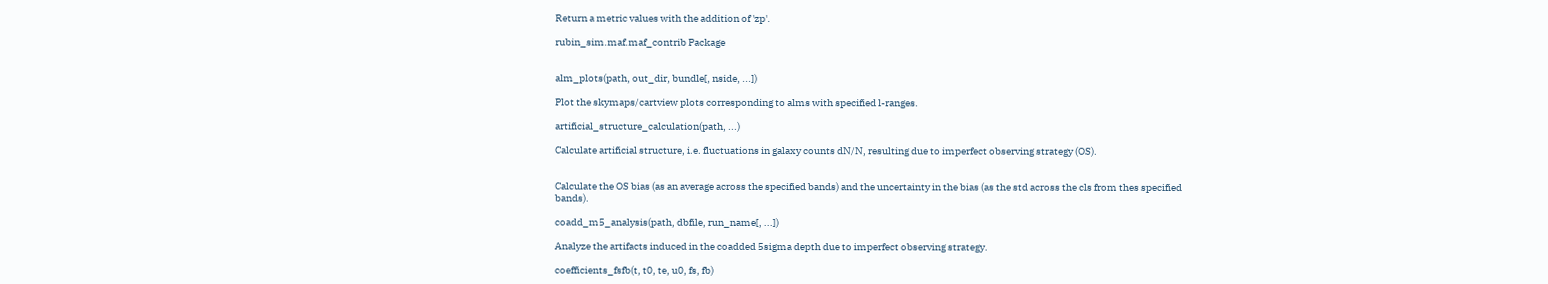Return a metric values with the addition of 'zp'.

rubin_sim.maf.maf_contrib Package


alm_plots(path, out_dir, bundle[, nside, ...])

Plot the skymaps/cartview plots corresponding to alms with specified l-ranges.

artificial_structure_calculation(path, ...)

Calculate artificial structure, i.e. fluctuations in galaxy counts dN/N, resulting due to imperfect observing strategy (OS).


Calculate the OS bias (as an average across the specified bands) and the uncertainty in the bias (as the std across the cls from thes specified bands).

coadd_m5_analysis(path, dbfile, run_name[, ...])

Analyze the artifacts induced in the coadded 5sigma depth due to imperfect observing strategy.

coefficients_fsfb(t, t0, te, u0, fs, fb)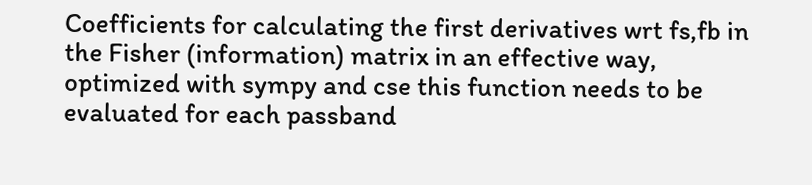Coefficients for calculating the first derivatives wrt fs,fb in the Fisher (information) matrix in an effective way, optimized with sympy and cse this function needs to be evaluated for each passband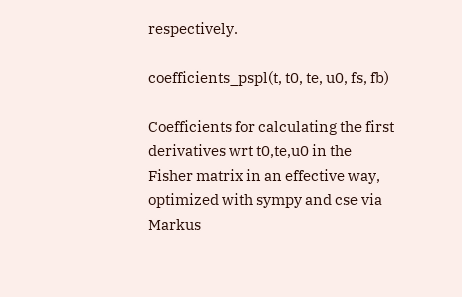respectively.

coefficients_pspl(t, t0, te, u0, fs, fb)

Coefficients for calculating the first derivatives wrt t0,te,u0 in the Fisher matrix in an effective way, optimized with sympy and cse via Markus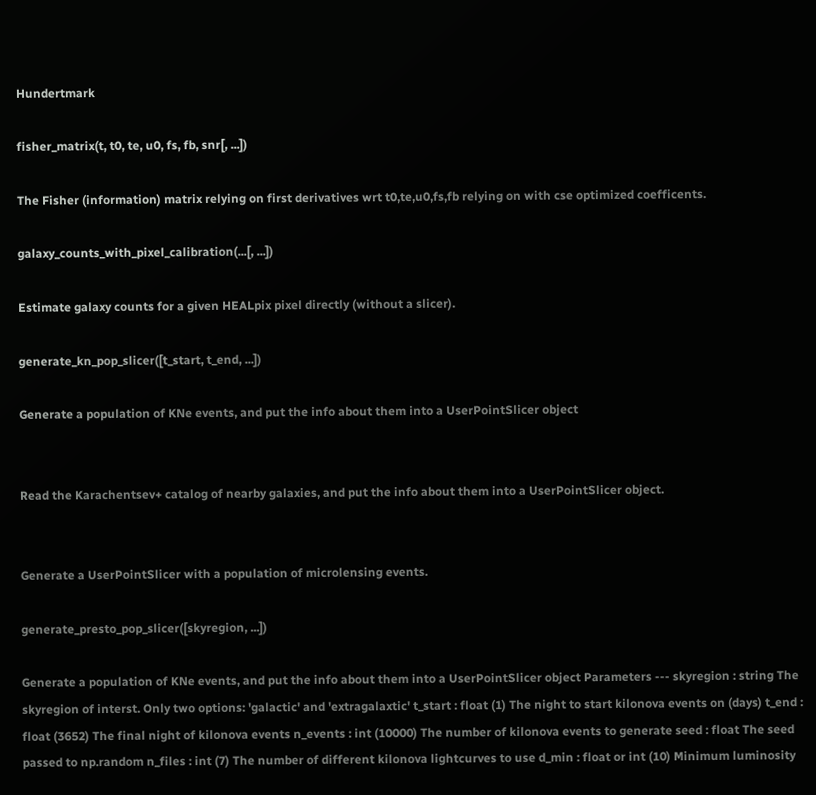Hundertmark

fisher_matrix(t, t0, te, u0, fs, fb, snr[, ...])

The Fisher (information) matrix relying on first derivatives wrt t0,te,u0,fs,fb relying on with cse optimized coefficents.

galaxy_counts_with_pixel_calibration(...[, ...])

Estimate galaxy counts for a given HEALpix pixel directly (without a slicer).

generate_kn_pop_slicer([t_start, t_end, ...])

Generate a population of KNe events, and put the info about them into a UserPointSlicer object


Read the Karachentsev+ catalog of nearby galaxies, and put the info about them into a UserPointSlicer object.


Generate a UserPointSlicer with a population of microlensing events.

generate_presto_pop_slicer([skyregion, ...])

Generate a population of KNe events, and put the info about them into a UserPointSlicer object Parameters --- skyregion : string The skyregion of interst. Only two options: 'galactic' and 'extragalaxtic' t_start : float (1) The night to start kilonova events on (days) t_end : float (3652) The final night of kilonova events n_events : int (10000) The number of kilonova events to generate seed : float The seed passed to np.random n_files : int (7) The number of different kilonova lightcurves to use d_min : float or int (10) Minimum luminosity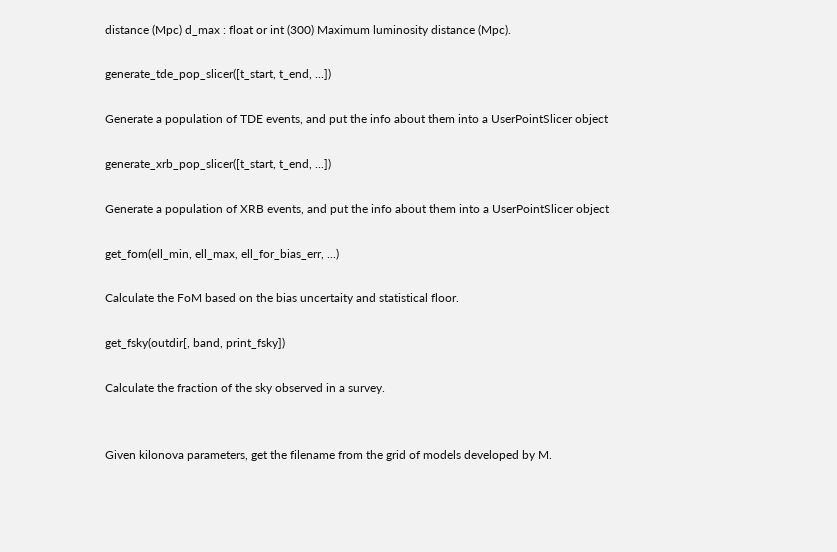distance (Mpc) d_max : float or int (300) Maximum luminosity distance (Mpc).

generate_tde_pop_slicer([t_start, t_end, ...])

Generate a population of TDE events, and put the info about them into a UserPointSlicer object

generate_xrb_pop_slicer([t_start, t_end, ...])

Generate a population of XRB events, and put the info about them into a UserPointSlicer object

get_fom(ell_min, ell_max, ell_for_bias_err, ...)

Calculate the FoM based on the bias uncertaity and statistical floor.

get_fsky(outdir[, band, print_fsky])

Calculate the fraction of the sky observed in a survey.


Given kilonova parameters, get the filename from the grid of models developed by M.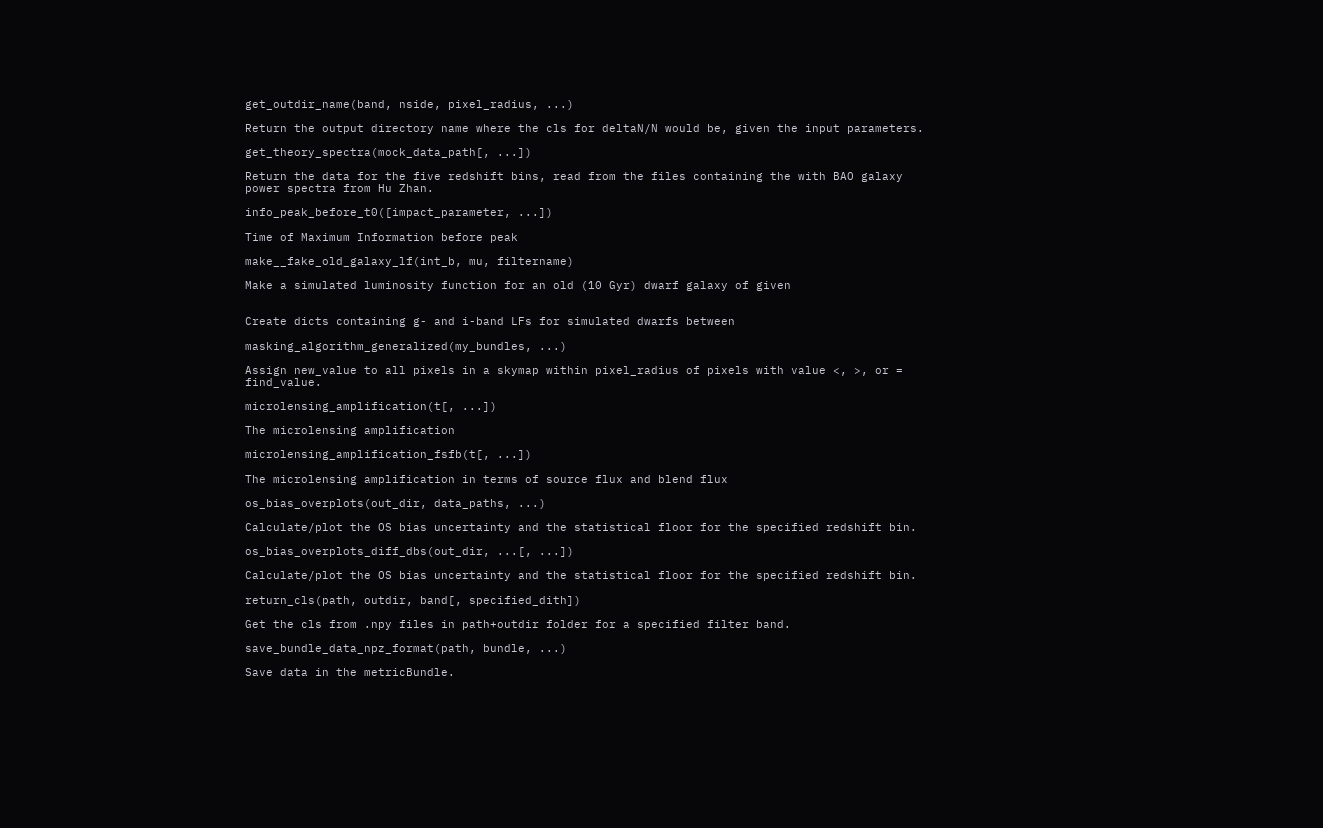get_outdir_name(band, nside, pixel_radius, ...)

Return the output directory name where the cls for deltaN/N would be, given the input parameters.

get_theory_spectra(mock_data_path[, ...])

Return the data for the five redshift bins, read from the files containing the with BAO galaxy power spectra from Hu Zhan.

info_peak_before_t0([impact_parameter, ...])

Time of Maximum Information before peak

make__fake_old_galaxy_lf(int_b, mu, filtername)

Make a simulated luminosity function for an old (10 Gyr) dwarf galaxy of given


Create dicts containing g- and i-band LFs for simulated dwarfs between

masking_algorithm_generalized(my_bundles, ...)

Assign new_value to all pixels in a skymap within pixel_radius of pixels with value <, >, or = find_value.

microlensing_amplification(t[, ...])

The microlensing amplification

microlensing_amplification_fsfb(t[, ...])

The microlensing amplification in terms of source flux and blend flux

os_bias_overplots(out_dir, data_paths, ...)

Calculate/plot the OS bias uncertainty and the statistical floor for the specified redshift bin.

os_bias_overplots_diff_dbs(out_dir, ...[, ...])

Calculate/plot the OS bias uncertainty and the statistical floor for the specified redshift bin.

return_cls(path, outdir, band[, specified_dith])

Get the cls from .npy files in path+outdir folder for a specified filter band.

save_bundle_data_npz_format(path, bundle, ...)

Save data in the metricBundle.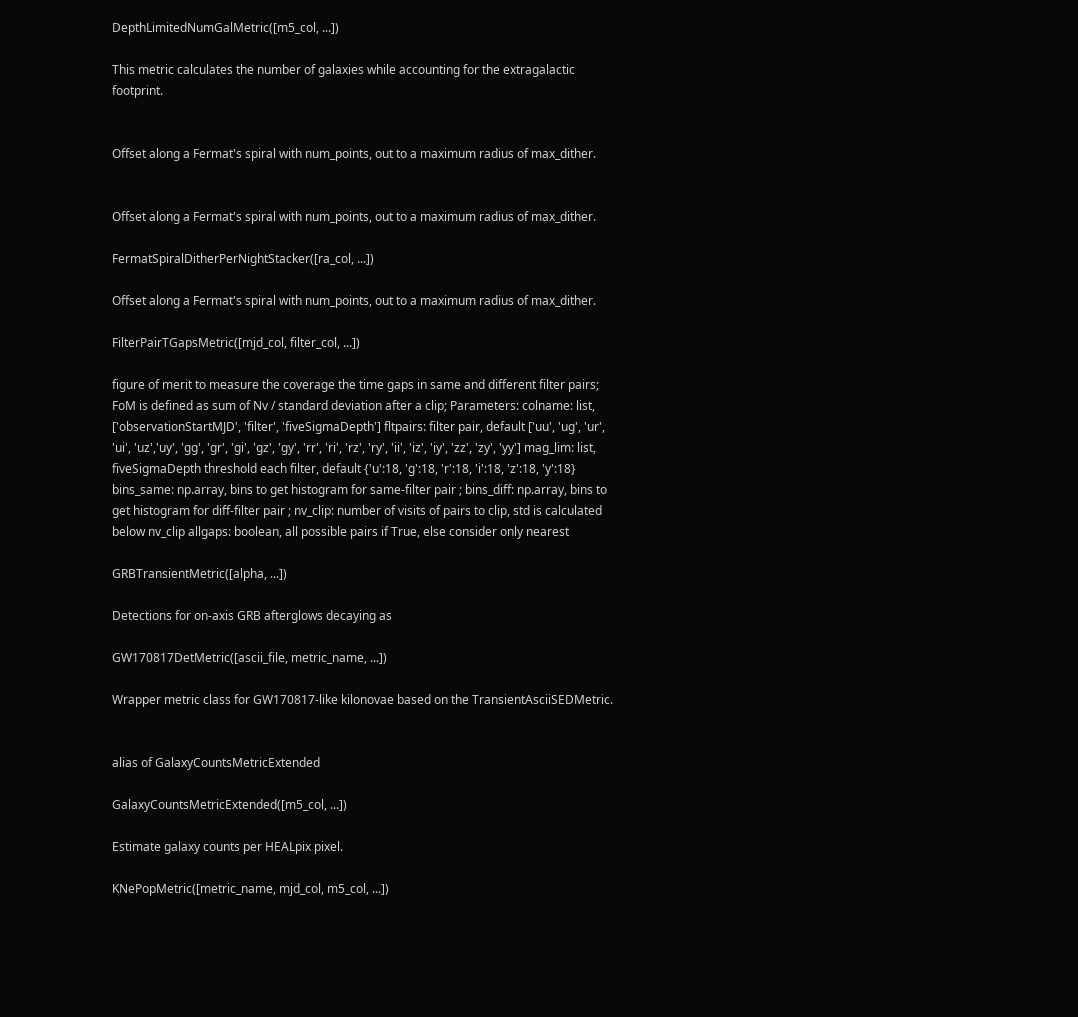DepthLimitedNumGalMetric([m5_col, ...])

This metric calculates the number of galaxies while accounting for the extragalactic footprint.


Offset along a Fermat's spiral with num_points, out to a maximum radius of max_dither.


Offset along a Fermat's spiral with num_points, out to a maximum radius of max_dither.

FermatSpiralDitherPerNightStacker([ra_col, ...])

Offset along a Fermat's spiral with num_points, out to a maximum radius of max_dither.

FilterPairTGapsMetric([mjd_col, filter_col, ...])

figure of merit to measure the coverage the time gaps in same and different filter pairs; FoM is defined as sum of Nv / standard deviation after a clip; Parameters: colname: list, ['observationStartMJD', 'filter', 'fiveSigmaDepth'] fltpairs: filter pair, default ['uu', 'ug', 'ur', 'ui', 'uz','uy', 'gg', 'gr', 'gi', 'gz', 'gy', 'rr', 'ri', 'rz', 'ry', 'ii', 'iz', 'iy', 'zz', 'zy', 'yy'] mag_lim: list, fiveSigmaDepth threshold each filter, default {'u':18, 'g':18, 'r':18, 'i':18, 'z':18, 'y':18} bins_same: np.array, bins to get histogram for same-filter pair ; bins_diff: np.array, bins to get histogram for diff-filter pair ; nv_clip: number of visits of pairs to clip, std is calculated below nv_clip allgaps: boolean, all possible pairs if True, else consider only nearest

GRBTransientMetric([alpha, ...])

Detections for on-axis GRB afterglows decaying as

GW170817DetMetric([ascii_file, metric_name, ...])

Wrapper metric class for GW170817-like kilonovae based on the TransientAsciiSEDMetric.


alias of GalaxyCountsMetricExtended

GalaxyCountsMetricExtended([m5_col, ...])

Estimate galaxy counts per HEALpix pixel.

KNePopMetric([metric_name, mjd_col, m5_col, ...])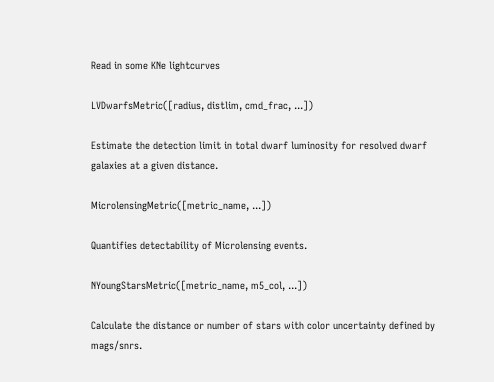Read in some KNe lightcurves

LVDwarfsMetric([radius, distlim, cmd_frac, ...])

Estimate the detection limit in total dwarf luminosity for resolved dwarf galaxies at a given distance.

MicrolensingMetric([metric_name, ...])

Quantifies detectability of Microlensing events.

NYoungStarsMetric([metric_name, m5_col, ...])

Calculate the distance or number of stars with color uncertainty defined by mags/snrs.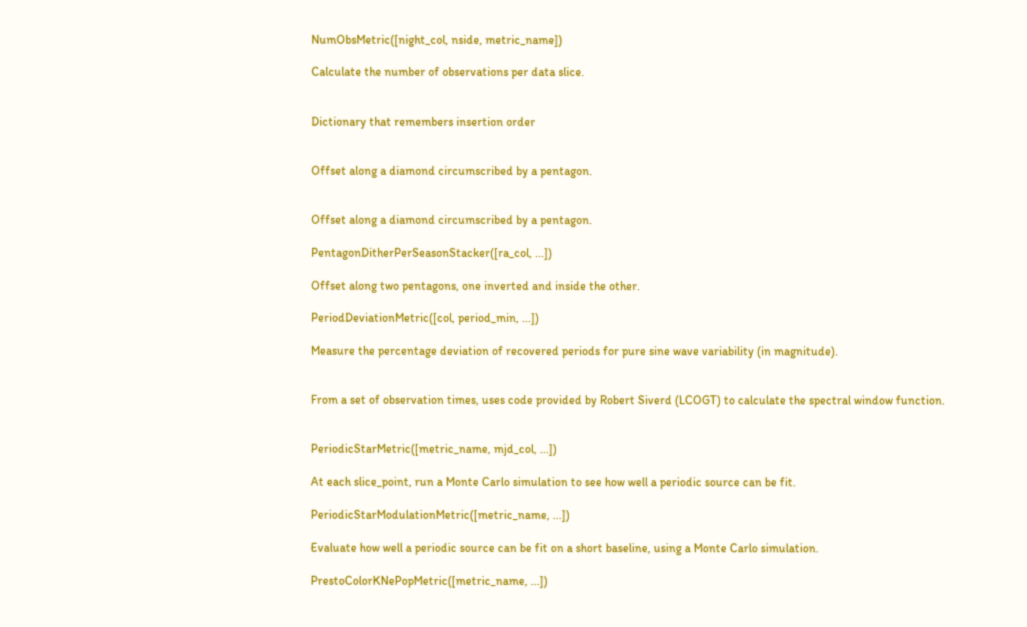NumObsMetric([night_col, nside, metric_name])

Calculate the number of observations per data slice.


Dictionary that remembers insertion order


Offset along a diamond circumscribed by a pentagon.


Offset along a diamond circumscribed by a pentagon.

PentagonDitherPerSeasonStacker([ra_col, ...])

Offset along two pentagons, one inverted and inside the other.

PeriodDeviationMetric([col, period_min, ...])

Measure the percentage deviation of recovered periods for pure sine wave variability (in magnitude).


From a set of observation times, uses code provided by Robert Siverd (LCOGT) to calculate the spectral window function.


PeriodicStarMetric([metric_name, mjd_col, ...])

At each slice_point, run a Monte Carlo simulation to see how well a periodic source can be fit.

PeriodicStarModulationMetric([metric_name, ...])

Evaluate how well a periodic source can be fit on a short baseline, using a Monte Carlo simulation.

PrestoColorKNePopMetric([metric_name, ...])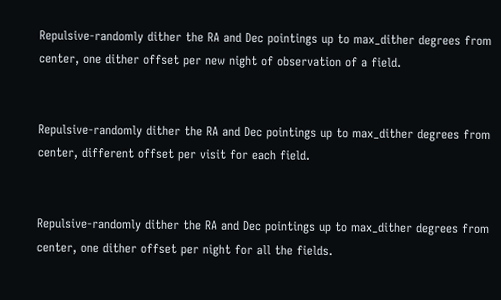Repulsive-randomly dither the RA and Dec pointings up to max_dither degrees from center, one dither offset per new night of observation of a field.


Repulsive-randomly dither the RA and Dec pointings up to max_dither degrees from center, different offset per visit for each field.


Repulsive-randomly dither the RA and Dec pointings up to max_dither degrees from center, one dither offset per night for all the fields.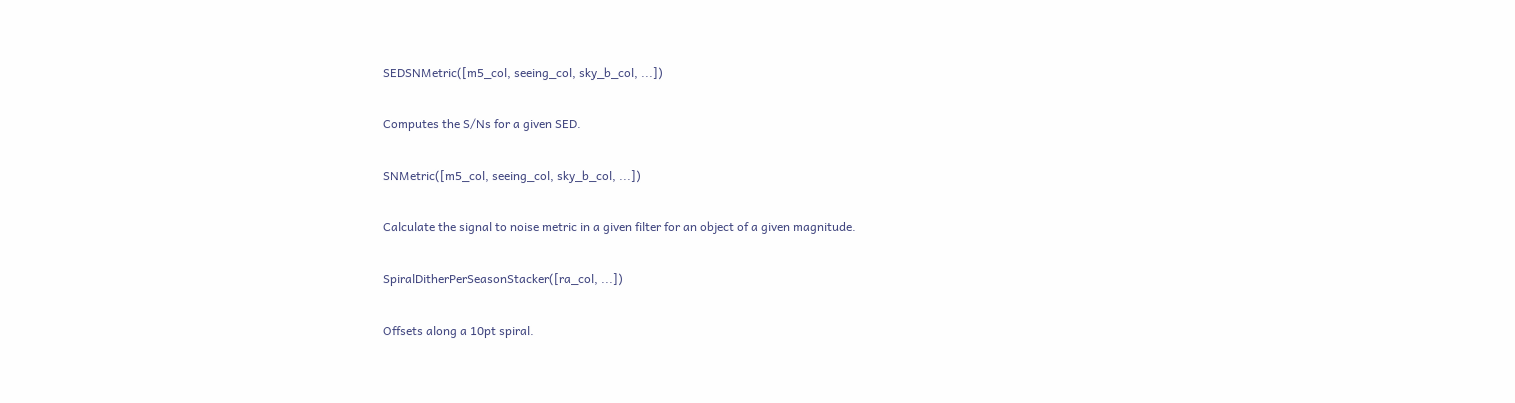SEDSNMetric([m5_col, seeing_col, sky_b_col, ...])

Computes the S/Ns for a given SED.

SNMetric([m5_col, seeing_col, sky_b_col, ...])

Calculate the signal to noise metric in a given filter for an object of a given magnitude.

SpiralDitherPerSeasonStacker([ra_col, ...])

Offsets along a 10pt spiral.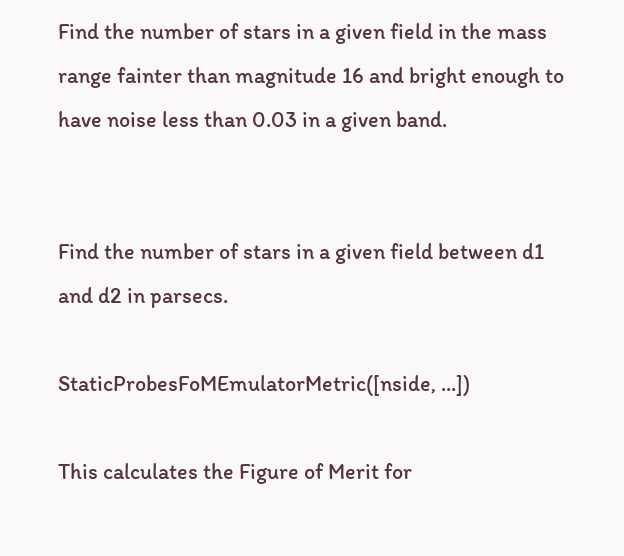Find the number of stars in a given field in the mass range fainter than magnitude 16 and bright enough to have noise less than 0.03 in a given band.


Find the number of stars in a given field between d1 and d2 in parsecs.

StaticProbesFoMEmulatorMetric([nside, ...])

This calculates the Figure of Merit for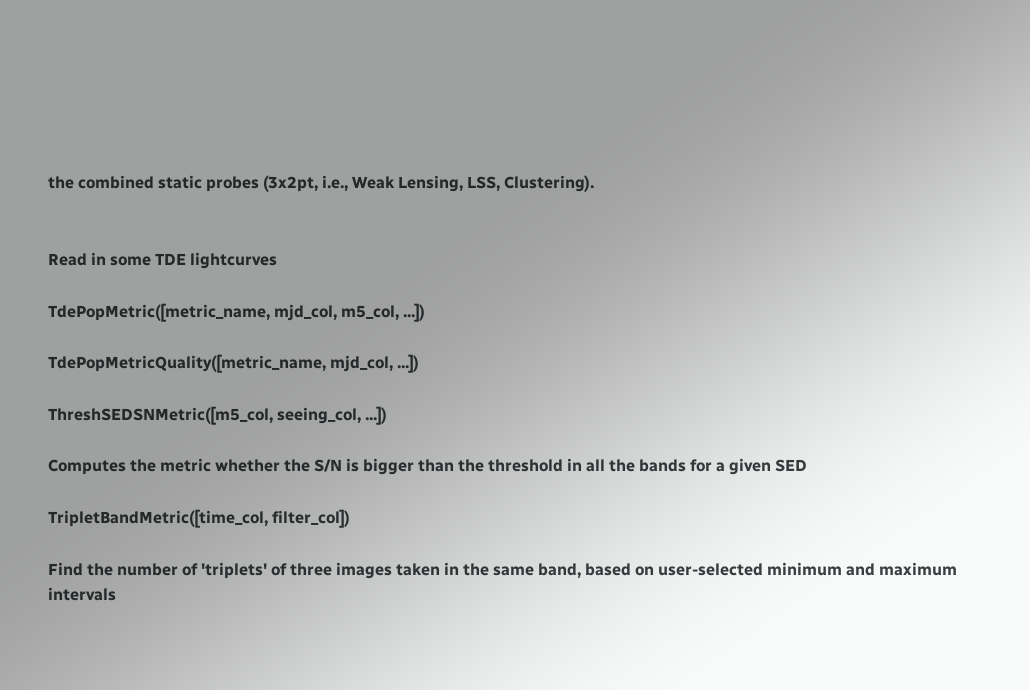the combined static probes (3x2pt, i.e., Weak Lensing, LSS, Clustering).


Read in some TDE lightcurves

TdePopMetric([metric_name, mjd_col, m5_col, ...])

TdePopMetricQuality([metric_name, mjd_col, ...])

ThreshSEDSNMetric([m5_col, seeing_col, ...])

Computes the metric whether the S/N is bigger than the threshold in all the bands for a given SED

TripletBandMetric([time_col, filter_col])

Find the number of 'triplets' of three images taken in the same band, based on user-selected minimum and maximum intervals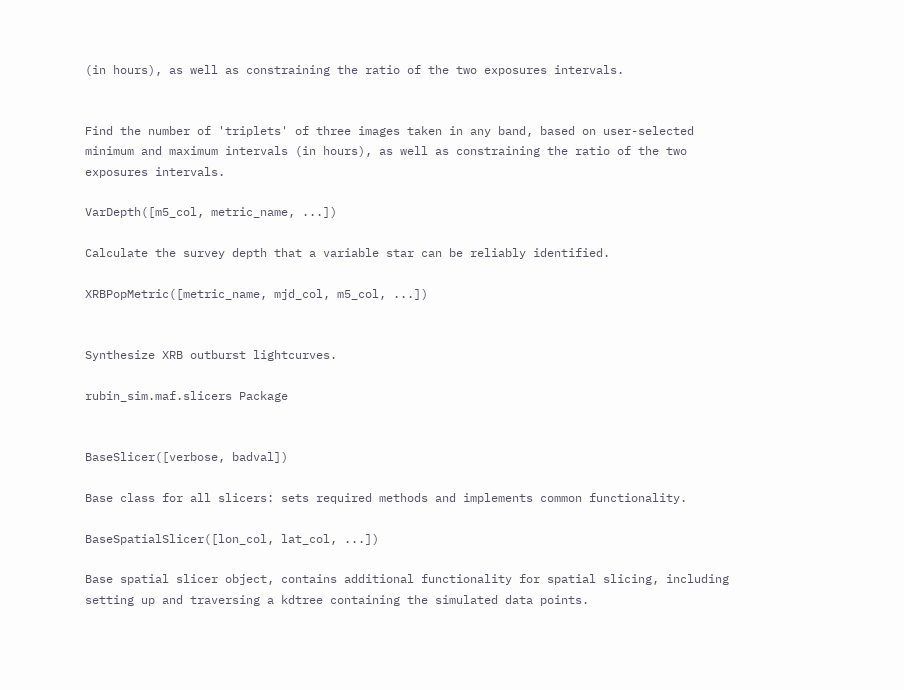(in hours), as well as constraining the ratio of the two exposures intervals.


Find the number of 'triplets' of three images taken in any band, based on user-selected minimum and maximum intervals (in hours), as well as constraining the ratio of the two exposures intervals.

VarDepth([m5_col, metric_name, ...])

Calculate the survey depth that a variable star can be reliably identified.

XRBPopMetric([metric_name, mjd_col, m5_col, ...])


Synthesize XRB outburst lightcurves.

rubin_sim.maf.slicers Package


BaseSlicer([verbose, badval])

Base class for all slicers: sets required methods and implements common functionality.

BaseSpatialSlicer([lon_col, lat_col, ...])

Base spatial slicer object, contains additional functionality for spatial slicing, including setting up and traversing a kdtree containing the simulated data points.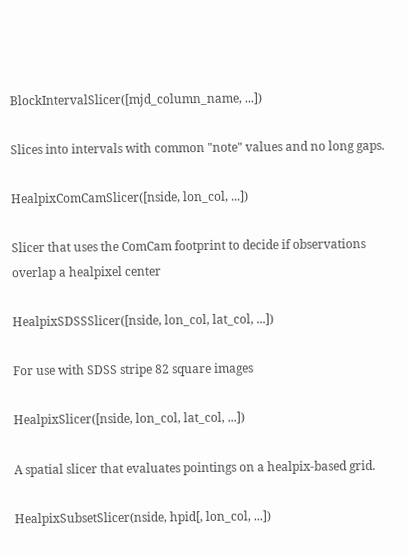BlockIntervalSlicer([mjd_column_name, ...])

Slices into intervals with common "note" values and no long gaps.

HealpixComCamSlicer([nside, lon_col, ...])

Slicer that uses the ComCam footprint to decide if observations overlap a healpixel center

HealpixSDSSSlicer([nside, lon_col, lat_col, ...])

For use with SDSS stripe 82 square images

HealpixSlicer([nside, lon_col, lat_col, ...])

A spatial slicer that evaluates pointings on a healpix-based grid.

HealpixSubsetSlicer(nside, hpid[, lon_col, ...])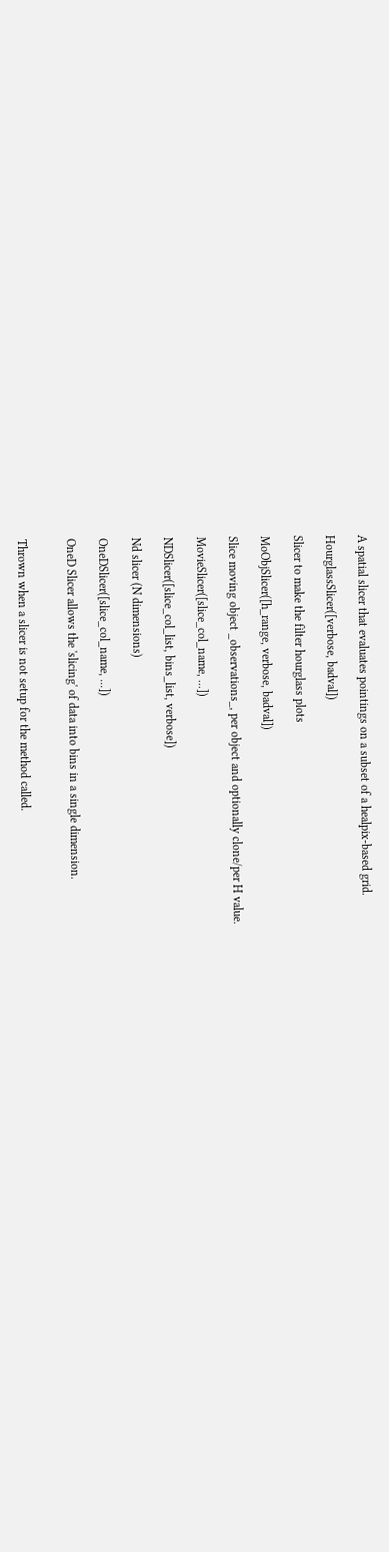A spatial slicer that evaluates pointings on a subset of a healpix-based grid.

HourglassSlicer([verbose, badval])

Slicer to make the filter hourglass plots

MoObjSlicer([h_range, verbose, badval])

Slice moving object _observations_, per object and optionally clone/per H value.

MovieSlicer([slice_col_name, ...])

NDSlicer([slice_col_list, bins_list, verbose])

Nd slicer (N dimensions)

OneDSlicer([slice_col_name, ...])

OneD Slicer allows the 'slicing' of data into bins in a single dimension.


Thrown when a slicer is not setup for the method called.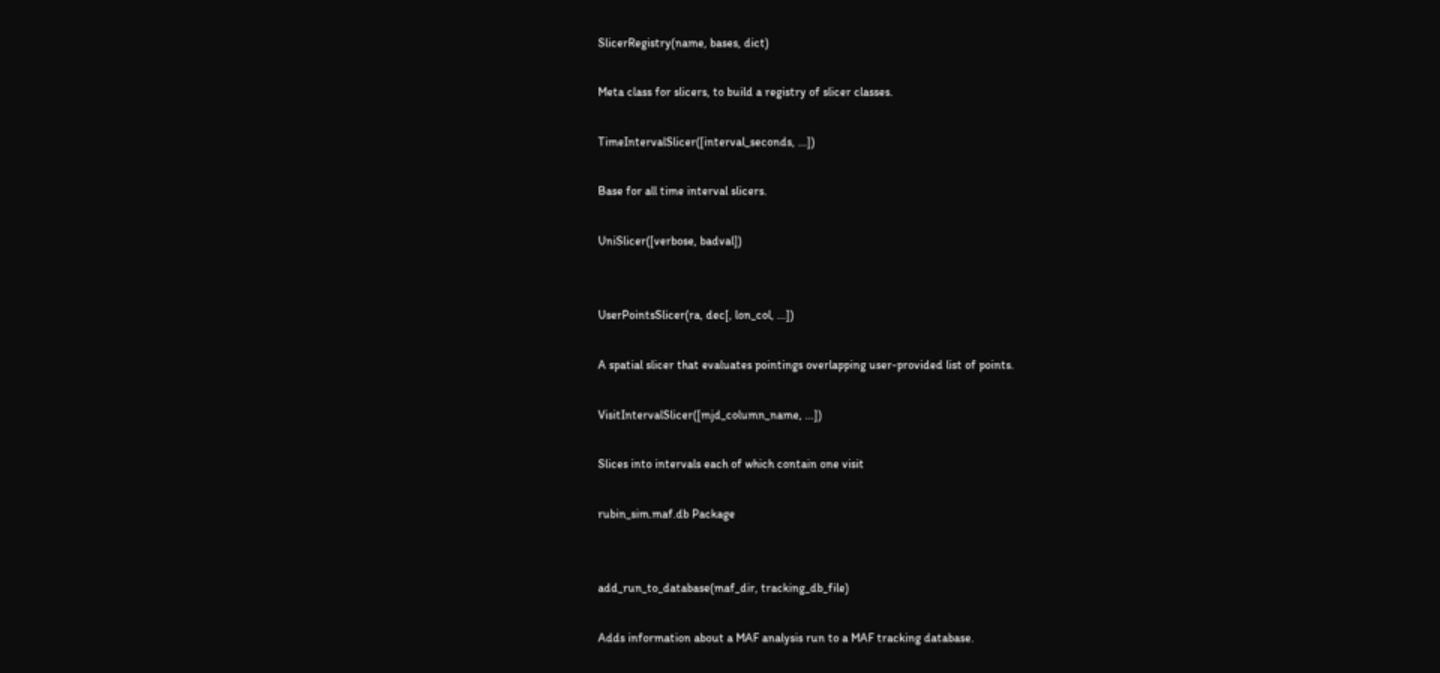SlicerRegistry(name, bases, dict)

Meta class for slicers, to build a registry of slicer classes.

TimeIntervalSlicer([interval_seconds, ...])

Base for all time interval slicers.

UniSlicer([verbose, badval])


UserPointsSlicer(ra, dec[, lon_col, ...])

A spatial slicer that evaluates pointings overlapping user-provided list of points.

VisitIntervalSlicer([mjd_column_name, ...])

Slices into intervals each of which contain one visit

rubin_sim.maf.db Package


add_run_to_database(maf_dir, tracking_db_file)

Adds information about a MAF analysis run to a MAF tracking database.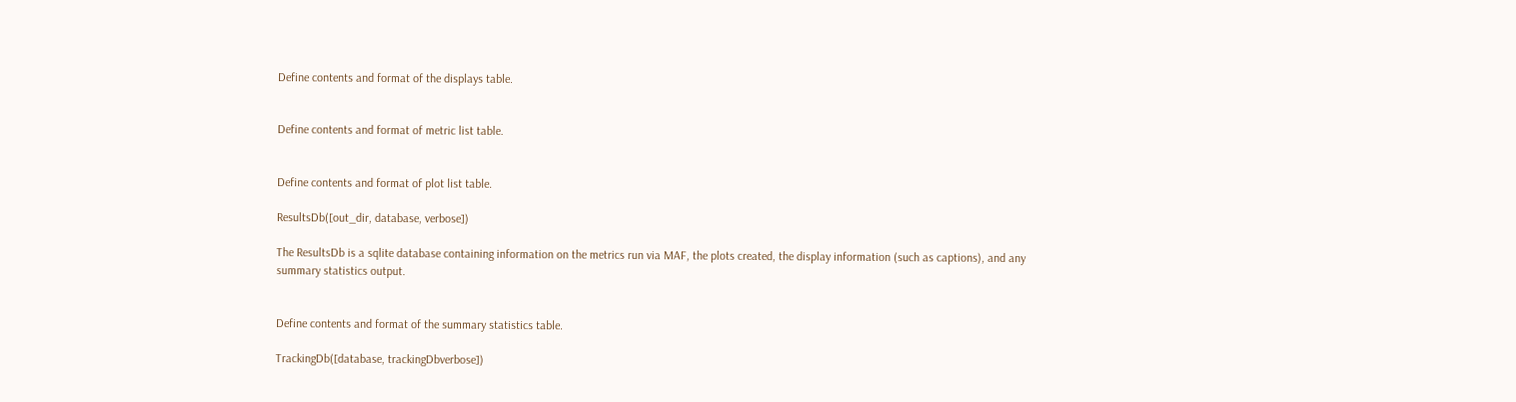Define contents and format of the displays table.


Define contents and format of metric list table.


Define contents and format of plot list table.

ResultsDb([out_dir, database, verbose])

The ResultsDb is a sqlite database containing information on the metrics run via MAF, the plots created, the display information (such as captions), and any summary statistics output.


Define contents and format of the summary statistics table.

TrackingDb([database, trackingDbverbose])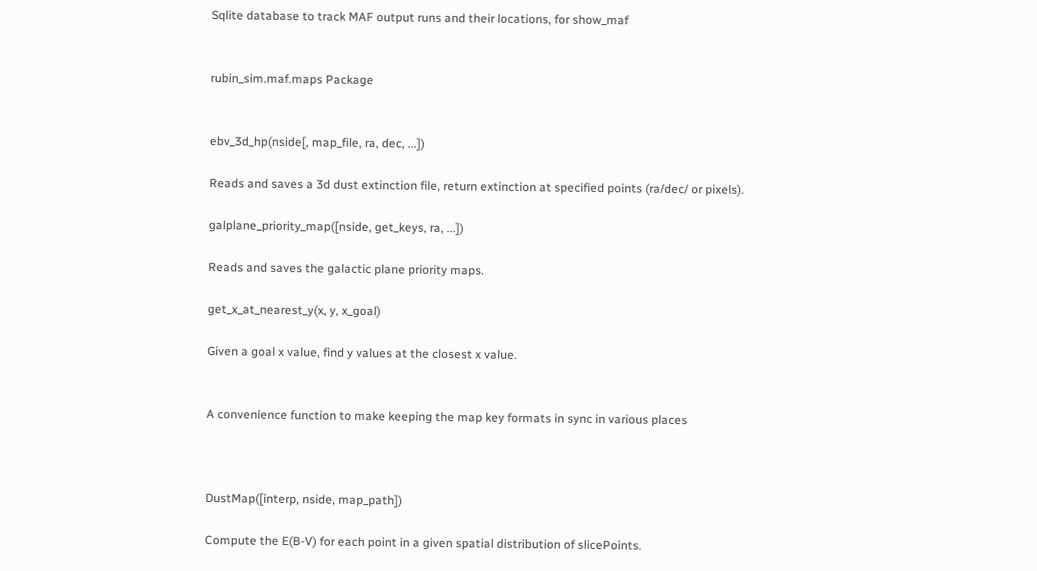Sqlite database to track MAF output runs and their locations, for show_maf


rubin_sim.maf.maps Package


ebv_3d_hp(nside[, map_file, ra, dec, ...])

Reads and saves a 3d dust extinction file, return extinction at specified points (ra/dec/ or pixels).

galplane_priority_map([nside, get_keys, ra, ...])

Reads and saves the galactic plane priority maps.

get_x_at_nearest_y(x, y, x_goal)

Given a goal x value, find y values at the closest x value.


A convenience function to make keeping the map key formats in sync in various places



DustMap([interp, nside, map_path])

Compute the E(B-V) for each point in a given spatial distribution of slicePoints.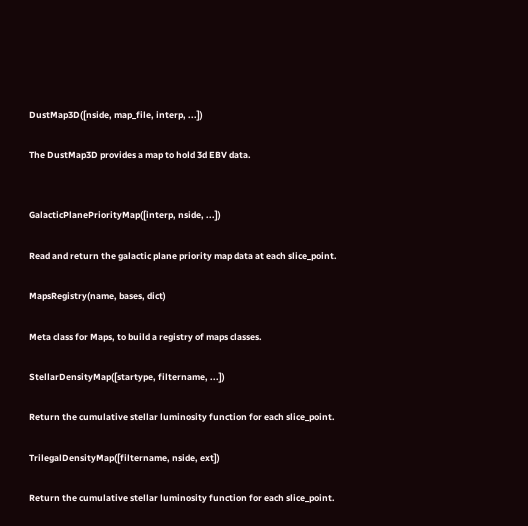DustMap3D([nside, map_file, interp, ...])

The DustMap3D provides a map to hold 3d EBV data.


GalacticPlanePriorityMap([interp, nside, ...])

Read and return the galactic plane priority map data at each slice_point.

MapsRegistry(name, bases, dict)

Meta class for Maps, to build a registry of maps classes.

StellarDensityMap([startype, filtername, ...])

Return the cumulative stellar luminosity function for each slice_point.

TrilegalDensityMap([filtername, nside, ext])

Return the cumulative stellar luminosity function for each slice_point.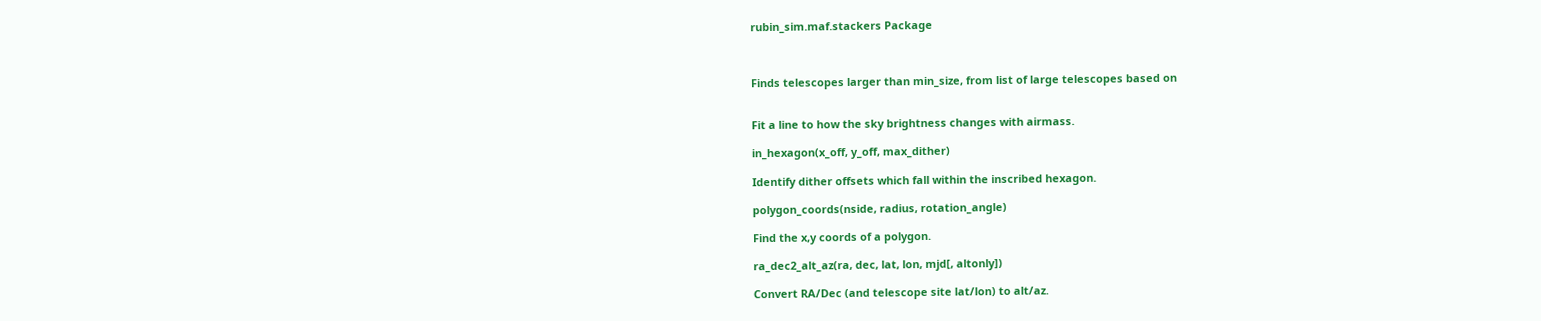rubin_sim.maf.stackers Package



Finds telescopes larger than min_size, from list of large telescopes based on


Fit a line to how the sky brightness changes with airmass.

in_hexagon(x_off, y_off, max_dither)

Identify dither offsets which fall within the inscribed hexagon.

polygon_coords(nside, radius, rotation_angle)

Find the x,y coords of a polygon.

ra_dec2_alt_az(ra, dec, lat, lon, mjd[, altonly])

Convert RA/Dec (and telescope site lat/lon) to alt/az.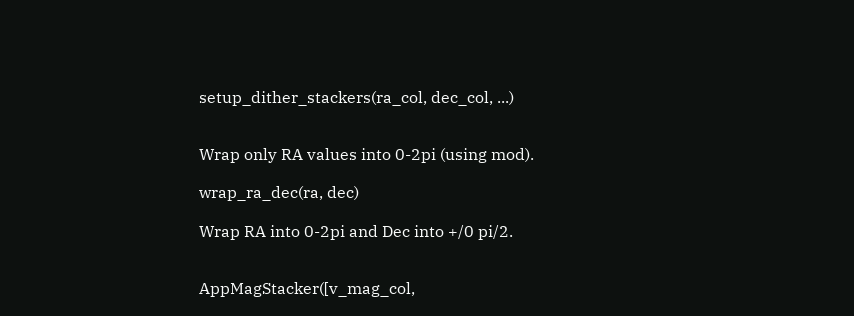setup_dither_stackers(ra_col, dec_col, ...)


Wrap only RA values into 0-2pi (using mod).

wrap_ra_dec(ra, dec)

Wrap RA into 0-2pi and Dec into +/0 pi/2.


AppMagStacker([v_mag_col,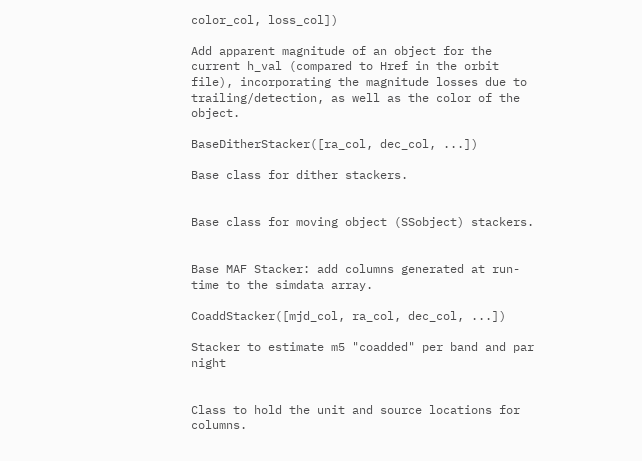color_col, loss_col])

Add apparent magnitude of an object for the current h_val (compared to Href in the orbit file), incorporating the magnitude losses due to trailing/detection, as well as the color of the object.

BaseDitherStacker([ra_col, dec_col, ...])

Base class for dither stackers.


Base class for moving object (SSobject) stackers.


Base MAF Stacker: add columns generated at run-time to the simdata array.

CoaddStacker([mjd_col, ra_col, dec_col, ...])

Stacker to estimate m5 "coadded" per band and par night


Class to hold the unit and source locations for columns.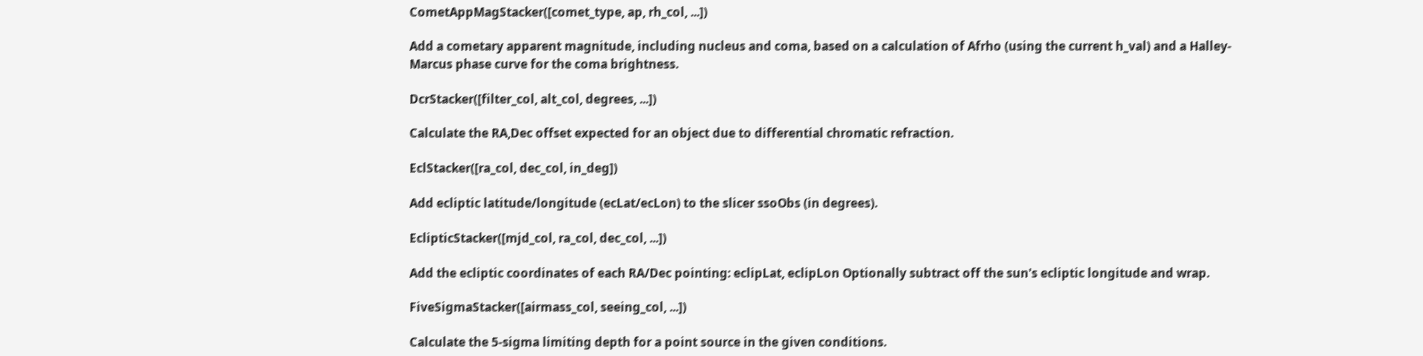CometAppMagStacker([comet_type, ap, rh_col, ...])

Add a cometary apparent magnitude, including nucleus and coma, based on a calculation of Afrho (using the current h_val) and a Halley-Marcus phase curve for the coma brightness.

DcrStacker([filter_col, alt_col, degrees, ...])

Calculate the RA,Dec offset expected for an object due to differential chromatic refraction.

EclStacker([ra_col, dec_col, in_deg])

Add ecliptic latitude/longitude (ecLat/ecLon) to the slicer ssoObs (in degrees).

EclipticStacker([mjd_col, ra_col, dec_col, ...])

Add the ecliptic coordinates of each RA/Dec pointing: eclipLat, eclipLon Optionally subtract off the sun's ecliptic longitude and wrap.

FiveSigmaStacker([airmass_col, seeing_col, ...])

Calculate the 5-sigma limiting depth for a point source in the given conditions.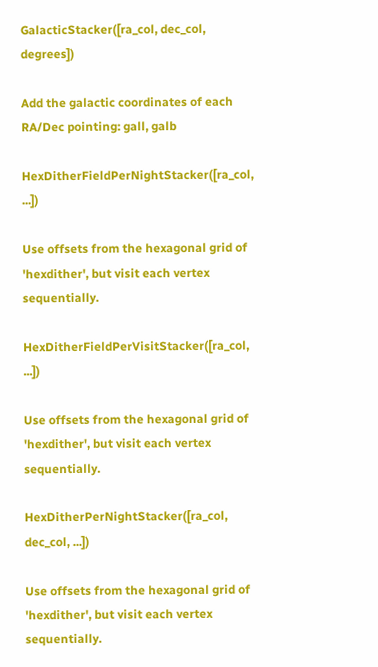GalacticStacker([ra_col, dec_col, degrees])

Add the galactic coordinates of each RA/Dec pointing: gall, galb

HexDitherFieldPerNightStacker([ra_col, ...])

Use offsets from the hexagonal grid of 'hexdither', but visit each vertex sequentially.

HexDitherFieldPerVisitStacker([ra_col, ...])

Use offsets from the hexagonal grid of 'hexdither', but visit each vertex sequentially.

HexDitherPerNightStacker([ra_col, dec_col, ...])

Use offsets from the hexagonal grid of 'hexdither', but visit each vertex sequentially.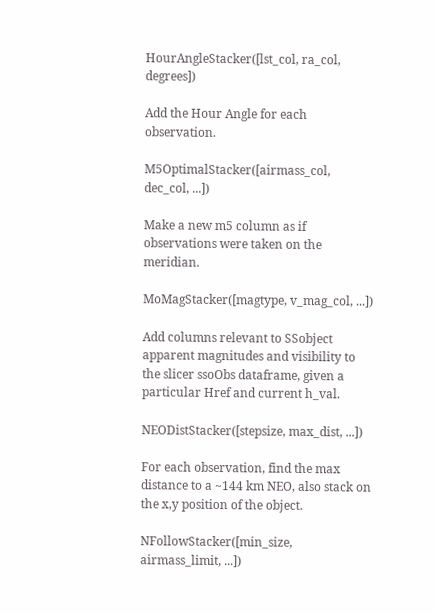HourAngleStacker([lst_col, ra_col, degrees])

Add the Hour Angle for each observation.

M5OptimalStacker([airmass_col, dec_col, ...])

Make a new m5 column as if observations were taken on the meridian.

MoMagStacker([magtype, v_mag_col, ...])

Add columns relevant to SSobject apparent magnitudes and visibility to the slicer ssoObs dataframe, given a particular Href and current h_val.

NEODistStacker([stepsize, max_dist, ...])

For each observation, find the max distance to a ~144 km NEO, also stack on the x,y position of the object.

NFollowStacker([min_size, airmass_limit, ...])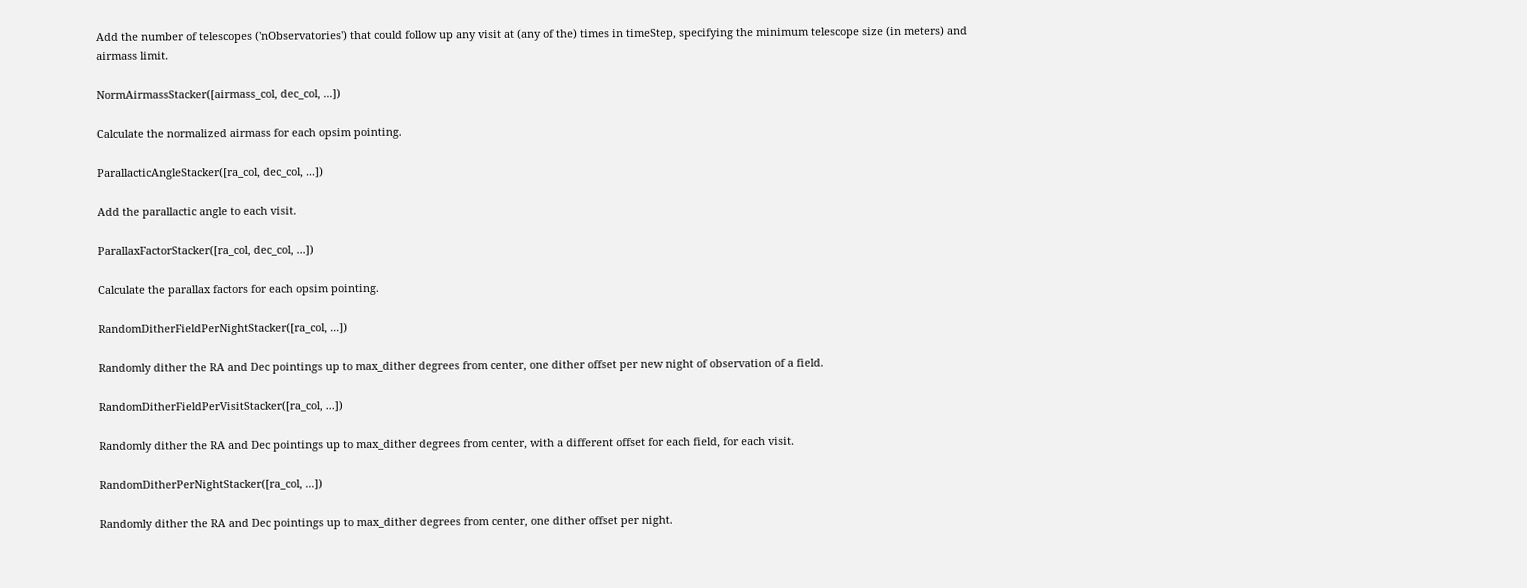Add the number of telescopes ('nObservatories') that could follow up any visit at (any of the) times in timeStep, specifying the minimum telescope size (in meters) and airmass limit.

NormAirmassStacker([airmass_col, dec_col, ...])

Calculate the normalized airmass for each opsim pointing.

ParallacticAngleStacker([ra_col, dec_col, ...])

Add the parallactic angle to each visit.

ParallaxFactorStacker([ra_col, dec_col, ...])

Calculate the parallax factors for each opsim pointing.

RandomDitherFieldPerNightStacker([ra_col, ...])

Randomly dither the RA and Dec pointings up to max_dither degrees from center, one dither offset per new night of observation of a field.

RandomDitherFieldPerVisitStacker([ra_col, ...])

Randomly dither the RA and Dec pointings up to max_dither degrees from center, with a different offset for each field, for each visit.

RandomDitherPerNightStacker([ra_col, ...])

Randomly dither the RA and Dec pointings up to max_dither degrees from center, one dither offset per night.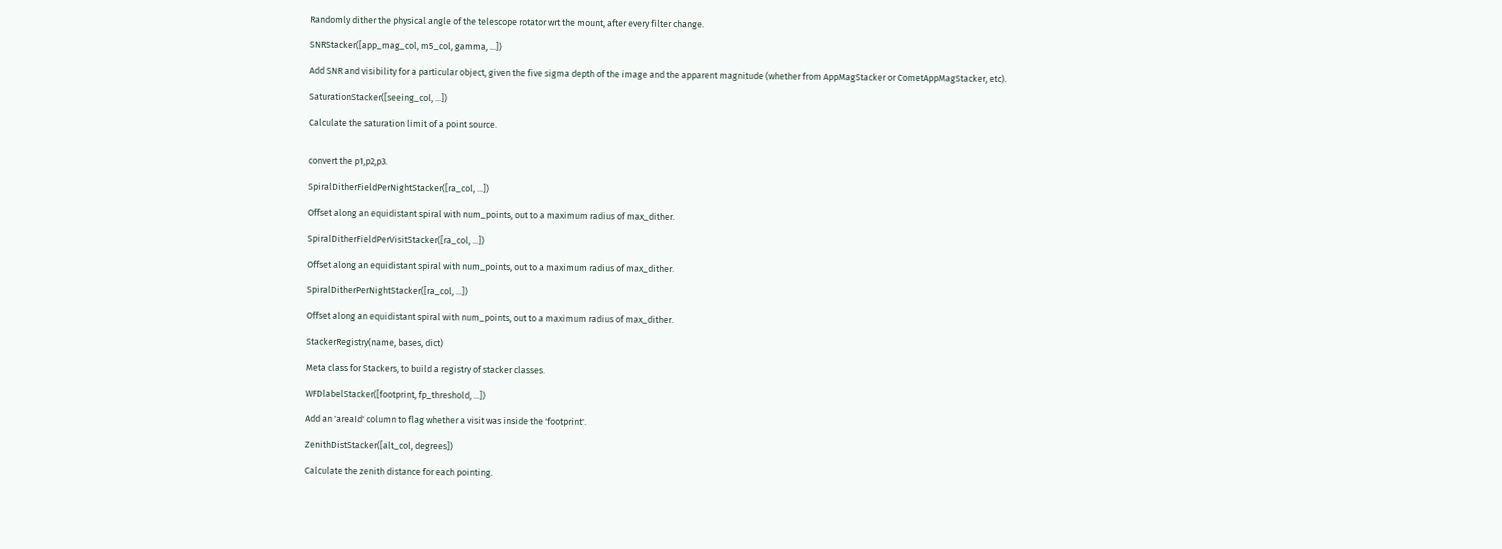Randomly dither the physical angle of the telescope rotator wrt the mount, after every filter change.

SNRStacker([app_mag_col, m5_col, gamma, ...])

Add SNR and visibility for a particular object, given the five sigma depth of the image and the apparent magnitude (whether from AppMagStacker or CometAppMagStacker, etc).

SaturationStacker([seeing_col, ...])

Calculate the saturation limit of a point source.


convert the p1,p2,p3.

SpiralDitherFieldPerNightStacker([ra_col, ...])

Offset along an equidistant spiral with num_points, out to a maximum radius of max_dither.

SpiralDitherFieldPerVisitStacker([ra_col, ...])

Offset along an equidistant spiral with num_points, out to a maximum radius of max_dither.

SpiralDitherPerNightStacker([ra_col, ...])

Offset along an equidistant spiral with num_points, out to a maximum radius of max_dither.

StackerRegistry(name, bases, dict)

Meta class for Stackers, to build a registry of stacker classes.

WFDlabelStacker([footprint, fp_threshold, ...])

Add an 'areaId' column to flag whether a visit was inside the 'footprint'.

ZenithDistStacker([alt_col, degrees])

Calculate the zenith distance for each pointing.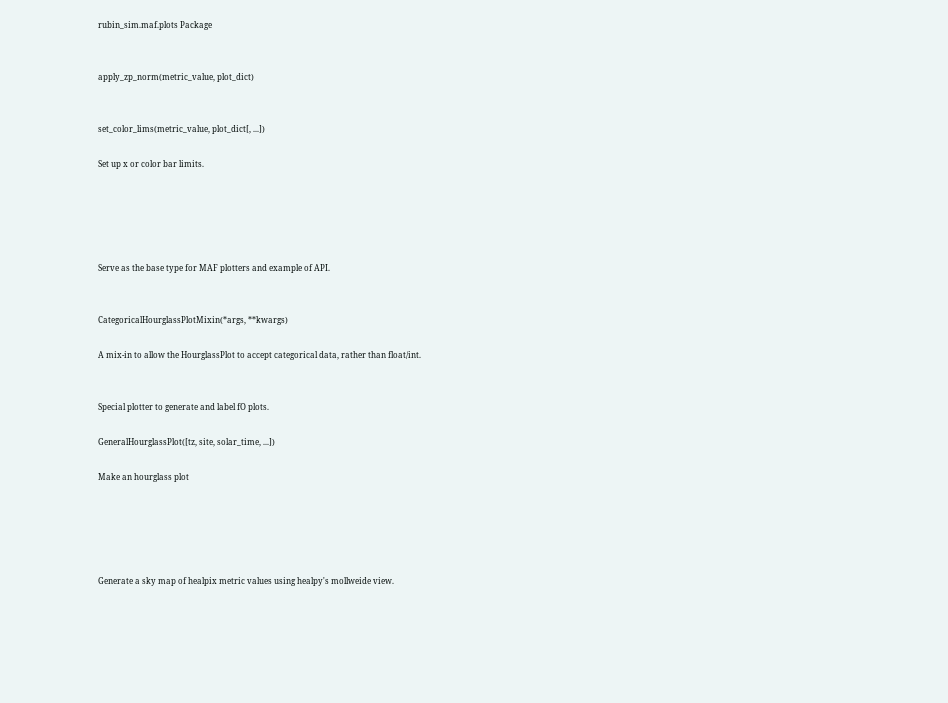rubin_sim.maf.plots Package


apply_zp_norm(metric_value, plot_dict)


set_color_lims(metric_value, plot_dict[, ...])

Set up x or color bar limits.





Serve as the base type for MAF plotters and example of API.


CategoricalHourglassPlotMixin(*args, **kwargs)

A mix-in to allow the HourglassPlot to accept categorical data, rather than float/int.


Special plotter to generate and label fO plots.

GeneralHourglassPlot([tz, site, solar_time, ...])

Make an hourglass plot





Generate a sky map of healpix metric values using healpy's mollweide view.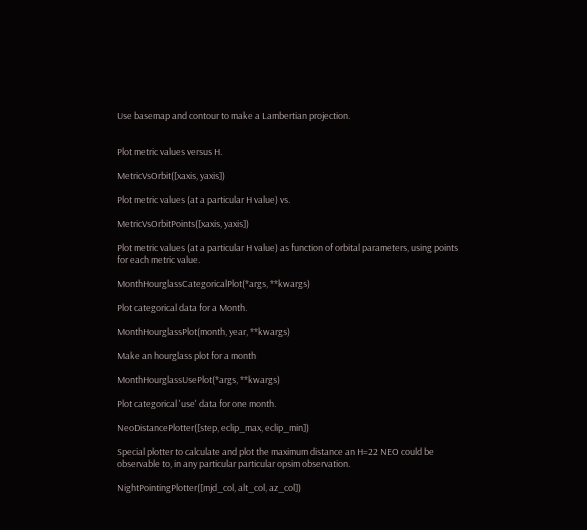Use basemap and contour to make a Lambertian projection.


Plot metric values versus H.

MetricVsOrbit([xaxis, yaxis])

Plot metric values (at a particular H value) vs.

MetricVsOrbitPoints([xaxis, yaxis])

Plot metric values (at a particular H value) as function of orbital parameters, using points for each metric value.

MonthHourglassCategoricalPlot(*args, **kwargs)

Plot categorical data for a Month.

MonthHourglassPlot(month, year, **kwargs)

Make an hourglass plot for a month

MonthHourglassUsePlot(*args, **kwargs)

Plot categorical 'use' data for one month.

NeoDistancePlotter([step, eclip_max, eclip_min])

Special plotter to calculate and plot the maximum distance an H=22 NEO could be observable to, in any particular particular opsim observation.

NightPointingPlotter([mjd_col, alt_col, az_col])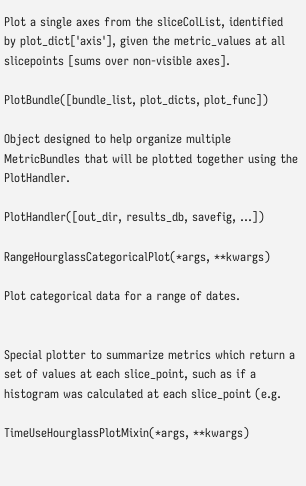Plot a single axes from the sliceColList, identified by plot_dict['axis'], given the metric_values at all slicepoints [sums over non-visible axes].

PlotBundle([bundle_list, plot_dicts, plot_func])

Object designed to help organize multiple MetricBundles that will be plotted together using the PlotHandler.

PlotHandler([out_dir, results_db, savefig, ...])

RangeHourglassCategoricalPlot(*args, **kwargs)

Plot categorical data for a range of dates.


Special plotter to summarize metrics which return a set of values at each slice_point, such as if a histogram was calculated at each slice_point (e.g.

TimeUseHourglassPlotMixin(*args, **kwargs)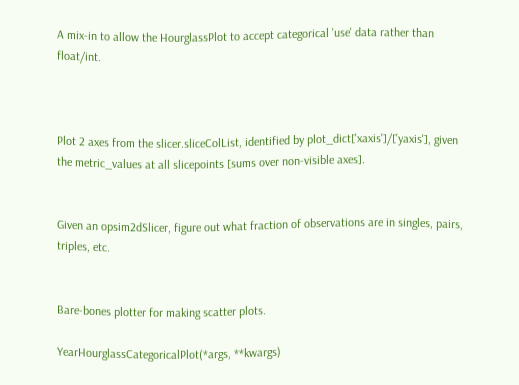A mix-in to allow the HourglassPlot to accept categorical 'use' data rather than float/int.



Plot 2 axes from the slicer.sliceColList, identified by plot_dict['xaxis']/['yaxis'], given the metric_values at all slicepoints [sums over non-visible axes].


Given an opsim2dSlicer, figure out what fraction of observations are in singles, pairs, triples, etc.


Bare-bones plotter for making scatter plots.

YearHourglassCategoricalPlot(*args, **kwargs)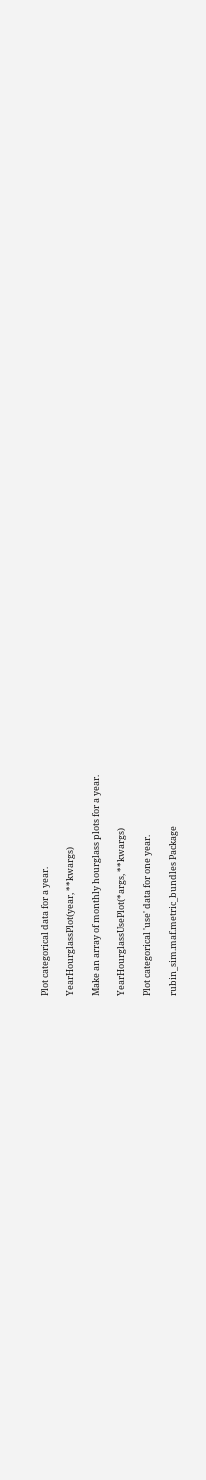Plot categorical data for a year.

YearHourglassPlot(year, **kwargs)

Make an array of monthly hourglass plots for a year.

YearHourglassUsePlot(*args, **kwargs)

Plot categorical 'use' data for one year.

rubin_sim.maf.metric_bundles Package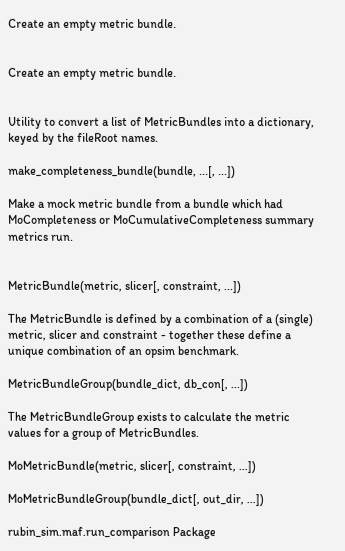Create an empty metric bundle.


Create an empty metric bundle.


Utility to convert a list of MetricBundles into a dictionary, keyed by the fileRoot names.

make_completeness_bundle(bundle, ...[, ...])

Make a mock metric bundle from a bundle which had MoCompleteness or MoCumulativeCompleteness summary metrics run.


MetricBundle(metric, slicer[, constraint, ...])

The MetricBundle is defined by a combination of a (single) metric, slicer and constraint - together these define a unique combination of an opsim benchmark.

MetricBundleGroup(bundle_dict, db_con[, ...])

The MetricBundleGroup exists to calculate the metric values for a group of MetricBundles.

MoMetricBundle(metric, slicer[, constraint, ...])

MoMetricBundleGroup(bundle_dict[, out_dir, ...])

rubin_sim.maf.run_comparison Package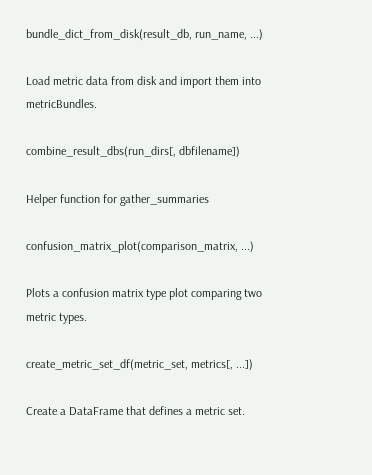bundle_dict_from_disk(result_db, run_name, ...)

Load metric data from disk and import them into metricBundles.

combine_result_dbs(run_dirs[, dbfilename])

Helper function for gather_summaries

confusion_matrix_plot(comparison_matrix, ...)

Plots a confusion matrix type plot comparing two metric types.

create_metric_set_df(metric_set, metrics[, ...])

Create a DataFrame that defines a metric set.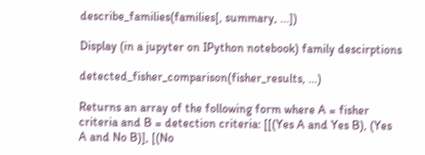describe_families(families[, summary, ...])

Display (in a jupyter on IPython notebook) family descirptions

detected_fisher_comparison(fisher_results, ...)

Returns an array of the following form where A = fisher criteria and B = detection criteria: [[(Yes A and Yes B), (Yes A and No B)], [(No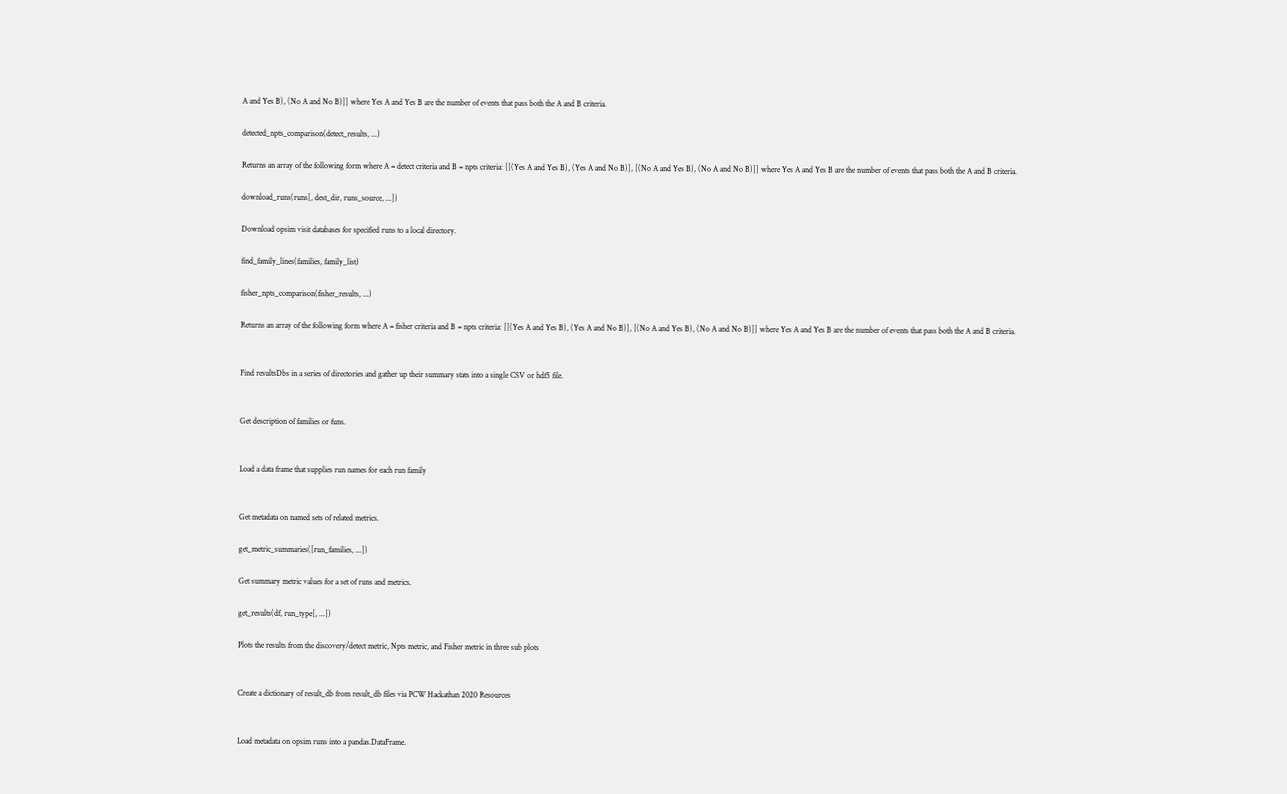A and Yes B), (No A and No B)]] where Yes A and Yes B are the number of events that pass both the A and B criteria.

detected_npts_comparison(detect_results, ...)

Returns an array of the following form where A = detect criteria and B = npts criteria: [[(Yes A and Yes B), (Yes A and No B)], [(No A and Yes B), (No A and No B)]] where Yes A and Yes B are the number of events that pass both the A and B criteria.

download_runs(runs[, dest_dir, runs_source, ...])

Download opsim visit databases for specified runs to a local directory.

find_family_lines(families, family_list)

fisher_npts_comparison(fisher_results, ...)

Returns an array of the following form where A = fisher criteria and B = npts criteria: [[(Yes A and Yes B), (Yes A and No B)], [(No A and Yes B), (No A and No B)]] where Yes A and Yes B are the number of events that pass both the A and B criteria.


Find resultsDbs in a series of directories and gather up their summary stats into a single CSV or hdf5 file.


Get description of families or funs.


Load a data frame that supplies run names for each run family


Get metadata on named sets of related metrics.

get_metric_summaries([run_families, ...])

Get summary metric values for a set of runs and metrics.

get_results(df, run_type[, ...])

Plots the results from the discovery/detect metric, Npts metric, and Fisher metric in three sub plots


Create a dictionary of result_db from result_db files via PCW Hackathan 2020 Resources


Load metadata on opsim runs into a pandas.DataFrame.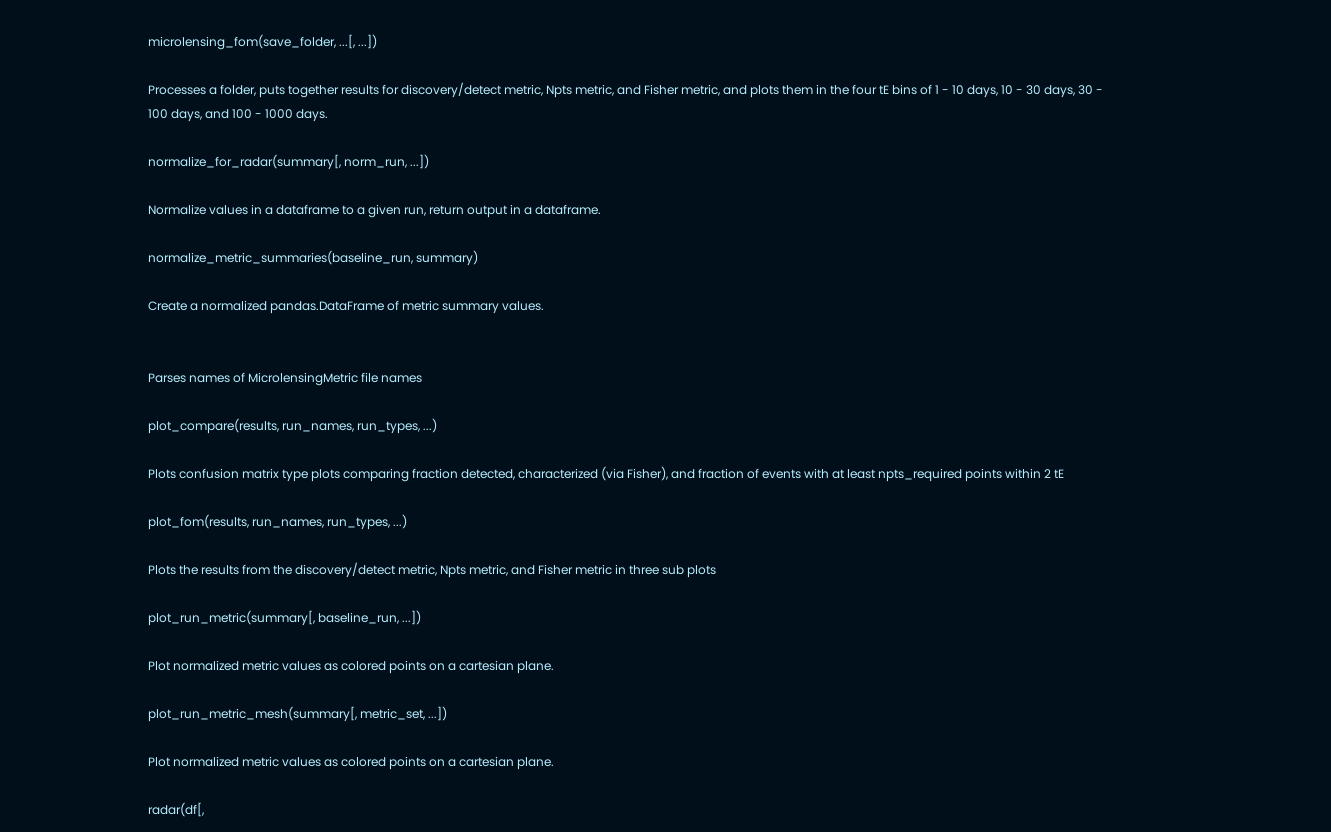microlensing_fom(save_folder, ...[, ...])

Processes a folder, puts together results for discovery/detect metric, Npts metric, and Fisher metric, and plots them in the four tE bins of 1 - 10 days, 10 - 30 days, 30 - 100 days, and 100 - 1000 days.

normalize_for_radar(summary[, norm_run, ...])

Normalize values in a dataframe to a given run, return output in a dataframe.

normalize_metric_summaries(baseline_run, summary)

Create a normalized pandas.DataFrame of metric summary values.


Parses names of MicrolensingMetric file names

plot_compare(results, run_names, run_types, ...)

Plots confusion matrix type plots comparing fraction detected, characterized (via Fisher), and fraction of events with at least npts_required points within 2 tE

plot_fom(results, run_names, run_types, ...)

Plots the results from the discovery/detect metric, Npts metric, and Fisher metric in three sub plots

plot_run_metric(summary[, baseline_run, ...])

Plot normalized metric values as colored points on a cartesian plane.

plot_run_metric_mesh(summary[, metric_set, ...])

Plot normalized metric values as colored points on a cartesian plane.

radar(df[,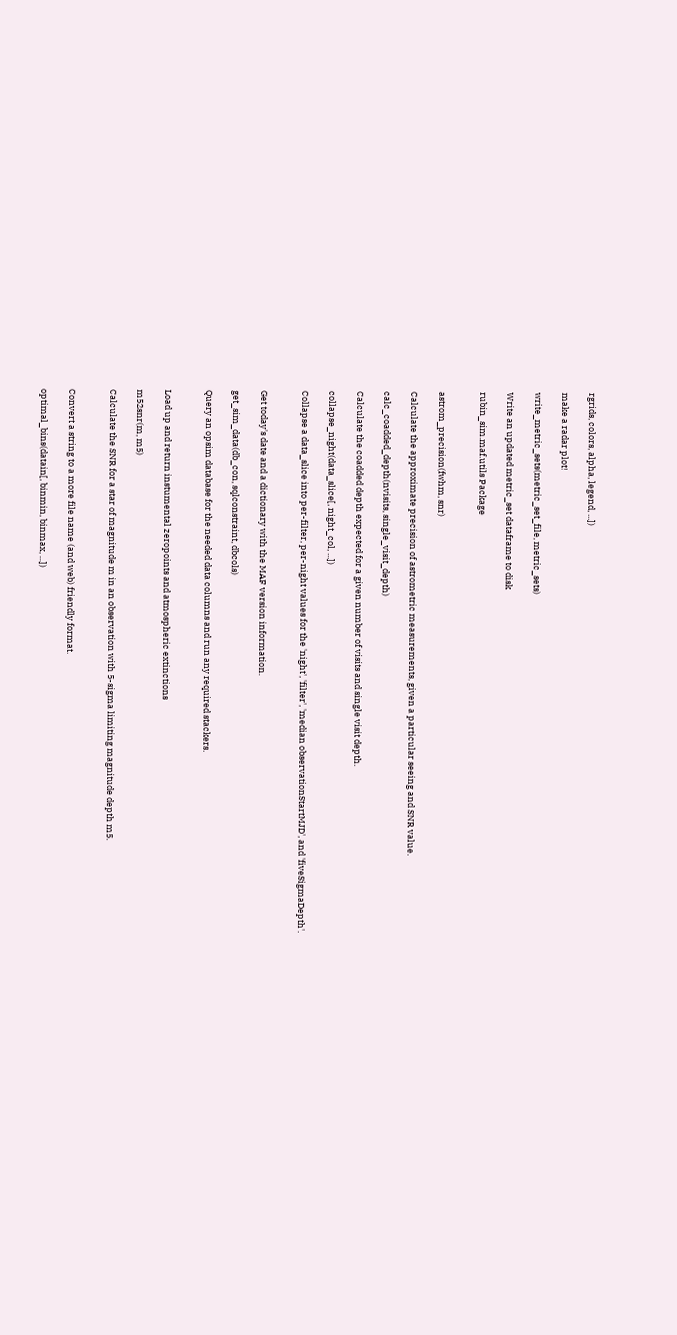rgrids, colors, alpha, legend, ...])

make a radar plot!

write_metric_sets(metric_set_file, metric_sets)

Write an updated metric_set dataframe to disk

rubin_sim.maf.utils Package


astrom_precision(fwhm, snr)

Calculate the approximate precision of astrometric measurements, given a particular seeing and SNR value.

calc_coadded_depth(nvisits, single_visit_depth)

Calculate the coadded depth expected for a given number of visits and single visit depth.

collapse_night(data_slice[, night_col, ...])

Collapse a data_slice into per-filter, per-night values for the 'night', 'filter', 'median observationStartMJD', and 'fiveSigmaDepth'.


Get today's date and a dictionary with the MAF version information.

get_sim_data(db_con, sqlconstraint, dbcols)

Query an opsim database for the needed data columns and run any required stackers.


Load up and return instumental zeropoints and atmospheric extinctions

m52snr(m, m5)

Calculate the SNR for a star of magnitude m in an observation with 5-sigma limiting magnitude depth m5.


Convert a string to a more file name (and web) friendly format.

optimal_bins(datain[, binmin, binmax, ...])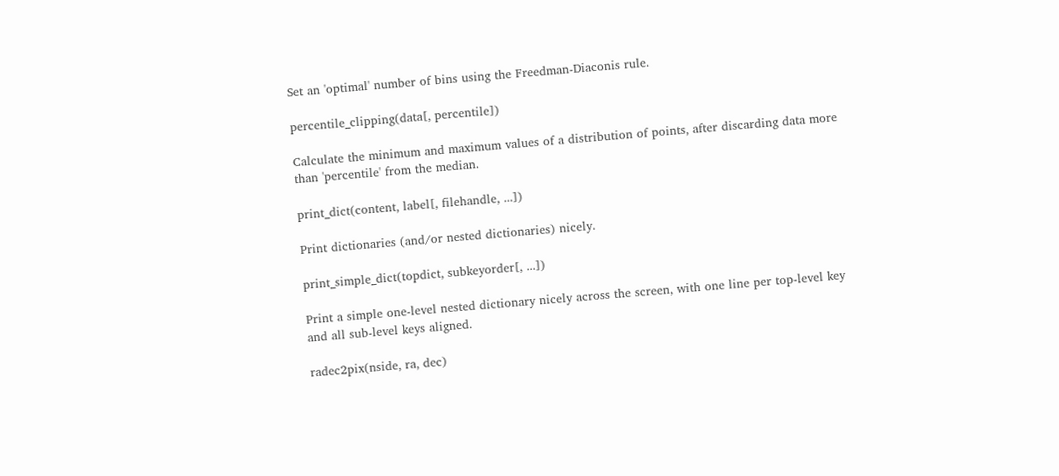Set an 'optimal' number of bins using the Freedman-Diaconis rule.

percentile_clipping(data[, percentile])

Calculate the minimum and maximum values of a distribution of points, after discarding data more than 'percentile' from the median.

print_dict(content, label[, filehandle, ...])

Print dictionaries (and/or nested dictionaries) nicely.

print_simple_dict(topdict, subkeyorder[, ...])

Print a simple one-level nested dictionary nicely across the screen, with one line per top-level key and all sub-level keys aligned.

radec2pix(nside, ra, dec)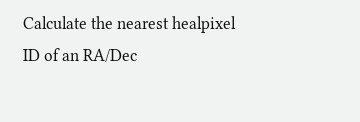Calculate the nearest healpixel ID of an RA/Dec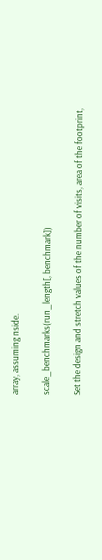array, assuming nside.

scale_benchmarks(run_length[, benchmark])

Set the design and stretch values of the number of visits, area of the footprint,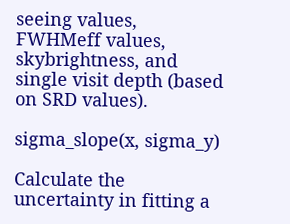seeing values, FWHMeff values, skybrightness, and single visit depth (based on SRD values).

sigma_slope(x, sigma_y)

Calculate the uncertainty in fitting a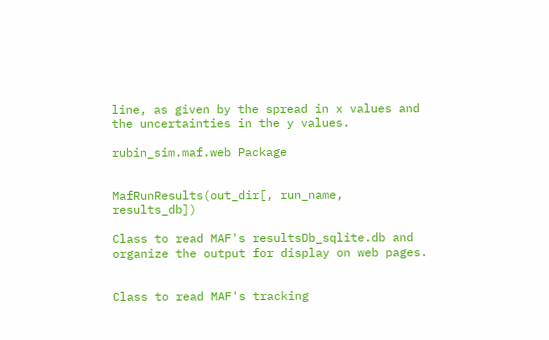line, as given by the spread in x values and the uncertainties in the y values.

rubin_sim.maf.web Package


MafRunResults(out_dir[, run_name, results_db])

Class to read MAF's resultsDb_sqlite.db and organize the output for display on web pages.


Class to read MAF's tracking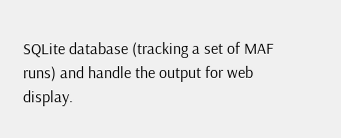SQLite database (tracking a set of MAF runs) and handle the output for web display.